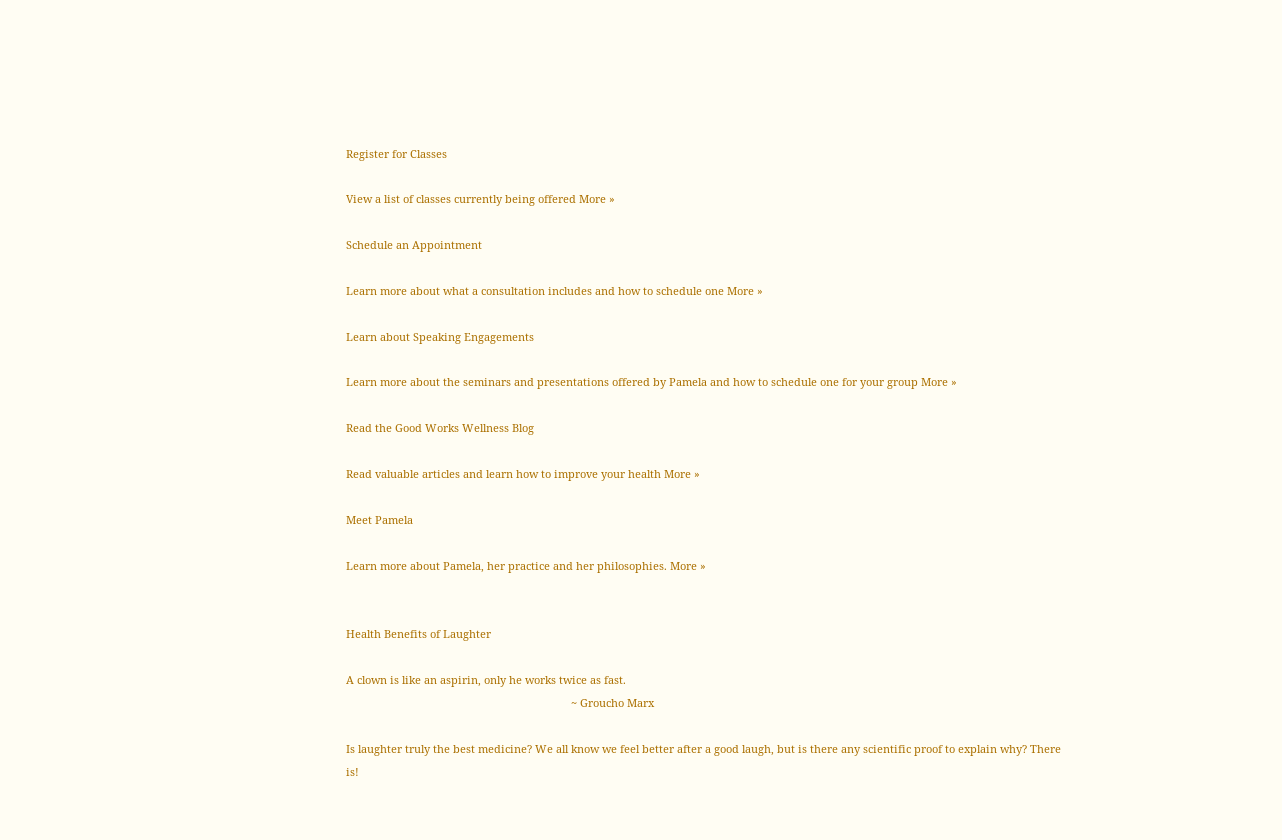Register for Classes

View a list of classes currently being offered More »

Schedule an Appointment

Learn more about what a consultation includes and how to schedule one More »

Learn about Speaking Engagements

Learn more about the seminars and presentations offered by Pamela and how to schedule one for your group More »

Read the Good Works Wellness Blog

Read valuable articles and learn how to improve your health More »

Meet Pamela

Learn more about Pamela, her practice and her philosophies. More »


Health Benefits of Laughter

A clown is like an aspirin, only he works twice as fast.
                                                                           ~ Groucho Marx

Is laughter truly the best medicine? We all know we feel better after a good laugh, but is there any scientific proof to explain why? There is!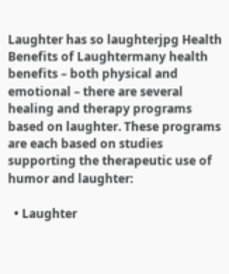Laughter has so laughterjpg Health Benefits of Laughtermany health benefits – both physical and emotional – there are several healing and therapy programs based on laughter. These programs are each based on studies supporting the therapeutic use of humor and laughter:

  • Laughter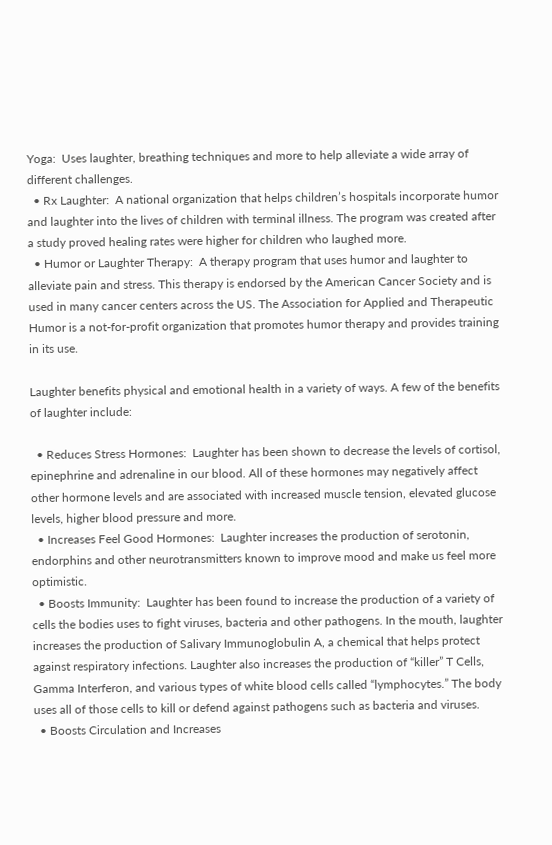Yoga:  Uses laughter, breathing techniques and more to help alleviate a wide array of different challenges.
  • Rx Laughter:  A national organization that helps children’s hospitals incorporate humor and laughter into the lives of children with terminal illness. The program was created after a study proved healing rates were higher for children who laughed more.
  • Humor or Laughter Therapy:  A therapy program that uses humor and laughter to alleviate pain and stress. This therapy is endorsed by the American Cancer Society and is used in many cancer centers across the US. The Association for Applied and Therapeutic Humor is a not-for-profit organization that promotes humor therapy and provides training in its use.

Laughter benefits physical and emotional health in a variety of ways. A few of the benefits of laughter include:

  • Reduces Stress Hormones:  Laughter has been shown to decrease the levels of cortisol, epinephrine and adrenaline in our blood. All of these hormones may negatively affect other hormone levels and are associated with increased muscle tension, elevated glucose levels, higher blood pressure and more.
  • Increases Feel Good Hormones:  Laughter increases the production of serotonin, endorphins and other neurotransmitters known to improve mood and make us feel more optimistic.
  • Boosts Immunity:  Laughter has been found to increase the production of a variety of cells the bodies uses to fight viruses, bacteria and other pathogens. In the mouth, laughter increases the production of Salivary Immunoglobulin A, a chemical that helps protect against respiratory infections. Laughter also increases the production of “killer” T Cells, Gamma Interferon, and various types of white blood cells called “lymphocytes.” The body uses all of those cells to kill or defend against pathogens such as bacteria and viruses.
  • Boosts Circulation and Increases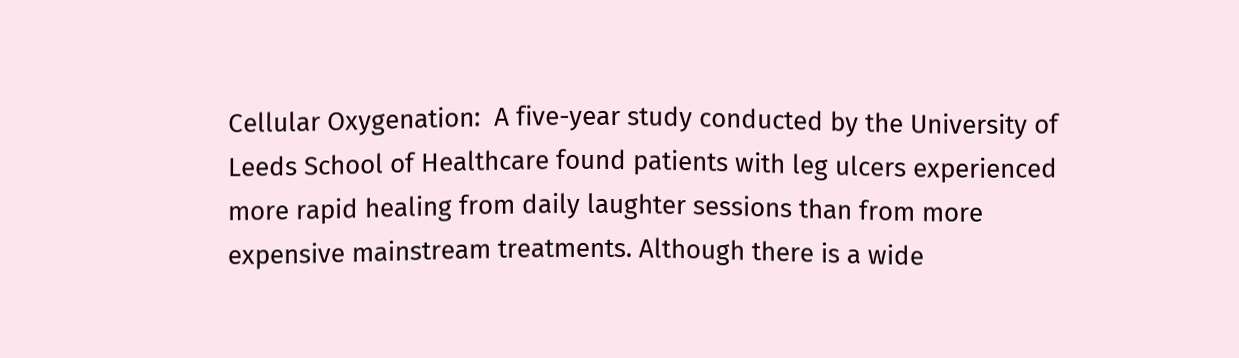Cellular Oxygenation:  A five-year study conducted by the University of Leeds School of Healthcare found patients with leg ulcers experienced more rapid healing from daily laughter sessions than from more expensive mainstream treatments. Although there is a wide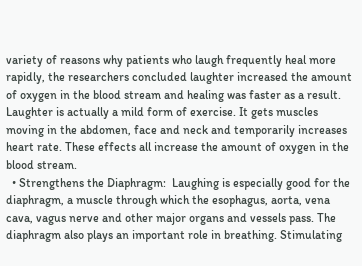variety of reasons why patients who laugh frequently heal more rapidly, the researchers concluded laughter increased the amount of oxygen in the blood stream and healing was faster as a result. Laughter is actually a mild form of exercise. It gets muscles moving in the abdomen, face and neck and temporarily increases heart rate. These effects all increase the amount of oxygen in the blood stream.
  • Strengthens the Diaphragm:  Laughing is especially good for the diaphragm, a muscle through which the esophagus, aorta, vena cava, vagus nerve and other major organs and vessels pass. The diaphragm also plays an important role in breathing. Stimulating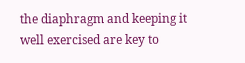the diaphragm and keeping it well exercised are key to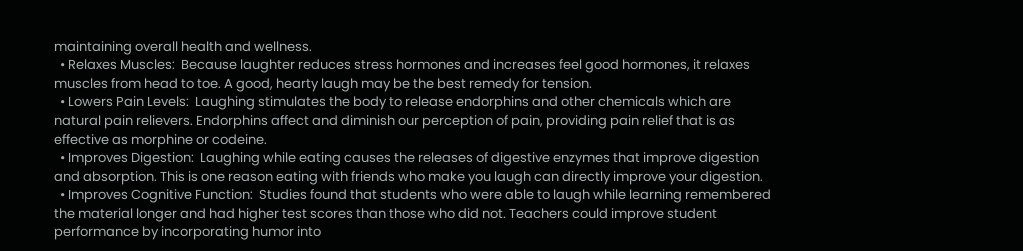maintaining overall health and wellness.
  • Relaxes Muscles:  Because laughter reduces stress hormones and increases feel good hormones, it relaxes muscles from head to toe. A good, hearty laugh may be the best remedy for tension.
  • Lowers Pain Levels:  Laughing stimulates the body to release endorphins and other chemicals which are natural pain relievers. Endorphins affect and diminish our perception of pain, providing pain relief that is as effective as morphine or codeine.
  • Improves Digestion:  Laughing while eating causes the releases of digestive enzymes that improve digestion and absorption. This is one reason eating with friends who make you laugh can directly improve your digestion.
  • Improves Cognitive Function:  Studies found that students who were able to laugh while learning remembered the material longer and had higher test scores than those who did not. Teachers could improve student performance by incorporating humor into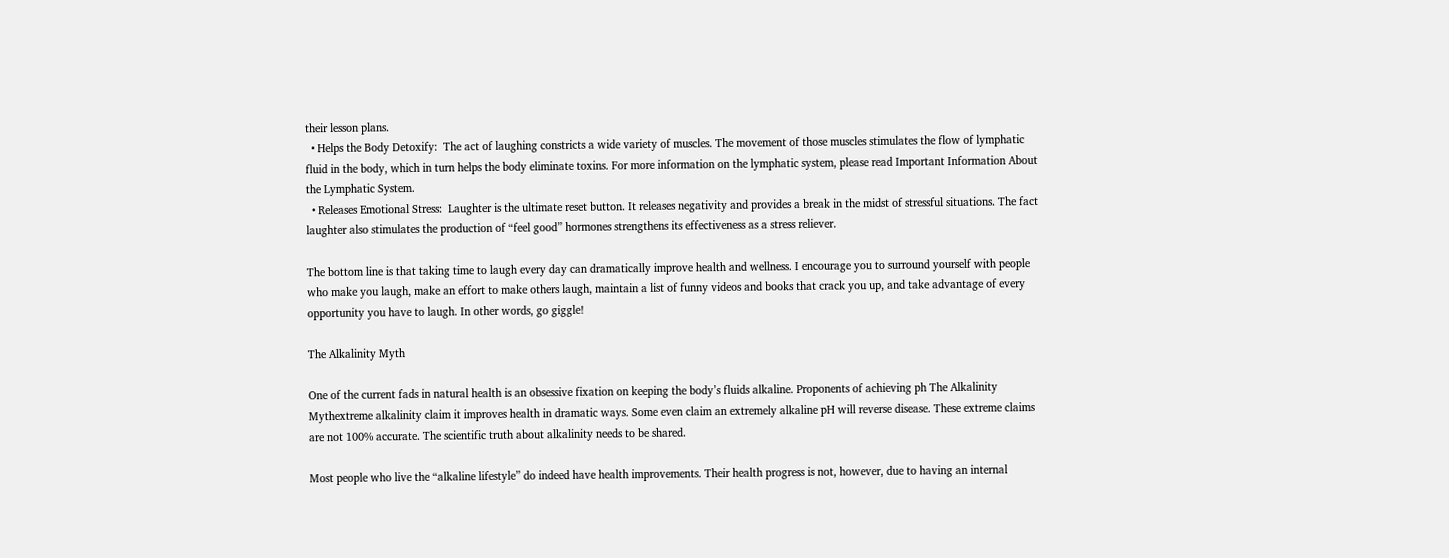their lesson plans.
  • Helps the Body Detoxify:  The act of laughing constricts a wide variety of muscles. The movement of those muscles stimulates the flow of lymphatic fluid in the body, which in turn helps the body eliminate toxins. For more information on the lymphatic system, please read Important Information About the Lymphatic System.
  • Releases Emotional Stress:  Laughter is the ultimate reset button. It releases negativity and provides a break in the midst of stressful situations. The fact laughter also stimulates the production of “feel good” hormones strengthens its effectiveness as a stress reliever.

The bottom line is that taking time to laugh every day can dramatically improve health and wellness. I encourage you to surround yourself with people who make you laugh, make an effort to make others laugh, maintain a list of funny videos and books that crack you up, and take advantage of every opportunity you have to laugh. In other words, go giggle!

The Alkalinity Myth

One of the current fads in natural health is an obsessive fixation on keeping the body’s fluids alkaline. Proponents of achieving ph The Alkalinity Mythextreme alkalinity claim it improves health in dramatic ways. Some even claim an extremely alkaline pH will reverse disease. These extreme claims are not 100% accurate. The scientific truth about alkalinity needs to be shared.

Most people who live the “alkaline lifestyle” do indeed have health improvements. Their health progress is not, however, due to having an internal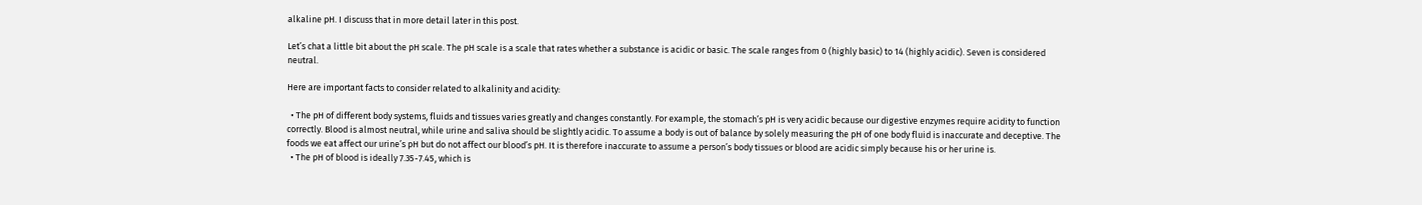alkaline pH. I discuss that in more detail later in this post.

Let’s chat a little bit about the pH scale. The pH scale is a scale that rates whether a substance is acidic or basic. The scale ranges from 0 (highly basic) to 14 (highly acidic). Seven is considered neutral.

Here are important facts to consider related to alkalinity and acidity:

  • The pH of different body systems, fluids and tissues varies greatly and changes constantly. For example, the stomach’s pH is very acidic because our digestive enzymes require acidity to function correctly. Blood is almost neutral, while urine and saliva should be slightly acidic. To assume a body is out of balance by solely measuring the pH of one body fluid is inaccurate and deceptive. The foods we eat affect our urine’s pH but do not affect our blood’s pH. It is therefore inaccurate to assume a person’s body tissues or blood are acidic simply because his or her urine is.
  • The pH of blood is ideally 7.35-7.45, which is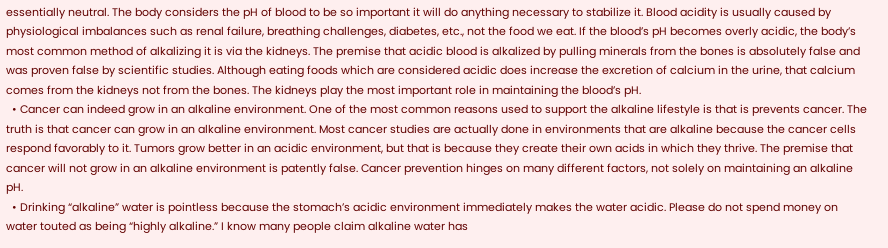essentially neutral. The body considers the pH of blood to be so important it will do anything necessary to stabilize it. Blood acidity is usually caused by physiological imbalances such as renal failure, breathing challenges, diabetes, etc., not the food we eat. If the blood’s pH becomes overly acidic, the body’s most common method of alkalizing it is via the kidneys. The premise that acidic blood is alkalized by pulling minerals from the bones is absolutely false and was proven false by scientific studies. Although eating foods which are considered acidic does increase the excretion of calcium in the urine, that calcium comes from the kidneys not from the bones. The kidneys play the most important role in maintaining the blood’s pH.
  • Cancer can indeed grow in an alkaline environment. One of the most common reasons used to support the alkaline lifestyle is that is prevents cancer. The truth is that cancer can grow in an alkaline environment. Most cancer studies are actually done in environments that are alkaline because the cancer cells respond favorably to it. Tumors grow better in an acidic environment, but that is because they create their own acids in which they thrive. The premise that cancer will not grow in an alkaline environment is patently false. Cancer prevention hinges on many different factors, not solely on maintaining an alkaline pH.
  • Drinking “alkaline” water is pointless because the stomach’s acidic environment immediately makes the water acidic. Please do not spend money on water touted as being “highly alkaline.” I know many people claim alkaline water has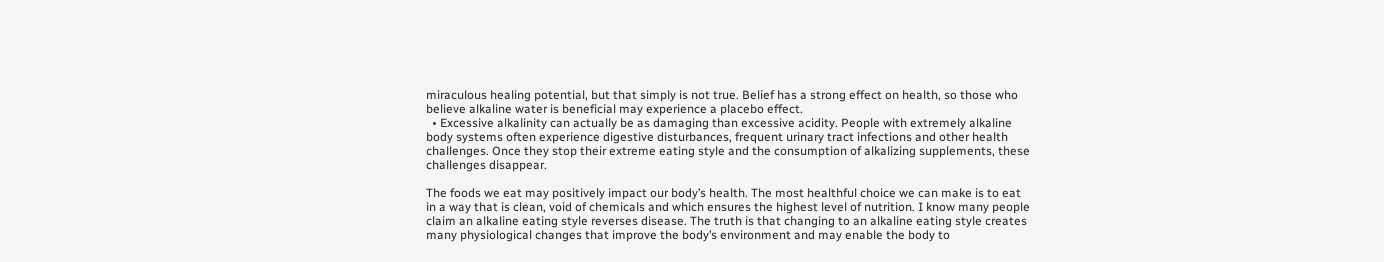miraculous healing potential, but that simply is not true. Belief has a strong effect on health, so those who believe alkaline water is beneficial may experience a placebo effect.
  • Excessive alkalinity can actually be as damaging than excessive acidity. People with extremely alkaline body systems often experience digestive disturbances, frequent urinary tract infections and other health challenges. Once they stop their extreme eating style and the consumption of alkalizing supplements, these challenges disappear.

The foods we eat may positively impact our body’s health. The most healthful choice we can make is to eat in a way that is clean, void of chemicals and which ensures the highest level of nutrition. I know many people claim an alkaline eating style reverses disease. The truth is that changing to an alkaline eating style creates many physiological changes that improve the body’s environment and may enable the body to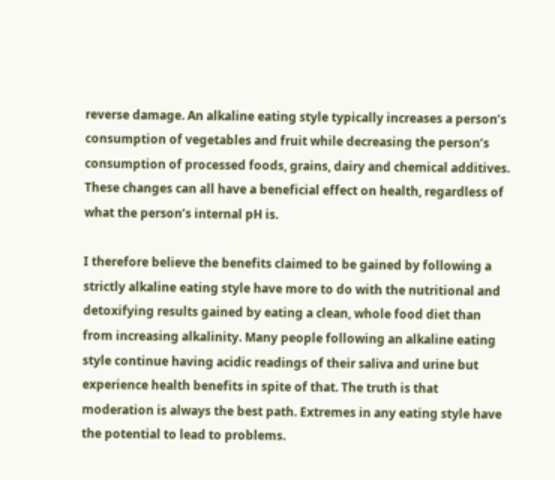reverse damage. An alkaline eating style typically increases a person’s consumption of vegetables and fruit while decreasing the person’s consumption of processed foods, grains, dairy and chemical additives. These changes can all have a beneficial effect on health, regardless of what the person’s internal pH is.

I therefore believe the benefits claimed to be gained by following a strictly alkaline eating style have more to do with the nutritional and detoxifying results gained by eating a clean, whole food diet than from increasing alkalinity. Many people following an alkaline eating style continue having acidic readings of their saliva and urine but experience health benefits in spite of that. The truth is that moderation is always the best path. Extremes in any eating style have the potential to lead to problems.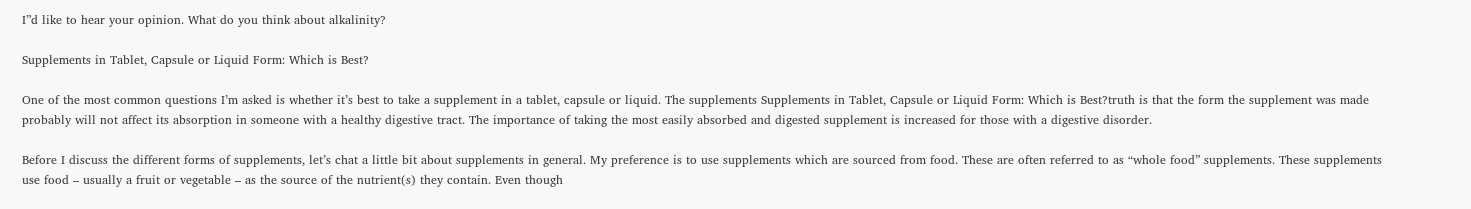I”d like to hear your opinion. What do you think about alkalinity?

Supplements in Tablet, Capsule or Liquid Form: Which is Best?

One of the most common questions I’m asked is whether it’s best to take a supplement in a tablet, capsule or liquid. The supplements Supplements in Tablet, Capsule or Liquid Form: Which is Best?truth is that the form the supplement was made probably will not affect its absorption in someone with a healthy digestive tract. The importance of taking the most easily absorbed and digested supplement is increased for those with a digestive disorder.

Before I discuss the different forms of supplements, let’s chat a little bit about supplements in general. My preference is to use supplements which are sourced from food. These are often referred to as “whole food” supplements. These supplements use food – usually a fruit or vegetable – as the source of the nutrient(s) they contain. Even though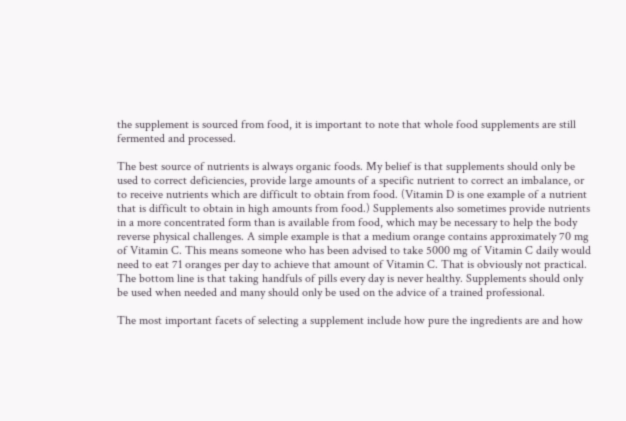the supplement is sourced from food, it is important to note that whole food supplements are still fermented and processed.

The best source of nutrients is always organic foods. My belief is that supplements should only be used to correct deficiencies, provide large amounts of a specific nutrient to correct an imbalance, or to receive nutrients which are difficult to obtain from food. (Vitamin D is one example of a nutrient that is difficult to obtain in high amounts from food.) Supplements also sometimes provide nutrients in a more concentrated form than is available from food, which may be necessary to help the body reverse physical challenges. A simple example is that a medium orange contains approximately 70 mg of Vitamin C. This means someone who has been advised to take 5000 mg of Vitamin C daily would need to eat 71 oranges per day to achieve that amount of Vitamin C. That is obviously not practical. The bottom line is that taking handfuls of pills every day is never healthy. Supplements should only be used when needed and many should only be used on the advice of a trained professional.

The most important facets of selecting a supplement include how pure the ingredients are and how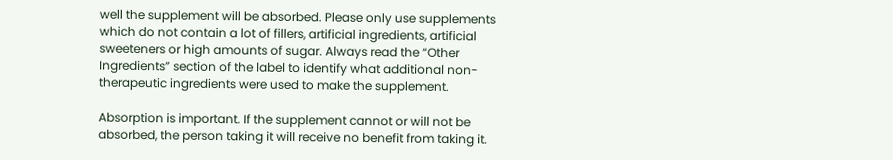well the supplement will be absorbed. Please only use supplements which do not contain a lot of fillers, artificial ingredients, artificial sweeteners or high amounts of sugar. Always read the “Other Ingredients” section of the label to identify what additional non-therapeutic ingredients were used to make the supplement.

Absorption is important. If the supplement cannot or will not be absorbed, the person taking it will receive no benefit from taking it.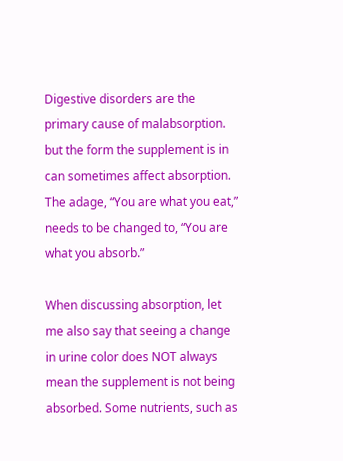Digestive disorders are the primary cause of malabsorption. but the form the supplement is in can sometimes affect absorption. The adage, “You are what you eat,” needs to be changed to, “You are what you absorb.”

When discussing absorption, let me also say that seeing a change in urine color does NOT always mean the supplement is not being absorbed. Some nutrients, such as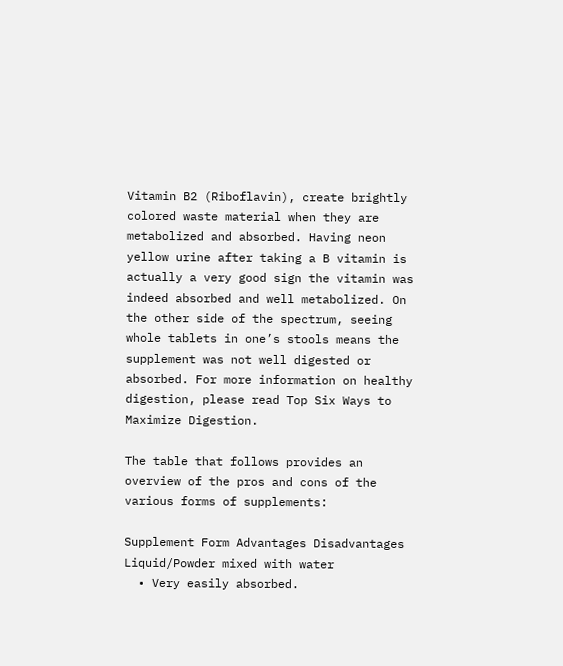Vitamin B2 (Riboflavin), create brightly colored waste material when they are metabolized and absorbed. Having neon yellow urine after taking a B vitamin is actually a very good sign the vitamin was indeed absorbed and well metabolized. On the other side of the spectrum, seeing whole tablets in one’s stools means the supplement was not well digested or absorbed. For more information on healthy digestion, please read Top Six Ways to Maximize Digestion.

The table that follows provides an overview of the pros and cons of the various forms of supplements:

Supplement Form Advantages Disadvantages
Liquid/Powder mixed with water
  • Very easily absorbed.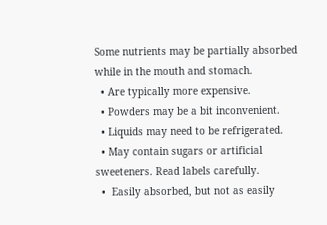Some nutrients may be partially absorbed while in the mouth and stomach.
  • Are typically more expensive.
  • Powders may be a bit inconvenient.
  • Liquids may need to be refrigerated.
  • May contain sugars or artificial sweeteners. Read labels carefully.
  •  Easily absorbed, but not as easily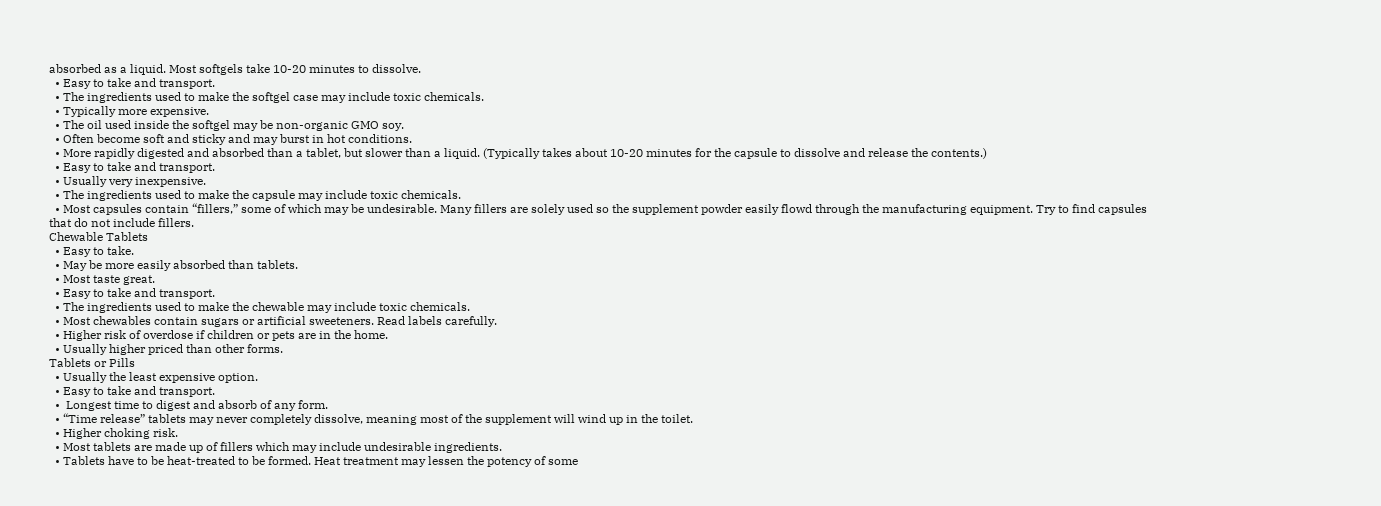absorbed as a liquid. Most softgels take 10-20 minutes to dissolve.
  • Easy to take and transport.
  • The ingredients used to make the softgel case may include toxic chemicals.
  • Typically more expensive.
  • The oil used inside the softgel may be non-organic GMO soy.
  • Often become soft and sticky and may burst in hot conditions.
  • More rapidly digested and absorbed than a tablet, but slower than a liquid. (Typically takes about 10-20 minutes for the capsule to dissolve and release the contents.)
  • Easy to take and transport.
  • Usually very inexpensive.
  • The ingredients used to make the capsule may include toxic chemicals.
  • Most capsules contain “fillers,” some of which may be undesirable. Many fillers are solely used so the supplement powder easily flowd through the manufacturing equipment. Try to find capsules that do not include fillers.
Chewable Tablets
  • Easy to take.
  • May be more easily absorbed than tablets.
  • Most taste great.
  • Easy to take and transport.
  • The ingredients used to make the chewable may include toxic chemicals.
  • Most chewables contain sugars or artificial sweeteners. Read labels carefully.
  • Higher risk of overdose if children or pets are in the home.
  • Usually higher priced than other forms.
Tablets or Pills
  • Usually the least expensive option.
  • Easy to take and transport.
  •  Longest time to digest and absorb of any form.
  • “Time release” tablets may never completely dissolve, meaning most of the supplement will wind up in the toilet.
  • Higher choking risk.
  • Most tablets are made up of fillers which may include undesirable ingredients.
  • Tablets have to be heat-treated to be formed. Heat treatment may lessen the potency of some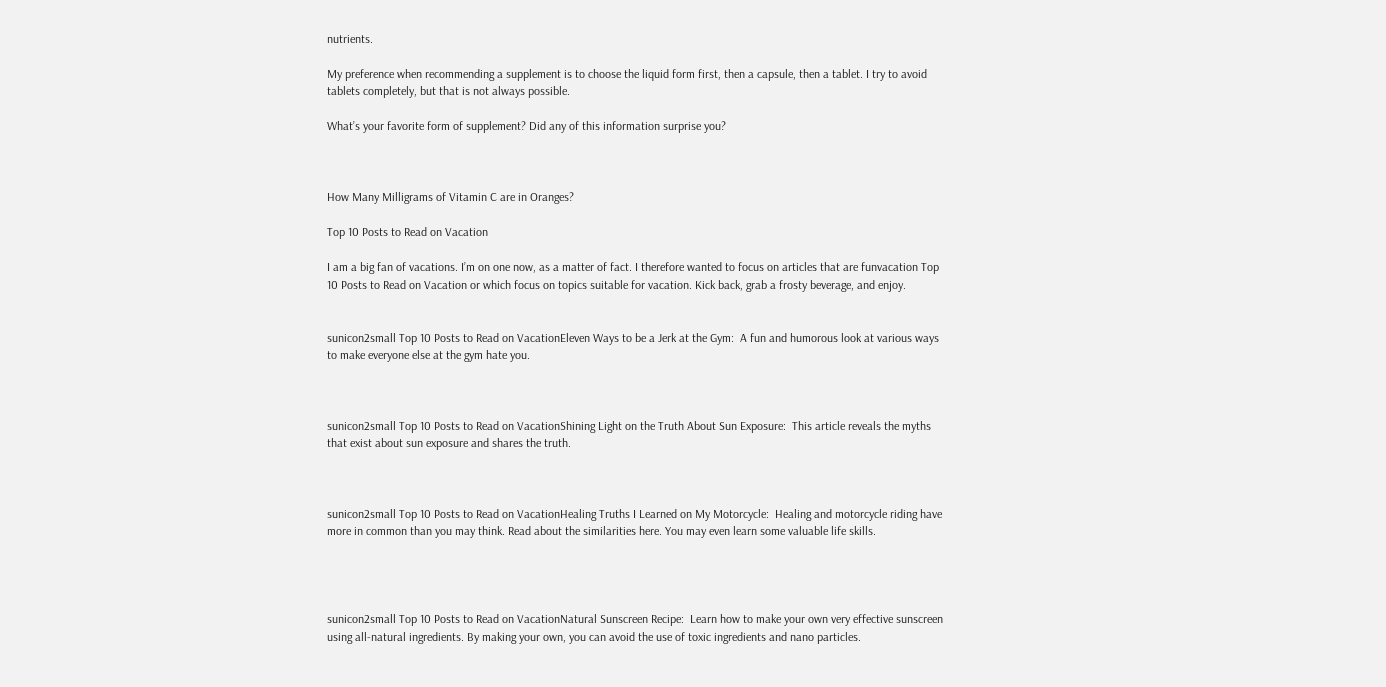nutrients.

My preference when recommending a supplement is to choose the liquid form first, then a capsule, then a tablet. I try to avoid tablets completely, but that is not always possible.

What’s your favorite form of supplement? Did any of this information surprise you?



How Many Milligrams of Vitamin C are in Oranges?

Top 10 Posts to Read on Vacation

I am a big fan of vacations. I’m on one now, as a matter of fact. I therefore wanted to focus on articles that are funvacation Top 10 Posts to Read on Vacation or which focus on topics suitable for vacation. Kick back, grab a frosty beverage, and enjoy.


sunicon2small Top 10 Posts to Read on VacationEleven Ways to be a Jerk at the Gym:  A fun and humorous look at various ways to make everyone else at the gym hate you.



sunicon2small Top 10 Posts to Read on VacationShining Light on the Truth About Sun Exposure:  This article reveals the myths that exist about sun exposure and shares the truth.



sunicon2small Top 10 Posts to Read on VacationHealing Truths I Learned on My Motorcycle:  Healing and motorcycle riding have more in common than you may think. Read about the similarities here. You may even learn some valuable life skills.




sunicon2small Top 10 Posts to Read on VacationNatural Sunscreen Recipe:  Learn how to make your own very effective sunscreen using all-natural ingredients. By making your own, you can avoid the use of toxic ingredients and nano particles.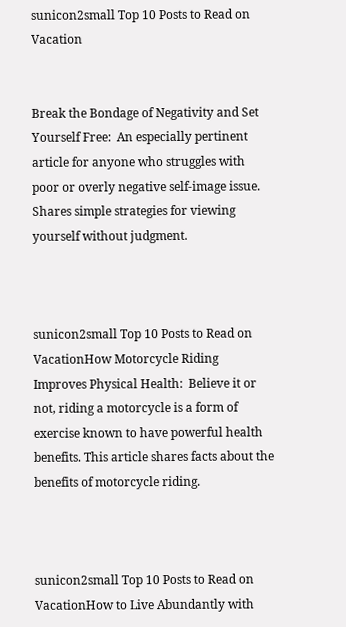sunicon2small Top 10 Posts to Read on Vacation


Break the Bondage of Negativity and Set Yourself Free:  An especially pertinent article for anyone who struggles with poor or overly negative self-image issue. Shares simple strategies for viewing yourself without judgment.



sunicon2small Top 10 Posts to Read on VacationHow Motorcycle Riding Improves Physical Health:  Believe it or not, riding a motorcycle is a form of exercise known to have powerful health benefits. This article shares facts about the benefits of motorcycle riding.



sunicon2small Top 10 Posts to Read on VacationHow to Live Abundantly with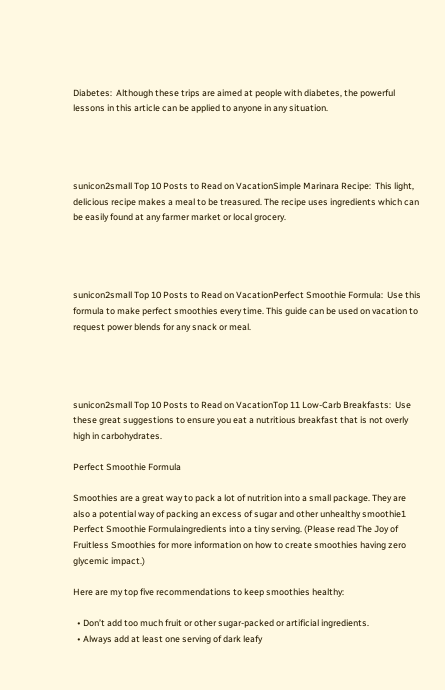Diabetes:  Although these trips are aimed at people with diabetes, the powerful lessons in this article can be applied to anyone in any situation.




sunicon2small Top 10 Posts to Read on VacationSimple Marinara Recipe:  This light, delicious recipe makes a meal to be treasured. The recipe uses ingredients which can be easily found at any farmer market or local grocery.




sunicon2small Top 10 Posts to Read on VacationPerfect Smoothie Formula:  Use this formula to make perfect smoothies every time. This guide can be used on vacation to request power blends for any snack or meal.




sunicon2small Top 10 Posts to Read on VacationTop 11 Low-Carb Breakfasts:  Use these great suggestions to ensure you eat a nutritious breakfast that is not overly high in carbohydrates.

Perfect Smoothie Formula

Smoothies are a great way to pack a lot of nutrition into a small package. They are also a potential way of packing an excess of sugar and other unhealthy smoothie1 Perfect Smoothie Formulaingredients into a tiny serving. (Please read The Joy of Fruitless Smoothies for more information on how to create smoothies having zero glycemic impact.)

Here are my top five recommendations to keep smoothies healthy:

  • Don’t add too much fruit or other sugar-packed or artificial ingredients.
  • Always add at least one serving of dark leafy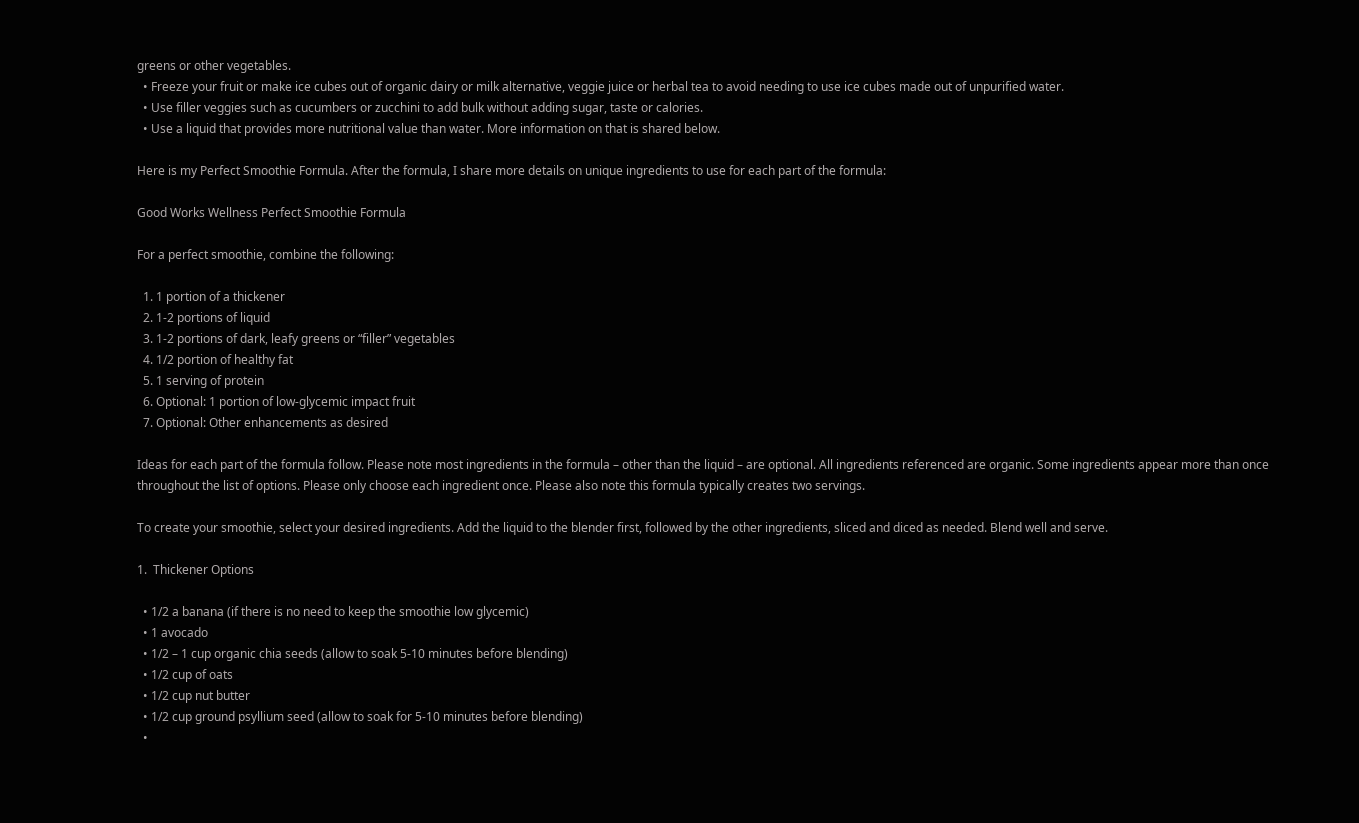greens or other vegetables.
  • Freeze your fruit or make ice cubes out of organic dairy or milk alternative, veggie juice or herbal tea to avoid needing to use ice cubes made out of unpurified water.
  • Use filler veggies such as cucumbers or zucchini to add bulk without adding sugar, taste or calories.
  • Use a liquid that provides more nutritional value than water. More information on that is shared below.

Here is my Perfect Smoothie Formula. After the formula, I share more details on unique ingredients to use for each part of the formula:

Good Works Wellness Perfect Smoothie Formula

For a perfect smoothie, combine the following:

  1. 1 portion of a thickener
  2. 1-2 portions of liquid
  3. 1-2 portions of dark, leafy greens or “filler” vegetables
  4. 1/2 portion of healthy fat
  5. 1 serving of protein
  6. Optional: 1 portion of low-glycemic impact fruit
  7. Optional: Other enhancements as desired

Ideas for each part of the formula follow. Please note most ingredients in the formula – other than the liquid – are optional. All ingredients referenced are organic. Some ingredients appear more than once throughout the list of options. Please only choose each ingredient once. Please also note this formula typically creates two servings.

To create your smoothie, select your desired ingredients. Add the liquid to the blender first, followed by the other ingredients, sliced and diced as needed. Blend well and serve.

1.  Thickener Options

  • 1/2 a banana (if there is no need to keep the smoothie low glycemic)
  • 1 avocado
  • 1/2 – 1 cup organic chia seeds (allow to soak 5-10 minutes before blending)
  • 1/2 cup of oats
  • 1/2 cup nut butter
  • 1/2 cup ground psyllium seed (allow to soak for 5-10 minutes before blending)
  •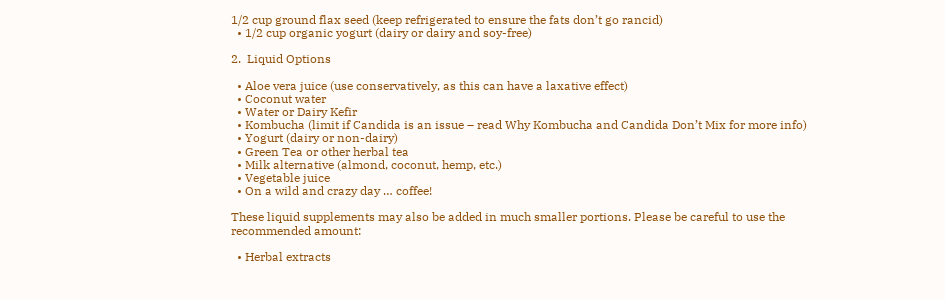1/2 cup ground flax seed (keep refrigerated to ensure the fats don’t go rancid)
  • 1/2 cup organic yogurt (dairy or dairy and soy-free)

2.  Liquid Options

  • Aloe vera juice (use conservatively, as this can have a laxative effect)
  • Coconut water
  • Water or Dairy Kefir
  • Kombucha (limit if Candida is an issue – read Why Kombucha and Candida Don’t Mix for more info)
  • Yogurt (dairy or non-dairy)
  • Green Tea or other herbal tea
  • Milk alternative (almond, coconut, hemp, etc.)
  • Vegetable juice
  • On a wild and crazy day … coffee!

These liquid supplements may also be added in much smaller portions. Please be careful to use the recommended amount:

  • Herbal extracts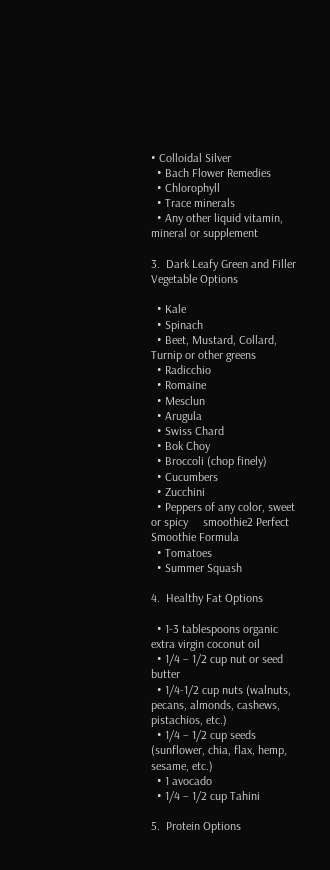• Colloidal Silver
  • Bach Flower Remedies
  • Chlorophyll
  • Trace minerals
  • Any other liquid vitamin, mineral or supplement

3.  Dark Leafy Green and Filler Vegetable Options

  • Kale
  • Spinach
  • Beet, Mustard, Collard, Turnip or other greens
  • Radicchio
  • Romaine
  • Mesclun
  • Arugula
  • Swiss Chard
  • Bok Choy
  • Broccoli (chop finely)
  • Cucumbers
  • Zucchini
  • Peppers of any color, sweet or spicy     smoothie2 Perfect Smoothie Formula
  • Tomatoes
  • Summer Squash

4.  Healthy Fat Options

  • 1-3 tablespoons organic extra virgin coconut oil
  • 1/4 – 1/2 cup nut or seed butter
  • 1/4-1/2 cup nuts (walnuts, pecans, almonds, cashews, pistachios, etc.)
  • 1/4 – 1/2 cup seeds (sunflower, chia, flax, hemp, sesame, etc.)
  • 1 avocado
  • 1/4 – 1/2 cup Tahini

5.  Protein Options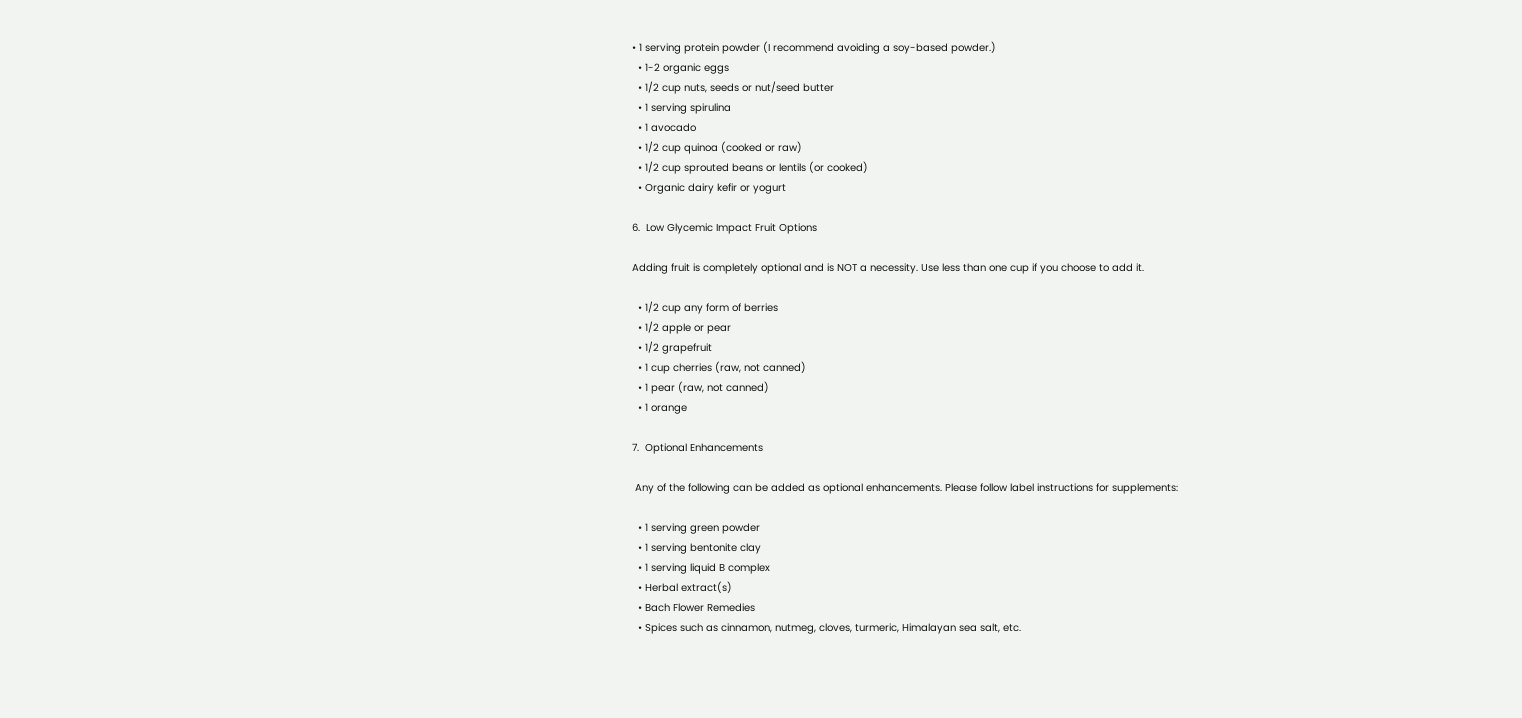• 1 serving protein powder (I recommend avoiding a soy-based powder.)
  • 1-2 organic eggs
  • 1/2 cup nuts, seeds or nut/seed butter
  • 1 serving spirulina
  • 1 avocado
  • 1/2 cup quinoa (cooked or raw)
  • 1/2 cup sprouted beans or lentils (or cooked)
  • Organic dairy kefir or yogurt

6.  Low Glycemic Impact Fruit Options

Adding fruit is completely optional and is NOT a necessity. Use less than one cup if you choose to add it.

  • 1/2 cup any form of berries
  • 1/2 apple or pear
  • 1/2 grapefruit
  • 1 cup cherries (raw, not canned)
  • 1 pear (raw, not canned)
  • 1 orange

7.  Optional Enhancements

 Any of the following can be added as optional enhancements. Please follow label instructions for supplements:

  • 1 serving green powder
  • 1 serving bentonite clay
  • 1 serving liquid B complex
  • Herbal extract(s)
  • Bach Flower Remedies
  • Spices such as cinnamon, nutmeg, cloves, turmeric, Himalayan sea salt, etc.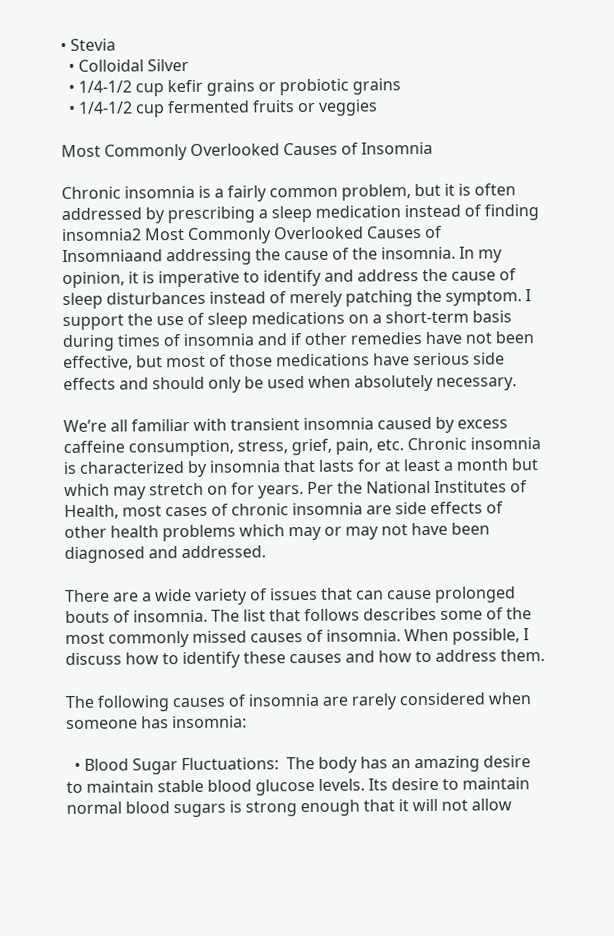• Stevia
  • Colloidal Silver
  • 1/4-1/2 cup kefir grains or probiotic grains
  • 1/4-1/2 cup fermented fruits or veggies

Most Commonly Overlooked Causes of Insomnia

Chronic insomnia is a fairly common problem, but it is often addressed by prescribing a sleep medication instead of finding insomnia2 Most Commonly Overlooked Causes of Insomniaand addressing the cause of the insomnia. In my opinion, it is imperative to identify and address the cause of sleep disturbances instead of merely patching the symptom. I support the use of sleep medications on a short-term basis during times of insomnia and if other remedies have not been effective, but most of those medications have serious side effects and should only be used when absolutely necessary.

We’re all familiar with transient insomnia caused by excess caffeine consumption, stress, grief, pain, etc. Chronic insomnia is characterized by insomnia that lasts for at least a month but which may stretch on for years. Per the National Institutes of Health, most cases of chronic insomnia are side effects of other health problems which may or may not have been diagnosed and addressed.

There are a wide variety of issues that can cause prolonged bouts of insomnia. The list that follows describes some of the most commonly missed causes of insomnia. When possible, I discuss how to identify these causes and how to address them.

The following causes of insomnia are rarely considered when someone has insomnia:

  • Blood Sugar Fluctuations:  The body has an amazing desire to maintain stable blood glucose levels. Its desire to maintain normal blood sugars is strong enough that it will not allow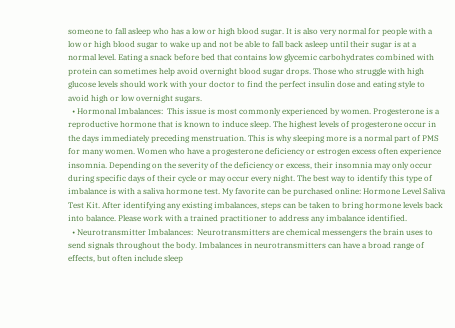someone to fall asleep who has a low or high blood sugar. It is also very normal for people with a low or high blood sugar to wake up and not be able to fall back asleep until their sugar is at a normal level. Eating a snack before bed that contains low glycemic carbohydrates combined with protein can sometimes help avoid overnight blood sugar drops. Those who struggle with high glucose levels should work with your doctor to find the perfect insulin dose and eating style to avoid high or low overnight sugars.
  • Hormonal Imbalances:  This issue is most commonly experienced by women. Progesterone is a reproductive hormone that is known to induce sleep. The highest levels of progesterone occur in the days immediately preceding menstruation. This is why sleeping more is a normal part of PMS for many women. Women who have a progesterone deficiency or estrogen excess often experience insomnia. Depending on the severity of the deficiency or excess, their insomnia may only occur during specific days of their cycle or may occur every night. The best way to identify this type of imbalance is with a saliva hormone test. My favorite can be purchased online: Hormone Level Saliva Test Kit. After identifying any existing imbalances, steps can be taken to bring hormone levels back into balance. Please work with a trained practitioner to address any imbalance identified.
  • Neurotransmitter Imbalances:  Neurotransmitters are chemical messengers the brain uses to send signals throughout the body. Imbalances in neurotransmitters can have a broad range of effects, but often include sleep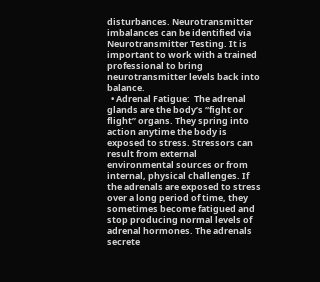disturbances. Neurotransmitter imbalances can be identified via Neurotransmitter Testing. It is important to work with a trained professional to bring neurotransmitter levels back into balance.
  • Adrenal Fatigue:  The adrenal glands are the body’s “fight or flight” organs. They spring into action anytime the body is exposed to stress. Stressors can result from external environmental sources or from internal, physical challenges. If the adrenals are exposed to stress over a long period of time, they sometimes become fatigued and stop producing normal levels of adrenal hormones. The adrenals secrete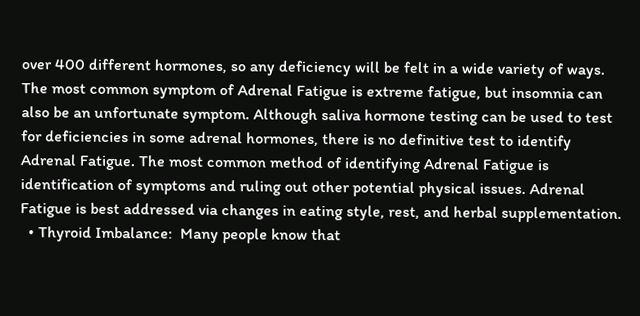over 400 different hormones, so any deficiency will be felt in a wide variety of ways. The most common symptom of Adrenal Fatigue is extreme fatigue, but insomnia can also be an unfortunate symptom. Although saliva hormone testing can be used to test for deficiencies in some adrenal hormones, there is no definitive test to identify Adrenal Fatigue. The most common method of identifying Adrenal Fatigue is identification of symptoms and ruling out other potential physical issues. Adrenal Fatigue is best addressed via changes in eating style, rest, and herbal supplementation.
  • Thyroid Imbalance:  Many people know that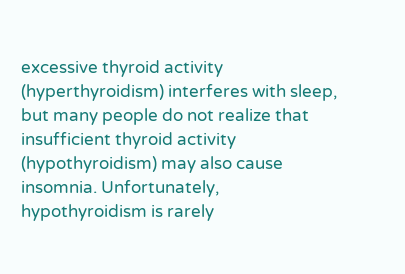excessive thyroid activity (hyperthyroidism) interferes with sleep, but many people do not realize that insufficient thyroid activity (hypothyroidism) may also cause insomnia. Unfortunately, hypothyroidism is rarely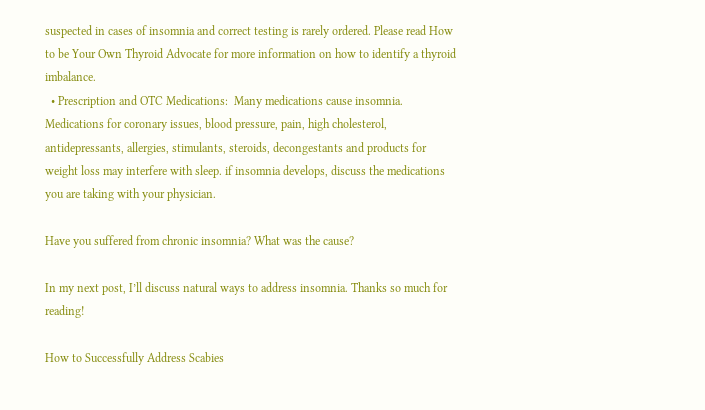suspected in cases of insomnia and correct testing is rarely ordered. Please read How to be Your Own Thyroid Advocate for more information on how to identify a thyroid imbalance.
  • Prescription and OTC Medications:  Many medications cause insomnia. Medications for coronary issues, blood pressure, pain, high cholesterol, antidepressants, allergies, stimulants, steroids, decongestants and products for weight loss may interfere with sleep. if insomnia develops, discuss the medications you are taking with your physician.

Have you suffered from chronic insomnia? What was the cause?

In my next post, I’ll discuss natural ways to address insomnia. Thanks so much for reading!

How to Successfully Address Scabies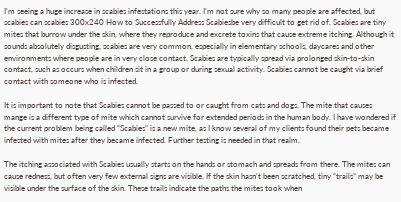I’m seeing a huge increase in scabies infestations this year. I’m not sure why so many people are affected, but scabies can scabies 300x240 How to Successfully Address Scabiesbe very difficult to get rid of. Scabies are tiny mites that burrow under the skin, where they reproduce and excrete toxins that cause extreme itching. Although it sounds absolutely disgusting, scabies are very common, especially in elementary schools, daycares and other environments where people are in very close contact. Scabies are typically spread via prolonged skin-to-skin contact, such as occurs when children sit in a group or during sexual activity. Scabies cannot be caught via brief contact with someone who is infected.

It is important to note that Scabies cannot be passed to or caught from cats and dogs. The mite that causes mange is a different type of mite which cannot survive for extended periods in the human body. I have wondered if the current problem being called “Scabies” is a new mite, as I know several of my clients found their pets became infested with mites after they became infected. Further testing is needed in that realm.

The itching associated with Scabies usually starts on the hands or stomach and spreads from there. The mites can cause redness, but often very few external signs are visible. If the skin hasn’t been scratched, tiny “trails” may be visible under the surface of the skin. These trails indicate the paths the mites took when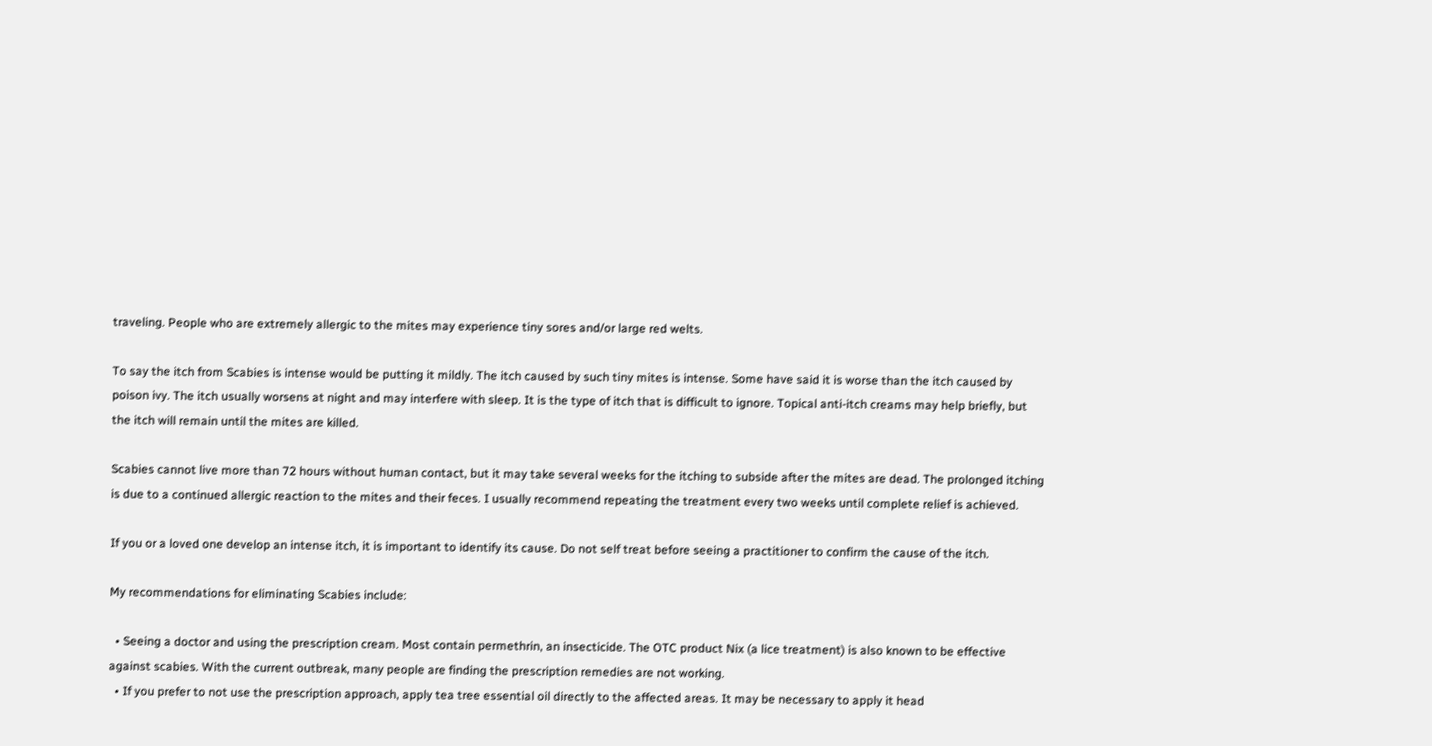traveling. People who are extremely allergic to the mites may experience tiny sores and/or large red welts.

To say the itch from Scabies is intense would be putting it mildly. The itch caused by such tiny mites is intense. Some have said it is worse than the itch caused by poison ivy. The itch usually worsens at night and may interfere with sleep. It is the type of itch that is difficult to ignore. Topical anti-itch creams may help briefly, but the itch will remain until the mites are killed.

Scabies cannot live more than 72 hours without human contact, but it may take several weeks for the itching to subside after the mites are dead. The prolonged itching is due to a continued allergic reaction to the mites and their feces. I usually recommend repeating the treatment every two weeks until complete relief is achieved.

If you or a loved one develop an intense itch, it is important to identify its cause. Do not self treat before seeing a practitioner to confirm the cause of the itch.

My recommendations for eliminating Scabies include:

  • Seeing a doctor and using the prescription cream. Most contain permethrin, an insecticide. The OTC product Nix (a lice treatment) is also known to be effective against scabies. With the current outbreak, many people are finding the prescription remedies are not working.
  • If you prefer to not use the prescription approach, apply tea tree essential oil directly to the affected areas. It may be necessary to apply it head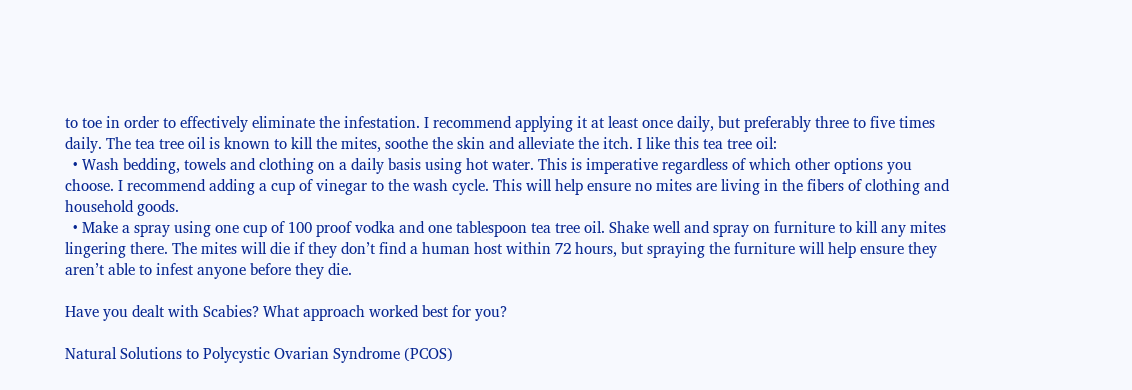to toe in order to effectively eliminate the infestation. I recommend applying it at least once daily, but preferably three to five times daily. The tea tree oil is known to kill the mites, soothe the skin and alleviate the itch. I like this tea tree oil:
  • Wash bedding, towels and clothing on a daily basis using hot water. This is imperative regardless of which other options you choose. I recommend adding a cup of vinegar to the wash cycle. This will help ensure no mites are living in the fibers of clothing and household goods.
  • Make a spray using one cup of 100 proof vodka and one tablespoon tea tree oil. Shake well and spray on furniture to kill any mites lingering there. The mites will die if they don’t find a human host within 72 hours, but spraying the furniture will help ensure they aren’t able to infest anyone before they die.

Have you dealt with Scabies? What approach worked best for you?

Natural Solutions to Polycystic Ovarian Syndrome (PCOS)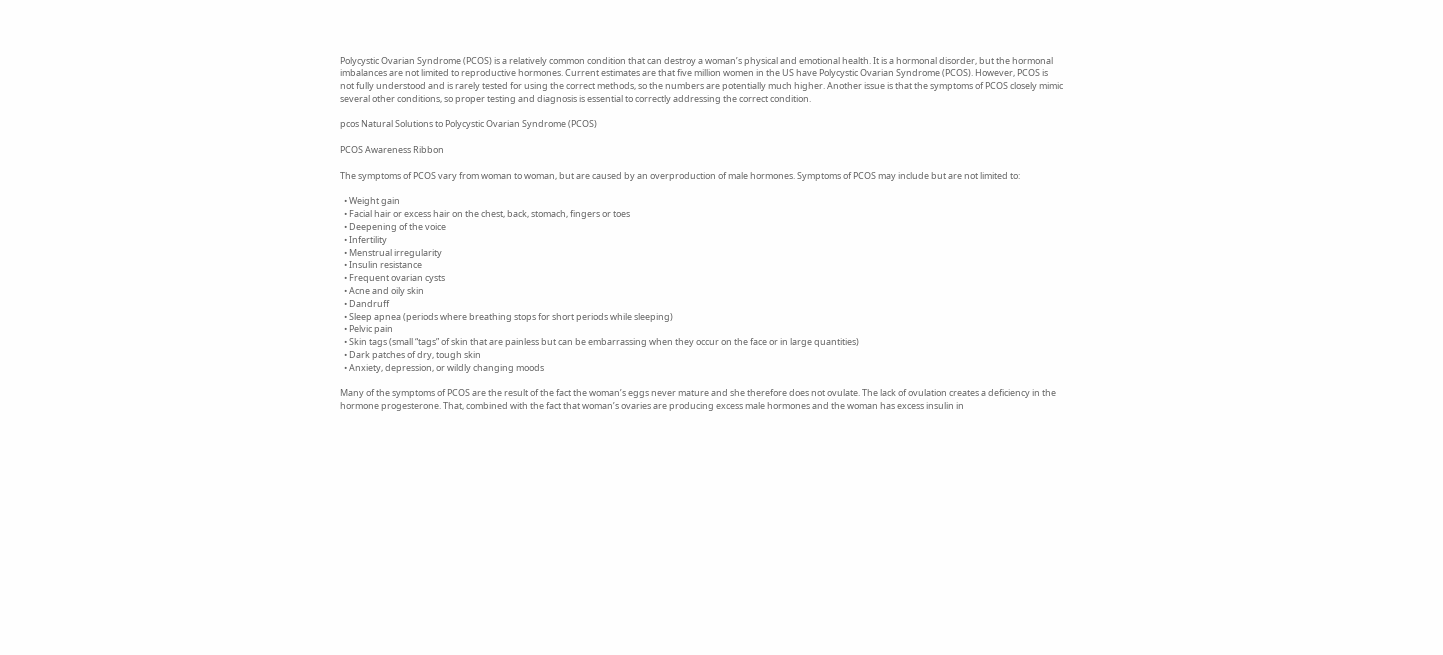Polycystic Ovarian Syndrome (PCOS) is a relatively common condition that can destroy a woman’s physical and emotional health. It is a hormonal disorder, but the hormonal imbalances are not limited to reproductive hormones. Current estimates are that five million women in the US have Polycystic Ovarian Syndrome (PCOS). However, PCOS is not fully understood and is rarely tested for using the correct methods, so the numbers are potentially much higher. Another issue is that the symptoms of PCOS closely mimic several other conditions, so proper testing and diagnosis is essential to correctly addressing the correct condition.

pcos Natural Solutions to Polycystic Ovarian Syndrome (PCOS)

PCOS Awareness Ribbon

The symptoms of PCOS vary from woman to woman, but are caused by an overproduction of male hormones. Symptoms of PCOS may include but are not limited to:

  • Weight gain
  • Facial hair or excess hair on the chest, back, stomach, fingers or toes
  • Deepening of the voice
  • Infertility
  • Menstrual irregularity
  • Insulin resistance
  • Frequent ovarian cysts
  • Acne and oily skin
  • Dandruff
  • Sleep apnea (periods where breathing stops for short periods while sleeping)
  • Pelvic pain
  • Skin tags (small “tags” of skin that are painless but can be embarrassing when they occur on the face or in large quantities)
  • Dark patches of dry, tough skin
  • Anxiety, depression, or wildly changing moods

Many of the symptoms of PCOS are the result of the fact the woman’s eggs never mature and she therefore does not ovulate. The lack of ovulation creates a deficiency in the hormone progesterone. That, combined with the fact that woman’s ovaries are producing excess male hormones and the woman has excess insulin in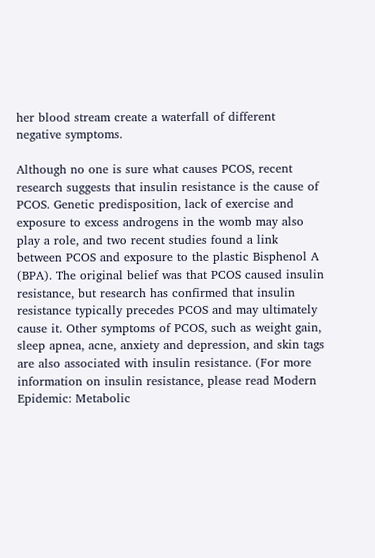her blood stream create a waterfall of different negative symptoms.

Although no one is sure what causes PCOS, recent research suggests that insulin resistance is the cause of PCOS. Genetic predisposition, lack of exercise and exposure to excess androgens in the womb may also play a role, and two recent studies found a link between PCOS and exposure to the plastic Bisphenol A (BPA). The original belief was that PCOS caused insulin resistance, but research has confirmed that insulin resistance typically precedes PCOS and may ultimately cause it. Other symptoms of PCOS, such as weight gain, sleep apnea, acne, anxiety and depression, and skin tags are also associated with insulin resistance. (For more information on insulin resistance, please read Modern Epidemic: Metabolic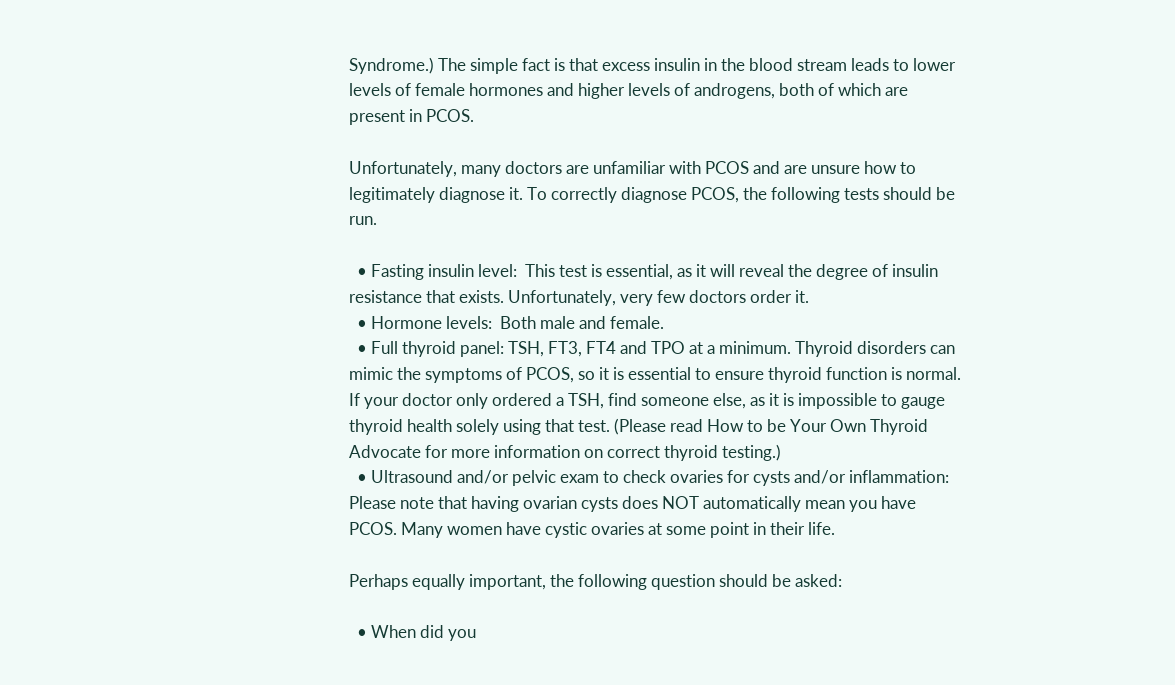Syndrome.) The simple fact is that excess insulin in the blood stream leads to lower levels of female hormones and higher levels of androgens, both of which are present in PCOS.

Unfortunately, many doctors are unfamiliar with PCOS and are unsure how to legitimately diagnose it. To correctly diagnose PCOS, the following tests should be run.

  • Fasting insulin level:  This test is essential, as it will reveal the degree of insulin resistance that exists. Unfortunately, very few doctors order it.
  • Hormone levels:  Both male and female.
  • Full thyroid panel: TSH, FT3, FT4 and TPO at a minimum. Thyroid disorders can mimic the symptoms of PCOS, so it is essential to ensure thyroid function is normal. If your doctor only ordered a TSH, find someone else, as it is impossible to gauge thyroid health solely using that test. (Please read How to be Your Own Thyroid Advocate for more information on correct thyroid testing.)
  • Ultrasound and/or pelvic exam to check ovaries for cysts and/or inflammation:  Please note that having ovarian cysts does NOT automatically mean you have PCOS. Many women have cystic ovaries at some point in their life.

Perhaps equally important, the following question should be asked:

  • When did you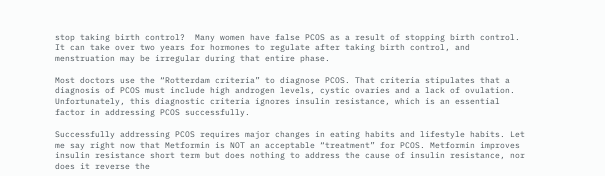stop taking birth control?  Many women have false PCOS as a result of stopping birth control. It can take over two years for hormones to regulate after taking birth control, and menstruation may be irregular during that entire phase.

Most doctors use the “Rotterdam criteria” to diagnose PCOS. That criteria stipulates that a diagnosis of PCOS must include high androgen levels, cystic ovaries and a lack of ovulation. Unfortunately, this diagnostic criteria ignores insulin resistance, which is an essential factor in addressing PCOS successfully.

Successfully addressing PCOS requires major changes in eating habits and lifestyle habits. Let me say right now that Metformin is NOT an acceptable “treatment” for PCOS. Metformin improves insulin resistance short term but does nothing to address the cause of insulin resistance, nor does it reverse the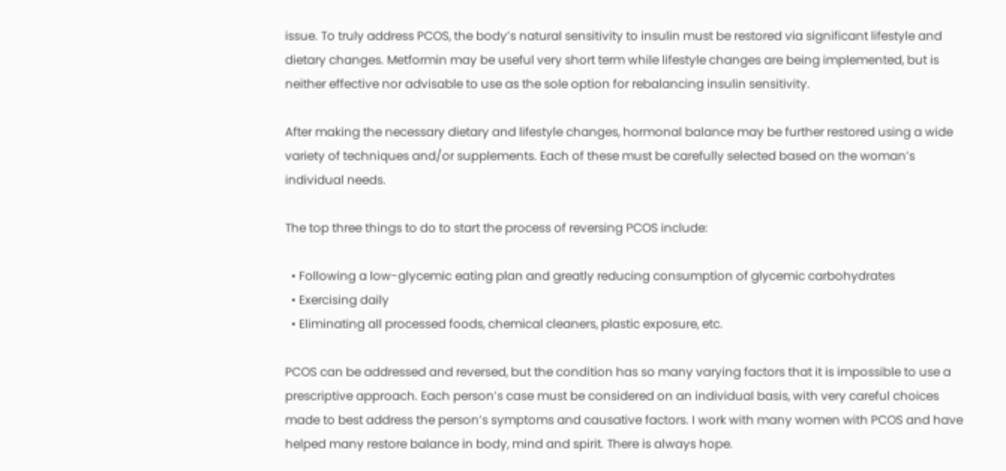issue. To truly address PCOS, the body’s natural sensitivity to insulin must be restored via significant lifestyle and dietary changes. Metformin may be useful very short term while lifestyle changes are being implemented, but is neither effective nor advisable to use as the sole option for rebalancing insulin sensitivity.

After making the necessary dietary and lifestyle changes, hormonal balance may be further restored using a wide variety of techniques and/or supplements. Each of these must be carefully selected based on the woman’s individual needs.

The top three things to do to start the process of reversing PCOS include:

  • Following a low-glycemic eating plan and greatly reducing consumption of glycemic carbohydrates
  • Exercising daily
  • Eliminating all processed foods, chemical cleaners, plastic exposure, etc.

PCOS can be addressed and reversed, but the condition has so many varying factors that it is impossible to use a prescriptive approach. Each person’s case must be considered on an individual basis, with very careful choices made to best address the person’s symptoms and causative factors. I work with many women with PCOS and have helped many restore balance in body, mind and spirit. There is always hope.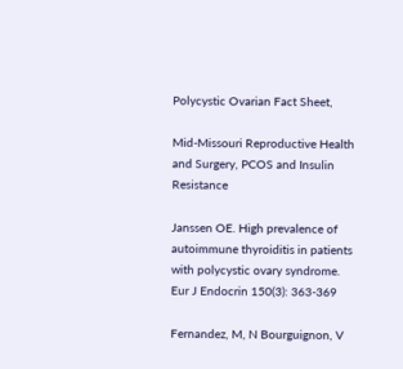Polycystic Ovarian Fact Sheet,

Mid-Missouri Reproductive Health and Surgery, PCOS and Insulin Resistance

Janssen OE. High prevalence of autoimmune thyroiditis in patients with polycystic ovary syndrome. Eur J Endocrin 150(3): 363-369

Fernandez, M, N Bourguignon, V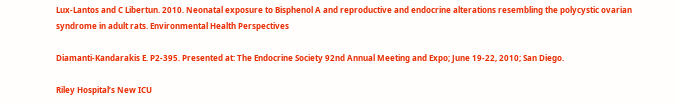Lux-Lantos and C Libertun. 2010. Neonatal exposure to Bisphenol A and reproductive and endocrine alterations resembling the polycystic ovarian syndrome in adult rats. Environmental Health Perspectives

Diamanti-Kandarakis E. P2-395. Presented at: The Endocrine Society 92nd Annual Meeting and Expo; June 19-22, 2010; San Diego.

Riley Hospital’s New ICU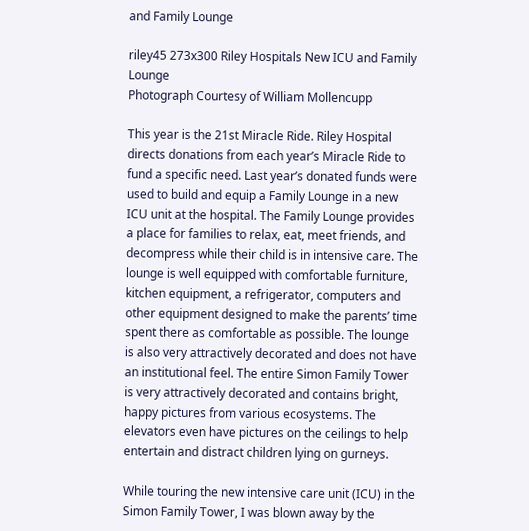and Family Lounge

riley45 273x300 Riley Hospitals New ICU and Family Lounge
Photograph Courtesy of William Mollencupp

This year is the 21st Miracle Ride. Riley Hospital directs donations from each year’s Miracle Ride to fund a specific need. Last year’s donated funds were used to build and equip a Family Lounge in a new ICU unit at the hospital. The Family Lounge provides a place for families to relax, eat, meet friends, and decompress while their child is in intensive care. The lounge is well equipped with comfortable furniture, kitchen equipment, a refrigerator, computers and other equipment designed to make the parents’ time spent there as comfortable as possible. The lounge is also very attractively decorated and does not have an institutional feel. The entire Simon Family Tower is very attractively decorated and contains bright, happy pictures from various ecosystems. The elevators even have pictures on the ceilings to help entertain and distract children lying on gurneys.

While touring the new intensive care unit (ICU) in the Simon Family Tower, I was blown away by the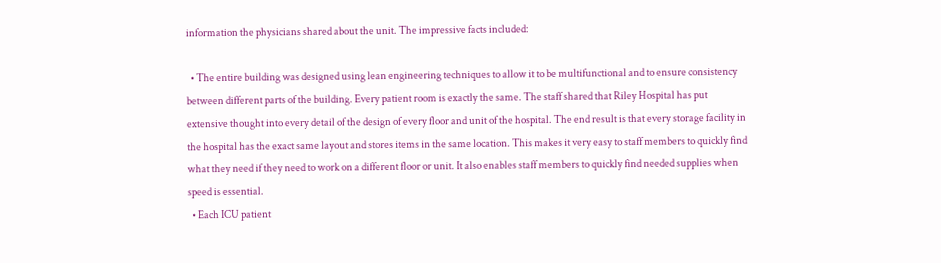information the physicians shared about the unit. The impressive facts included:

  • The entire building was designed using lean engineering techniques to allow it to be multifunctional and to ensure consistency between different parts of the building. Every patient room is exactly the same. The staff shared that Riley Hospital has put extensive thought into every detail of the design of every floor and unit of the hospital. The end result is that every storage facility in the hospital has the exact same layout and stores items in the same location. This makes it very easy to staff members to quickly find what they need if they need to work on a different floor or unit. It also enables staff members to quickly find needed supplies when speed is essential.
  • Each ICU patient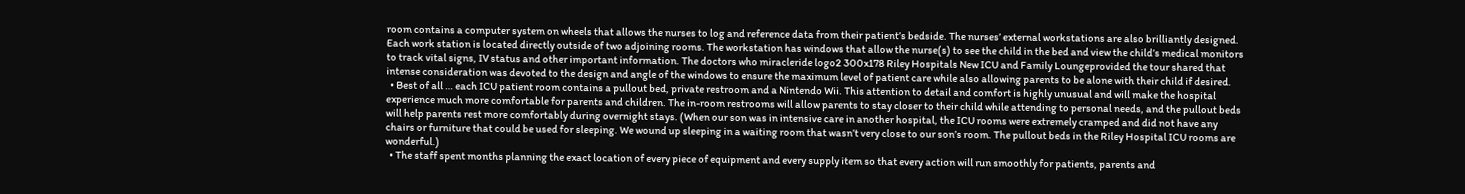room contains a computer system on wheels that allows the nurses to log and reference data from their patient’s bedside. The nurses’ external workstations are also brilliantly designed. Each work station is located directly outside of two adjoining rooms. The workstation has windows that allow the nurse(s) to see the child in the bed and view the child’s medical monitors to track vital signs, IV status and other important information. The doctors who miracleride logo2 300x178 Riley Hospitals New ICU and Family Loungeprovided the tour shared that intense consideration was devoted to the design and angle of the windows to ensure the maximum level of patient care while also allowing parents to be alone with their child if desired.
  • Best of all … each ICU patient room contains a pullout bed, private restroom and a Nintendo Wii. This attention to detail and comfort is highly unusual and will make the hospital experience much more comfortable for parents and children. The in-room restrooms will allow parents to stay closer to their child while attending to personal needs, and the pullout beds will help parents rest more comfortably during overnight stays. (When our son was in intensive care in another hospital, the ICU rooms were extremely cramped and did not have any chairs or furniture that could be used for sleeping. We wound up sleeping in a waiting room that wasn’t very close to our son’s room. The pullout beds in the Riley Hospital ICU rooms are wonderful.)
  • The staff spent months planning the exact location of every piece of equipment and every supply item so that every action will run smoothly for patients, parents and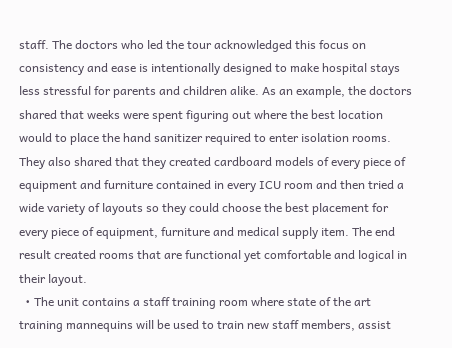staff. The doctors who led the tour acknowledged this focus on consistency and ease is intentionally designed to make hospital stays less stressful for parents and children alike. As an example, the doctors shared that weeks were spent figuring out where the best location would to place the hand sanitizer required to enter isolation rooms. They also shared that they created cardboard models of every piece of equipment and furniture contained in every ICU room and then tried a wide variety of layouts so they could choose the best placement for every piece of equipment, furniture and medical supply item. The end result created rooms that are functional yet comfortable and logical in their layout.
  • The unit contains a staff training room where state of the art training mannequins will be used to train new staff members, assist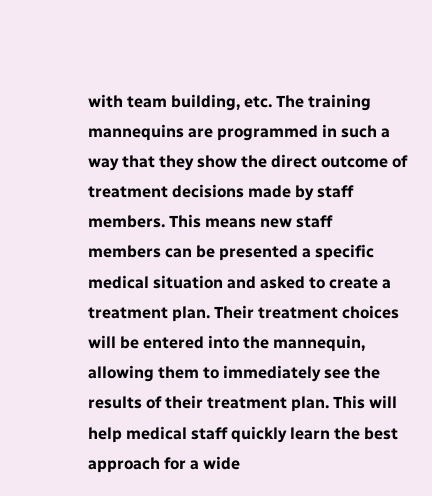with team building, etc. The training mannequins are programmed in such a way that they show the direct outcome of treatment decisions made by staff members. This means new staff members can be presented a specific medical situation and asked to create a treatment plan. Their treatment choices will be entered into the mannequin, allowing them to immediately see the results of their treatment plan. This will help medical staff quickly learn the best approach for a wide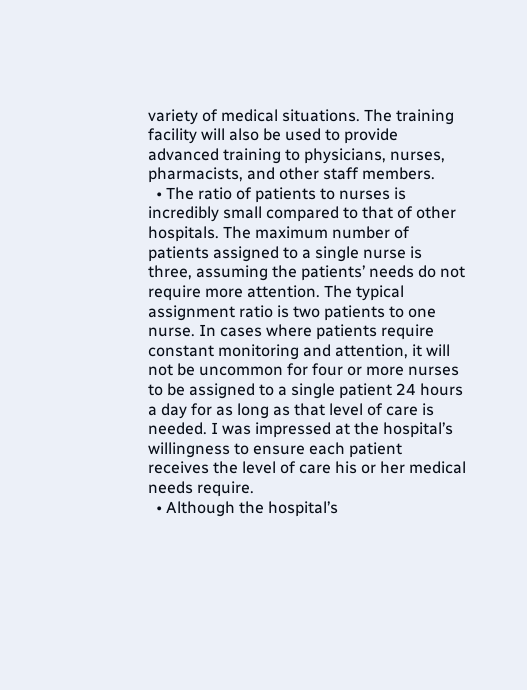variety of medical situations. The training facility will also be used to provide advanced training to physicians, nurses, pharmacists, and other staff members.
  • The ratio of patients to nurses is incredibly small compared to that of other hospitals. The maximum number of patients assigned to a single nurse is three, assuming the patients’ needs do not require more attention. The typical assignment ratio is two patients to one nurse. In cases where patients require constant monitoring and attention, it will not be uncommon for four or more nurses to be assigned to a single patient 24 hours a day for as long as that level of care is needed. I was impressed at the hospital’s willingness to ensure each patient receives the level of care his or her medical needs require.
  • Although the hospital’s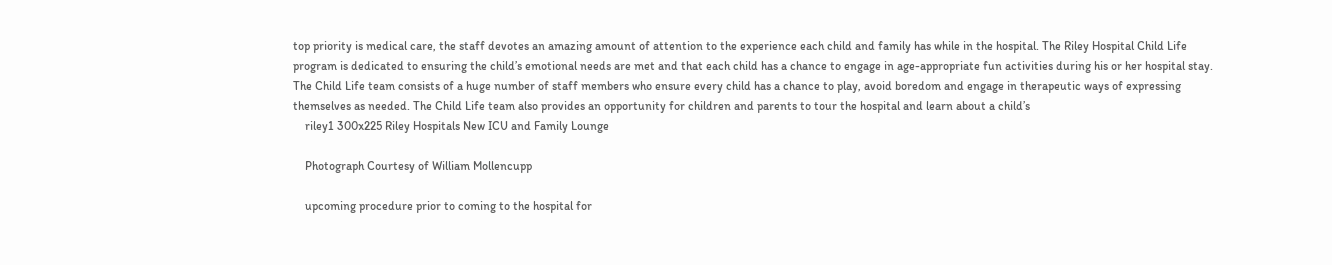top priority is medical care, the staff devotes an amazing amount of attention to the experience each child and family has while in the hospital. The Riley Hospital Child Life program is dedicated to ensuring the child’s emotional needs are met and that each child has a chance to engage in age-appropriate fun activities during his or her hospital stay. The Child Life team consists of a huge number of staff members who ensure every child has a chance to play, avoid boredom and engage in therapeutic ways of expressing themselves as needed. The Child Life team also provides an opportunity for children and parents to tour the hospital and learn about a child’s
    riley1 300x225 Riley Hospitals New ICU and Family Lounge

    Photograph Courtesy of William Mollencupp

    upcoming procedure prior to coming to the hospital for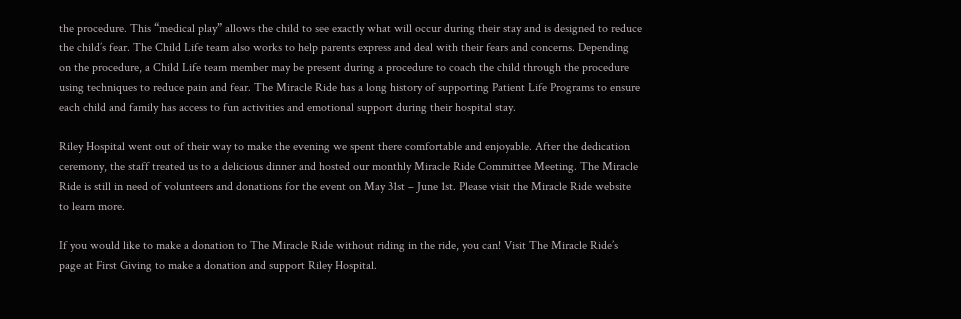the procedure. This “medical play” allows the child to see exactly what will occur during their stay and is designed to reduce the child’s fear. The Child Life team also works to help parents express and deal with their fears and concerns. Depending on the procedure, a Child Life team member may be present during a procedure to coach the child through the procedure using techniques to reduce pain and fear. The Miracle Ride has a long history of supporting Patient Life Programs to ensure each child and family has access to fun activities and emotional support during their hospital stay.

Riley Hospital went out of their way to make the evening we spent there comfortable and enjoyable. After the dedication ceremony, the staff treated us to a delicious dinner and hosted our monthly Miracle Ride Committee Meeting. The Miracle Ride is still in need of volunteers and donations for the event on May 31st – June 1st. Please visit the Miracle Ride website to learn more.

If you would like to make a donation to The Miracle Ride without riding in the ride, you can! Visit The Miracle Ride’s page at First Giving to make a donation and support Riley Hospital.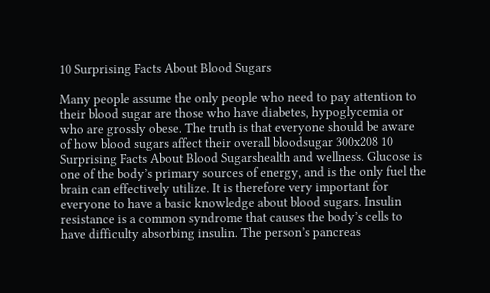10 Surprising Facts About Blood Sugars

Many people assume the only people who need to pay attention to their blood sugar are those who have diabetes, hypoglycemia or who are grossly obese. The truth is that everyone should be aware of how blood sugars affect their overall bloodsugar 300x208 10 Surprising Facts About Blood Sugarshealth and wellness. Glucose is one of the body’s primary sources of energy, and is the only fuel the brain can effectively utilize. It is therefore very important for everyone to have a basic knowledge about blood sugars. Insulin resistance is a common syndrome that causes the body’s cells to have difficulty absorbing insulin. The person’s pancreas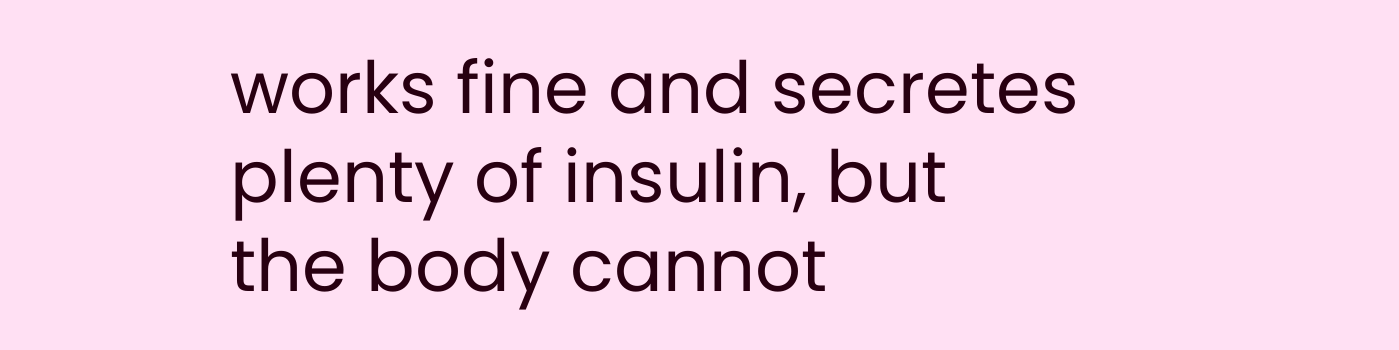works fine and secretes plenty of insulin, but the body cannot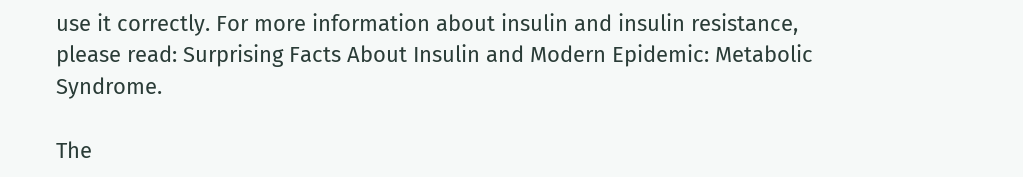use it correctly. For more information about insulin and insulin resistance, please read: Surprising Facts About Insulin and Modern Epidemic: Metabolic Syndrome.

The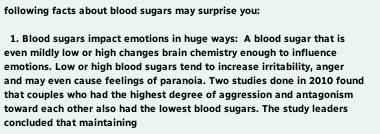following facts about blood sugars may surprise you:

  1. Blood sugars impact emotions in huge ways:  A blood sugar that is even mildly low or high changes brain chemistry enough to influence emotions. Low or high blood sugars tend to increase irritability, anger and may even cause feelings of paranoia. Two studies done in 2010 found that couples who had the highest degree of aggression and antagonism toward each other also had the lowest blood sugars. The study leaders concluded that maintaining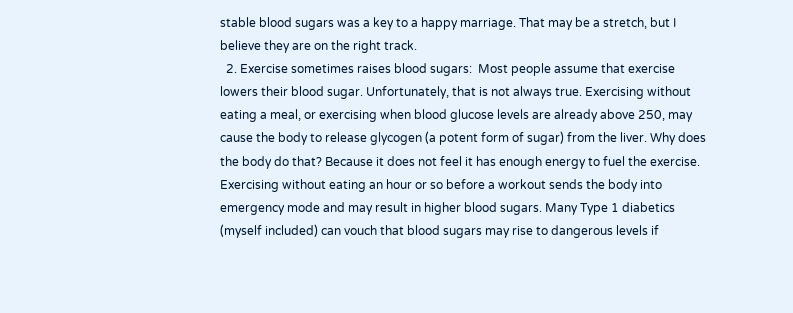stable blood sugars was a key to a happy marriage. That may be a stretch, but I believe they are on the right track.
  2. Exercise sometimes raises blood sugars:  Most people assume that exercise lowers their blood sugar. Unfortunately, that is not always true. Exercising without eating a meal, or exercising when blood glucose levels are already above 250, may cause the body to release glycogen (a potent form of sugar) from the liver. Why does the body do that? Because it does not feel it has enough energy to fuel the exercise. Exercising without eating an hour or so before a workout sends the body into emergency mode and may result in higher blood sugars. Many Type 1 diabetics (myself included) can vouch that blood sugars may rise to dangerous levels if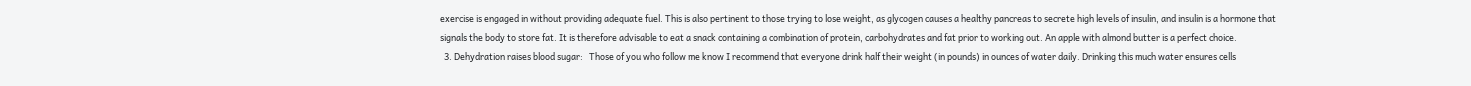exercise is engaged in without providing adequate fuel. This is also pertinent to those trying to lose weight, as glycogen causes a healthy pancreas to secrete high levels of insulin, and insulin is a hormone that signals the body to store fat. It is therefore advisable to eat a snack containing a combination of protein, carbohydrates and fat prior to working out. An apple with almond butter is a perfect choice.
  3. Dehydration raises blood sugar:   Those of you who follow me know I recommend that everyone drink half their weight (in pounds) in ounces of water daily. Drinking this much water ensures cells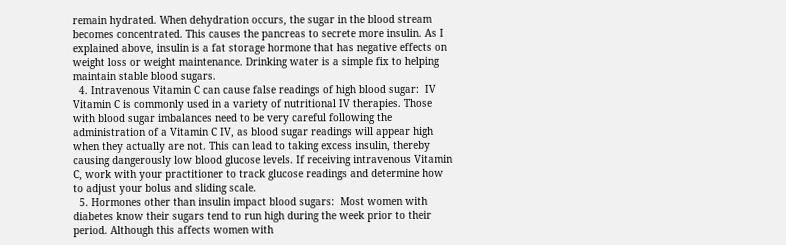remain hydrated. When dehydration occurs, the sugar in the blood stream becomes concentrated. This causes the pancreas to secrete more insulin. As I explained above, insulin is a fat storage hormone that has negative effects on weight loss or weight maintenance. Drinking water is a simple fix to helping maintain stable blood sugars.
  4. Intravenous Vitamin C can cause false readings of high blood sugar:  IV Vitamin C is commonly used in a variety of nutritional IV therapies. Those with blood sugar imbalances need to be very careful following the administration of a Vitamin C IV, as blood sugar readings will appear high when they actually are not. This can lead to taking excess insulin, thereby causing dangerously low blood glucose levels. If receiving intravenous Vitamin C, work with your practitioner to track glucose readings and determine how to adjust your bolus and sliding scale.
  5. Hormones other than insulin impact blood sugars:  Most women with diabetes know their sugars tend to run high during the week prior to their period. Although this affects women with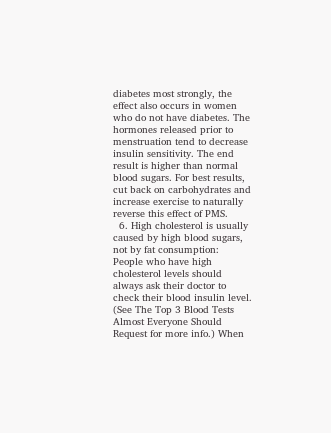diabetes most strongly, the effect also occurs in women who do not have diabetes. The hormones released prior to menstruation tend to decrease insulin sensitivity. The end result is higher than normal blood sugars. For best results, cut back on carbohydrates and increase exercise to naturally reverse this effect of PMS.
  6. High cholesterol is usually caused by high blood sugars, not by fat consumption:  People who have high cholesterol levels should always ask their doctor to check their blood insulin level. (See The Top 3 Blood Tests Almost Everyone Should Request for more info.) When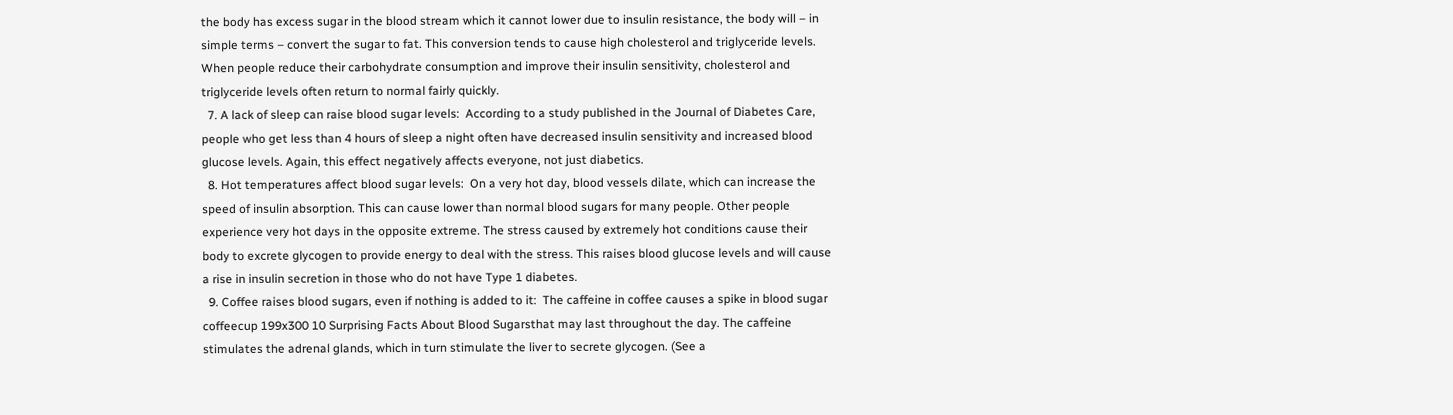the body has excess sugar in the blood stream which it cannot lower due to insulin resistance, the body will – in simple terms – convert the sugar to fat. This conversion tends to cause high cholesterol and triglyceride levels. When people reduce their carbohydrate consumption and improve their insulin sensitivity, cholesterol and triglyceride levels often return to normal fairly quickly.
  7. A lack of sleep can raise blood sugar levels:  According to a study published in the Journal of Diabetes Care, people who get less than 4 hours of sleep a night often have decreased insulin sensitivity and increased blood glucose levels. Again, this effect negatively affects everyone, not just diabetics.
  8. Hot temperatures affect blood sugar levels:  On a very hot day, blood vessels dilate, which can increase the speed of insulin absorption. This can cause lower than normal blood sugars for many people. Other people experience very hot days in the opposite extreme. The stress caused by extremely hot conditions cause their body to excrete glycogen to provide energy to deal with the stress. This raises blood glucose levels and will cause a rise in insulin secretion in those who do not have Type 1 diabetes.
  9. Coffee raises blood sugars, even if nothing is added to it:  The caffeine in coffee causes a spike in blood sugar coffeecup 199x300 10 Surprising Facts About Blood Sugarsthat may last throughout the day. The caffeine stimulates the adrenal glands, which in turn stimulate the liver to secrete glycogen. (See a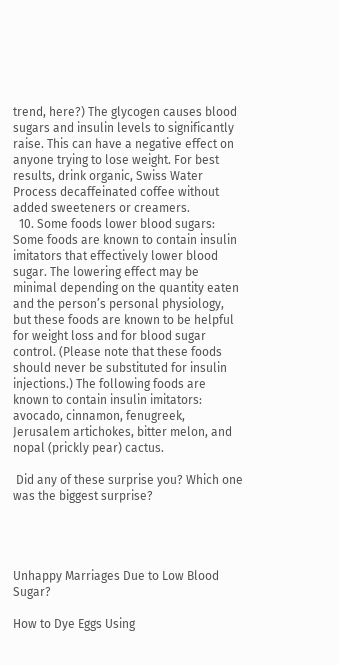trend, here?) The glycogen causes blood sugars and insulin levels to significantly raise. This can have a negative effect on anyone trying to lose weight. For best results, drink organic, Swiss Water Process decaffeinated coffee without added sweeteners or creamers.
  10. Some foods lower blood sugars:  Some foods are known to contain insulin imitators that effectively lower blood sugar. The lowering effect may be minimal depending on the quantity eaten and the person’s personal physiology, but these foods are known to be helpful for weight loss and for blood sugar control. (Please note that these foods should never be substituted for insulin injections.) The following foods are known to contain insulin imitators:  avocado, cinnamon, fenugreek, Jerusalem artichokes, bitter melon, and nopal (prickly pear) cactus.

 Did any of these surprise you? Which one was the biggest surprise?




Unhappy Marriages Due to Low Blood Sugar?

How to Dye Eggs Using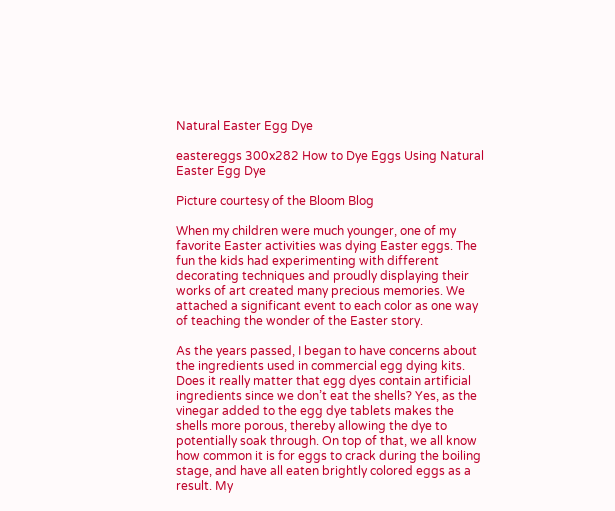Natural Easter Egg Dye

eastereggs 300x282 How to Dye Eggs Using Natural Easter Egg Dye

Picture courtesy of the Bloom Blog

When my children were much younger, one of my favorite Easter activities was dying Easter eggs. The fun the kids had experimenting with different decorating techniques and proudly displaying their works of art created many precious memories. We attached a significant event to each color as one way of teaching the wonder of the Easter story.

As the years passed, I began to have concerns about the ingredients used in commercial egg dying kits. Does it really matter that egg dyes contain artificial ingredients since we don’t eat the shells? Yes, as the vinegar added to the egg dye tablets makes the shells more porous, thereby allowing the dye to potentially soak through. On top of that, we all know how common it is for eggs to crack during the boiling stage, and have all eaten brightly colored eggs as a result. My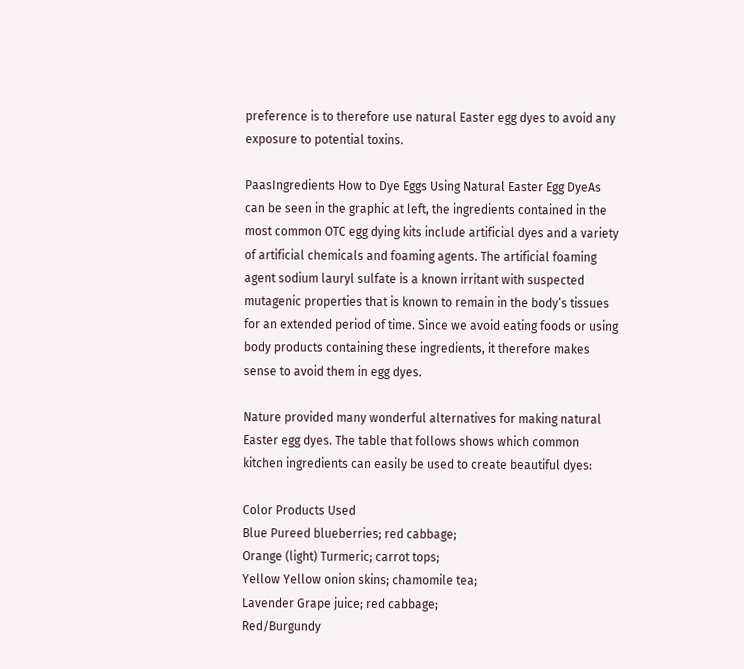preference is to therefore use natural Easter egg dyes to avoid any exposure to potential toxins.

PaasIngredients How to Dye Eggs Using Natural Easter Egg DyeAs can be seen in the graphic at left, the ingredients contained in the most common OTC egg dying kits include artificial dyes and a variety of artificial chemicals and foaming agents. The artificial foaming agent sodium lauryl sulfate is a known irritant with suspected mutagenic properties that is known to remain in the body’s tissues for an extended period of time. Since we avoid eating foods or using body products containing these ingredients, it therefore makes sense to avoid them in egg dyes.

Nature provided many wonderful alternatives for making natural Easter egg dyes. The table that follows shows which common kitchen ingredients can easily be used to create beautiful dyes:

Color Products Used
Blue Pureed blueberries; red cabbage;
Orange (light) Turmeric; carrot tops;
Yellow Yellow onion skins; chamomile tea;
Lavender Grape juice; red cabbage;
Red/Burgundy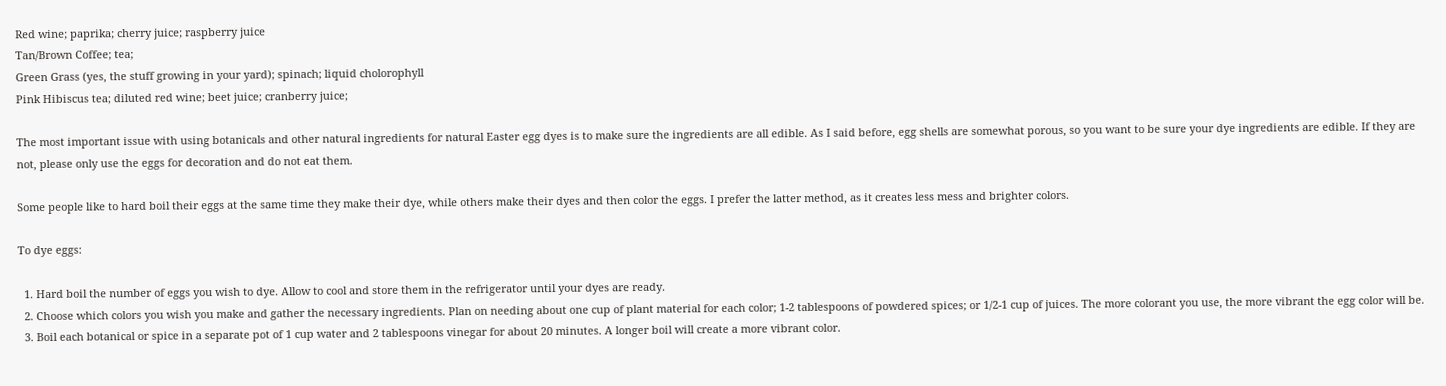Red wine; paprika; cherry juice; raspberry juice
Tan/Brown Coffee; tea;
Green Grass (yes, the stuff growing in your yard); spinach; liquid cholorophyll
Pink Hibiscus tea; diluted red wine; beet juice; cranberry juice;

The most important issue with using botanicals and other natural ingredients for natural Easter egg dyes is to make sure the ingredients are all edible. As I said before, egg shells are somewhat porous, so you want to be sure your dye ingredients are edible. If they are not, please only use the eggs for decoration and do not eat them.

Some people like to hard boil their eggs at the same time they make their dye, while others make their dyes and then color the eggs. I prefer the latter method, as it creates less mess and brighter colors.

To dye eggs:

  1. Hard boil the number of eggs you wish to dye. Allow to cool and store them in the refrigerator until your dyes are ready.
  2. Choose which colors you wish you make and gather the necessary ingredients. Plan on needing about one cup of plant material for each color; 1-2 tablespoons of powdered spices; or 1/2-1 cup of juices. The more colorant you use, the more vibrant the egg color will be.
  3. Boil each botanical or spice in a separate pot of 1 cup water and 2 tablespoons vinegar for about 20 minutes. A longer boil will create a more vibrant color.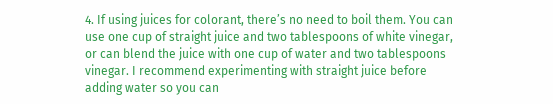4. If using juices for colorant, there’s no need to boil them. You can use one cup of straight juice and two tablespoons of white vinegar, or can blend the juice with one cup of water and two tablespoons vinegar. I recommend experimenting with straight juice before adding water so you can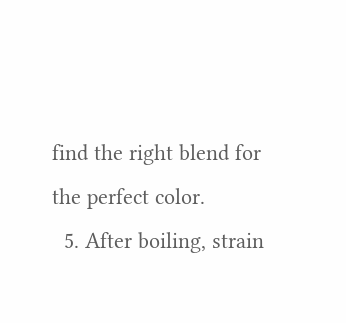find the right blend for the perfect color.
  5. After boiling, strain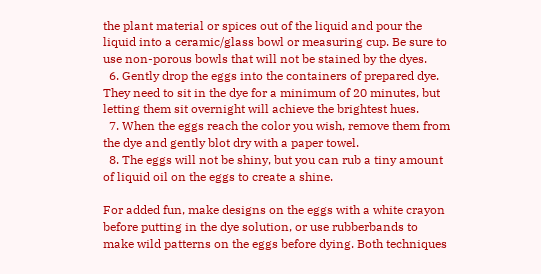the plant material or spices out of the liquid and pour the liquid into a ceramic/glass bowl or measuring cup. Be sure to use non-porous bowls that will not be stained by the dyes.
  6. Gently drop the eggs into the containers of prepared dye. They need to sit in the dye for a minimum of 20 minutes, but letting them sit overnight will achieve the brightest hues.
  7. When the eggs reach the color you wish, remove them from the dye and gently blot dry with a paper towel.
  8. The eggs will not be shiny, but you can rub a tiny amount of liquid oil on the eggs to create a shine.

For added fun, make designs on the eggs with a white crayon before putting in the dye solution, or use rubberbands to make wild patterns on the eggs before dying. Both techniques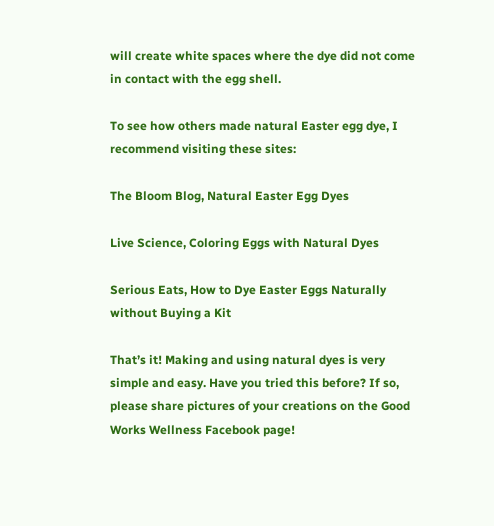will create white spaces where the dye did not come in contact with the egg shell.

To see how others made natural Easter egg dye, I recommend visiting these sites:

The Bloom Blog, Natural Easter Egg Dyes

Live Science, Coloring Eggs with Natural Dyes

Serious Eats, How to Dye Easter Eggs Naturally without Buying a Kit

That’s it! Making and using natural dyes is very simple and easy. Have you tried this before? If so, please share pictures of your creations on the Good Works Wellness Facebook page!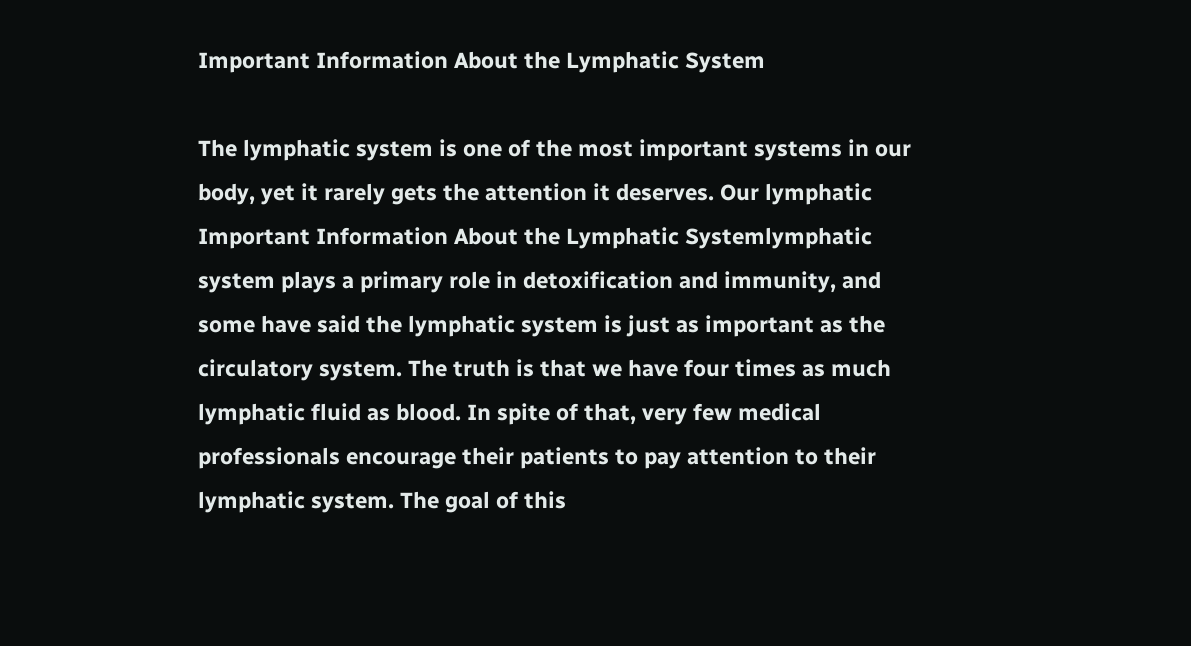Important Information About the Lymphatic System

The lymphatic system is one of the most important systems in our body, yet it rarely gets the attention it deserves. Our lymphatic Important Information About the Lymphatic Systemlymphatic system plays a primary role in detoxification and immunity, and some have said the lymphatic system is just as important as the circulatory system. The truth is that we have four times as much lymphatic fluid as blood. In spite of that, very few medical professionals encourage their patients to pay attention to their lymphatic system. The goal of this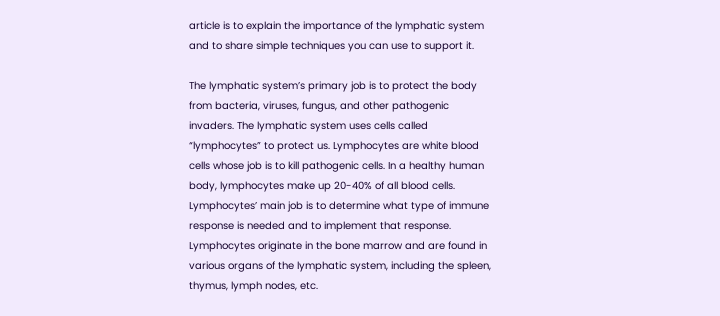article is to explain the importance of the lymphatic system and to share simple techniques you can use to support it.

The lymphatic system’s primary job is to protect the body from bacteria, viruses, fungus, and other pathogenic invaders. The lymphatic system uses cells called “lymphocytes” to protect us. Lymphocytes are white blood cells whose job is to kill pathogenic cells. In a healthy human body, lymphocytes make up 20-40% of all blood cells. Lymphocytes’ main job is to determine what type of immune response is needed and to implement that response. Lymphocytes originate in the bone marrow and are found in various organs of the lymphatic system, including the spleen, thymus, lymph nodes, etc.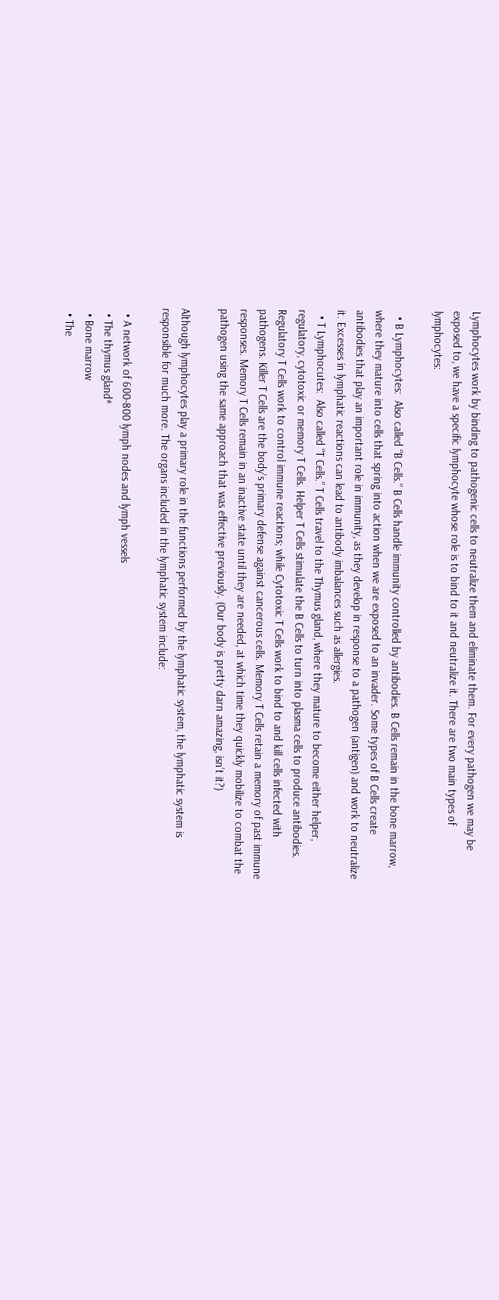Lymphocytes work by binding to pathogenic cells to neutralize them and eliminate them. For every pathogen we may be exposed to, we have a specific lymphocyte whose role is to bind to it and neutralize it. There are two main types of lymphocytes:

  • B Lymphocytes:  Also called “B Cells.” B Cells handle immunity controlled by antibodies. B Cells remain in the bone marrow, where they mature into cells that spring into action when we are exposed to an invader. Some types of B Cells create antibodies that play an important role in immunity, as they develop in response to a pathogen (antigen) and work to neutralize it. Excesses in lymphatic reactions can lead to antibody imbalances such as allergies.
  • T Lymphocutes:  Also called “T Cells.” T Cells travel to the Thymus gland, where they mature to become either helper, regulatory, cytotoxic or memory T Cells. Helper T Cells stimulate the B Cells to turn into plasma cells to produce antibodies. Regulatory T Cells work to control immune reactions; while Cytotoxic T Cells work to bind to and kill cells infected with pathogens. Killer T Cells are the body’s primary defense against cancerous cells. Memory T Cells retain a memory of past immune responses. Memory T Cells remain in an inactive state until they are needed, at which time they quickly mobilize to combat the pathogen using the same approach that was effective previously. (Our body is pretty darn amazing, isn’t it?)

Although lymphocytes play a primary role in the functions performed by the lymphatic system, the lymphatic system is responsible for much more. The organs included in the lymphatic system include:

  • A network of 600-800 lymph nodes and lymph vessels
  • The thymus gland*
  • Bone marrow
  • The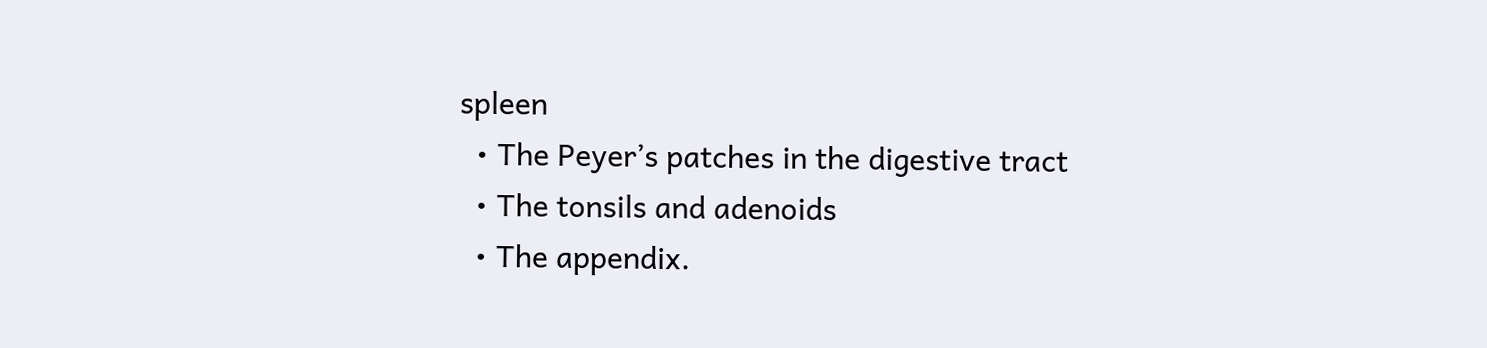spleen
  • The Peyer’s patches in the digestive tract
  • The tonsils and adenoids
  • The appendix.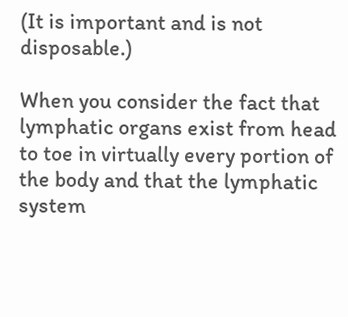(It is important and is not disposable.)

When you consider the fact that lymphatic organs exist from head to toe in virtually every portion of the body and that the lymphatic system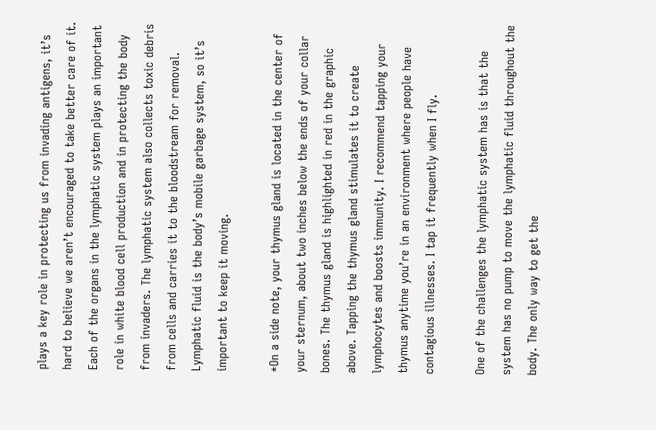plays a key role in protecting us from invading antigens, it’s hard to believe we aren’t encouraged to take better care of it. Each of the organs in the lymphatic system plays an important role in white blood cell production and in protecting the body from invaders. The lymphatic system also collects toxic debris from cells and carries it to the bloodstream for removal. Lymphatic fluid is the body’s mobile garbage system, so it’s important to keep it moving.

*On a side note, your thymus gland is located in the center of your sternum, about two inches below the ends of your collar bones. The thymus gland is highlighted in red in the graphic above. Tapping the thymus gland stimulates it to create lymphocytes and boosts immunity. I recommend tapping your thymus anytime you’re in an environment where people have contagious illnesses. I tap it frequently when I fly.

One of the challenges the lymphatic system has is that the system has no pump to move the lymphatic fluid throughout the body. The only way to get the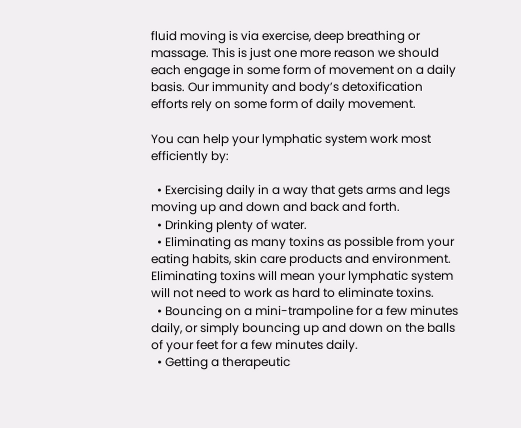fluid moving is via exercise, deep breathing or massage. This is just one more reason we should each engage in some form of movement on a daily basis. Our immunity and body’s detoxification efforts rely on some form of daily movement.

You can help your lymphatic system work most efficiently by:

  • Exercising daily in a way that gets arms and legs moving up and down and back and forth.
  • Drinking plenty of water.
  • Eliminating as many toxins as possible from your eating habits, skin care products and environment. Eliminating toxins will mean your lymphatic system will not need to work as hard to eliminate toxins.
  • Bouncing on a mini-trampoline for a few minutes daily, or simply bouncing up and down on the balls of your feet for a few minutes daily.
  • Getting a therapeutic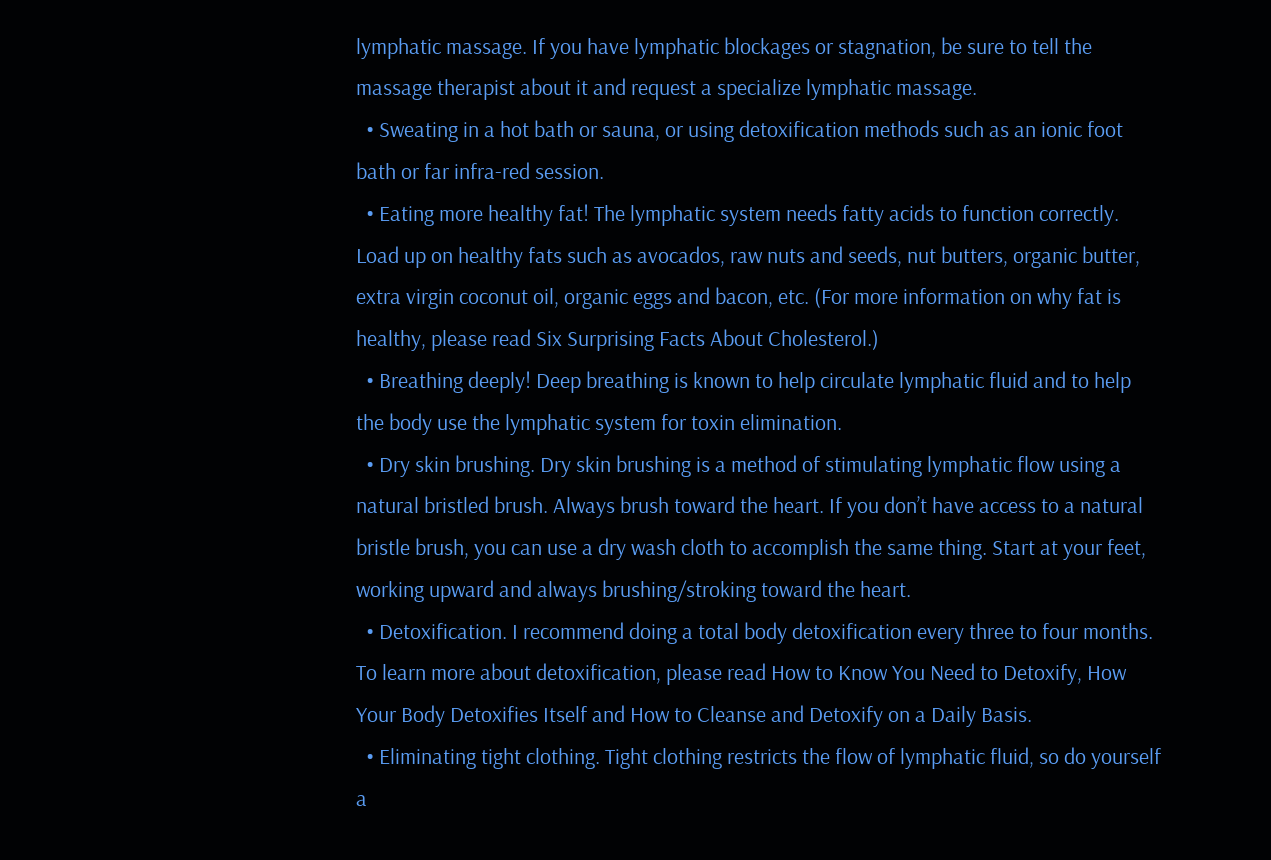lymphatic massage. If you have lymphatic blockages or stagnation, be sure to tell the massage therapist about it and request a specialize lymphatic massage.
  • Sweating in a hot bath or sauna, or using detoxification methods such as an ionic foot bath or far infra-red session.
  • Eating more healthy fat! The lymphatic system needs fatty acids to function correctly. Load up on healthy fats such as avocados, raw nuts and seeds, nut butters, organic butter, extra virgin coconut oil, organic eggs and bacon, etc. (For more information on why fat is healthy, please read Six Surprising Facts About Cholesterol.)
  • Breathing deeply! Deep breathing is known to help circulate lymphatic fluid and to help the body use the lymphatic system for toxin elimination.
  • Dry skin brushing. Dry skin brushing is a method of stimulating lymphatic flow using a natural bristled brush. Always brush toward the heart. If you don’t have access to a natural bristle brush, you can use a dry wash cloth to accomplish the same thing. Start at your feet, working upward and always brushing/stroking toward the heart.
  • Detoxification. I recommend doing a total body detoxification every three to four months. To learn more about detoxification, please read How to Know You Need to Detoxify, How Your Body Detoxifies Itself and How to Cleanse and Detoxify on a Daily Basis.
  • Eliminating tight clothing. Tight clothing restricts the flow of lymphatic fluid, so do yourself a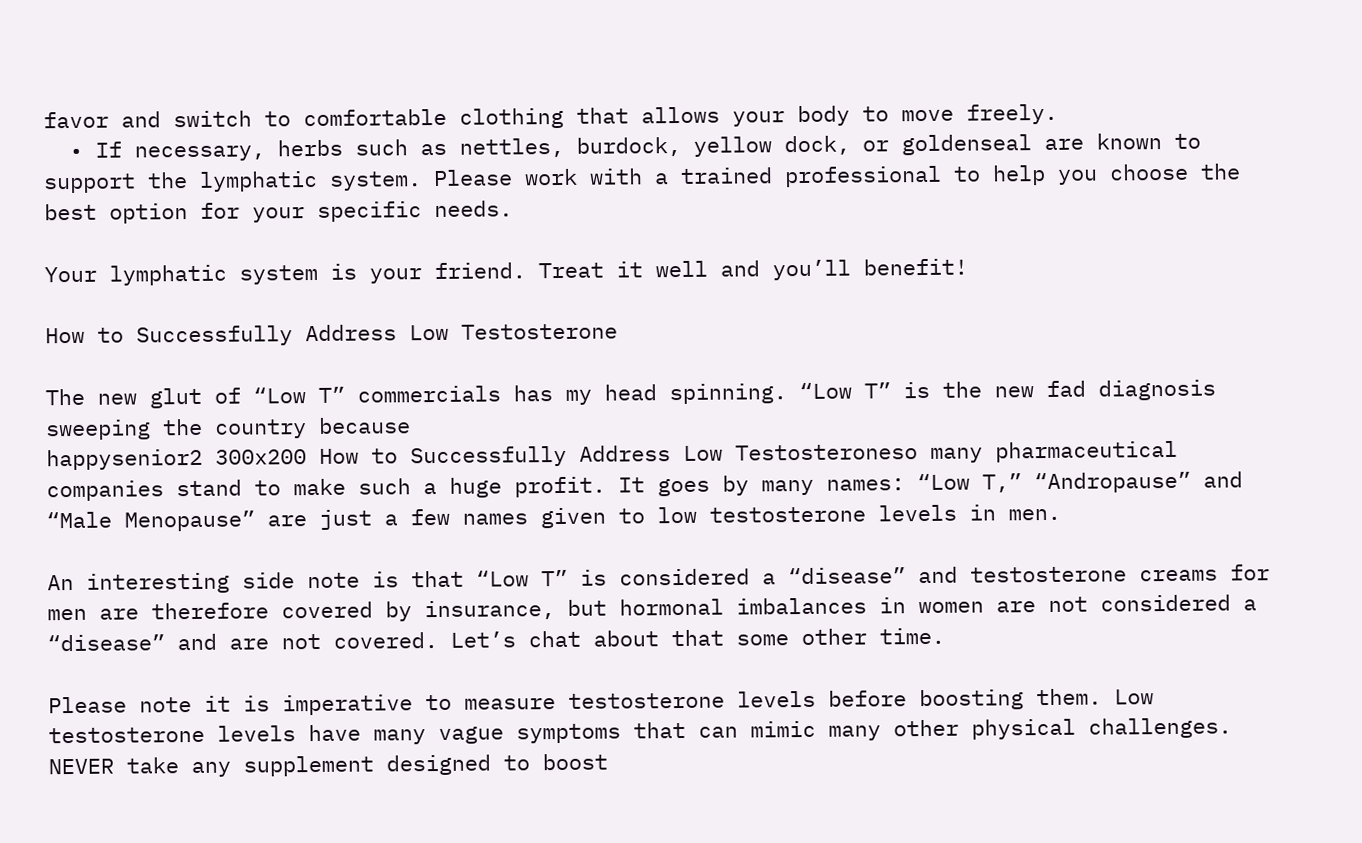favor and switch to comfortable clothing that allows your body to move freely.
  • If necessary, herbs such as nettles, burdock, yellow dock, or goldenseal are known to support the lymphatic system. Please work with a trained professional to help you choose the best option for your specific needs.

Your lymphatic system is your friend. Treat it well and you’ll benefit!

How to Successfully Address Low Testosterone

The new glut of “Low T” commercials has my head spinning. “Low T” is the new fad diagnosis sweeping the country because
happysenior2 300x200 How to Successfully Address Low Testosteroneso many pharmaceutical companies stand to make such a huge profit. It goes by many names: “Low T,” “Andropause” and “Male Menopause” are just a few names given to low testosterone levels in men.

An interesting side note is that “Low T” is considered a “disease” and testosterone creams for men are therefore covered by insurance, but hormonal imbalances in women are not considered a “disease” and are not covered. Let’s chat about that some other time.

Please note it is imperative to measure testosterone levels before boosting them. Low testosterone levels have many vague symptoms that can mimic many other physical challenges. NEVER take any supplement designed to boost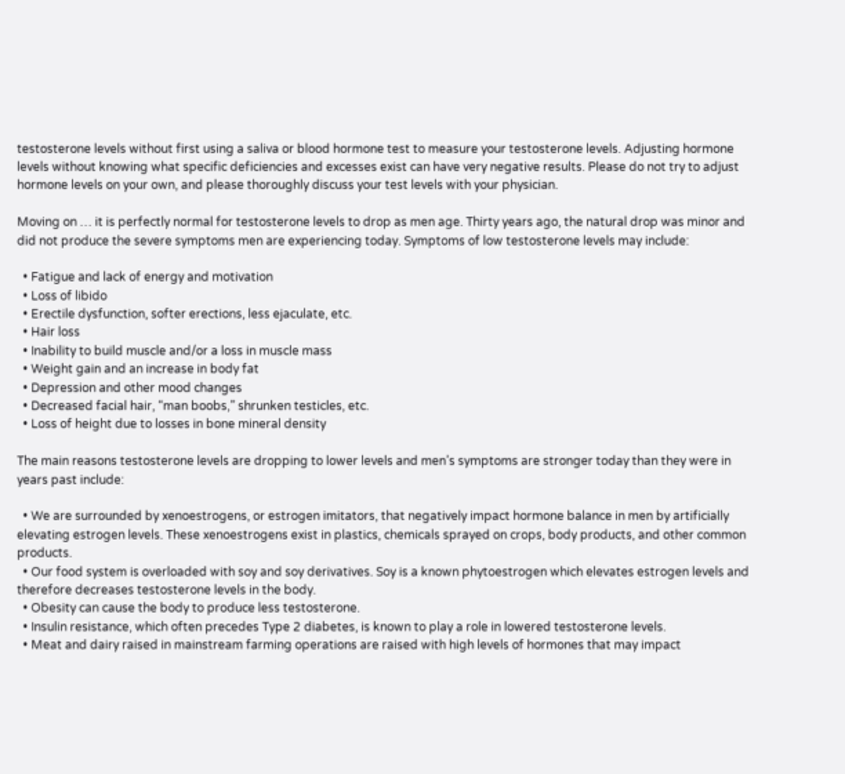testosterone levels without first using a saliva or blood hormone test to measure your testosterone levels. Adjusting hormone levels without knowing what specific deficiencies and excesses exist can have very negative results. Please do not try to adjust hormone levels on your own, and please thoroughly discuss your test levels with your physician.

Moving on … it is perfectly normal for testosterone levels to drop as men age. Thirty years ago, the natural drop was minor and did not produce the severe symptoms men are experiencing today. Symptoms of low testosterone levels may include:

  • Fatigue and lack of energy and motivation
  • Loss of libido
  • Erectile dysfunction, softer erections, less ejaculate, etc.
  • Hair loss
  • Inability to build muscle and/or a loss in muscle mass
  • Weight gain and an increase in body fat
  • Depression and other mood changes
  • Decreased facial hair, “man boobs,” shrunken testicles, etc.
  • Loss of height due to losses in bone mineral density

The main reasons testosterone levels are dropping to lower levels and men’s symptoms are stronger today than they were in years past include:

  • We are surrounded by xenoestrogens, or estrogen imitators, that negatively impact hormone balance in men by artificially elevating estrogen levels. These xenoestrogens exist in plastics, chemicals sprayed on crops, body products, and other common products.
  • Our food system is overloaded with soy and soy derivatives. Soy is a known phytoestrogen which elevates estrogen levels and therefore decreases testosterone levels in the body.
  • Obesity can cause the body to produce less testosterone.
  • Insulin resistance, which often precedes Type 2 diabetes, is known to play a role in lowered testosterone levels.
  • Meat and dairy raised in mainstream farming operations are raised with high levels of hormones that may impact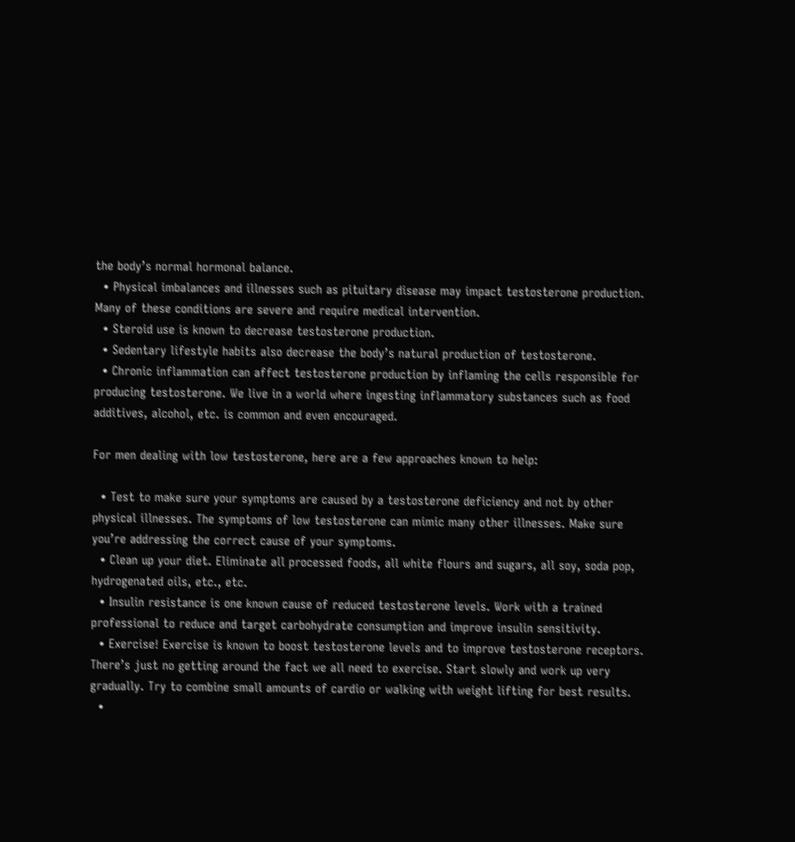the body’s normal hormonal balance.
  • Physical imbalances and illnesses such as pituitary disease may impact testosterone production. Many of these conditions are severe and require medical intervention.
  • Steroid use is known to decrease testosterone production.
  • Sedentary lifestyle habits also decrease the body’s natural production of testosterone.
  • Chronic inflammation can affect testosterone production by inflaming the cells responsible for producing testosterone. We live in a world where ingesting inflammatory substances such as food additives, alcohol, etc. is common and even encouraged.

For men dealing with low testosterone, here are a few approaches known to help:

  • Test to make sure your symptoms are caused by a testosterone deficiency and not by other physical illnesses. The symptoms of low testosterone can mimic many other illnesses. Make sure you’re addressing the correct cause of your symptoms.
  • Clean up your diet. Eliminate all processed foods, all white flours and sugars, all soy, soda pop, hydrogenated oils, etc., etc.
  • Insulin resistance is one known cause of reduced testosterone levels. Work with a trained professional to reduce and target carbohydrate consumption and improve insulin sensitivity.
  • Exercise! Exercise is known to boost testosterone levels and to improve testosterone receptors. There’s just no getting around the fact we all need to exercise. Start slowly and work up very gradually. Try to combine small amounts of cardio or walking with weight lifting for best results.
  •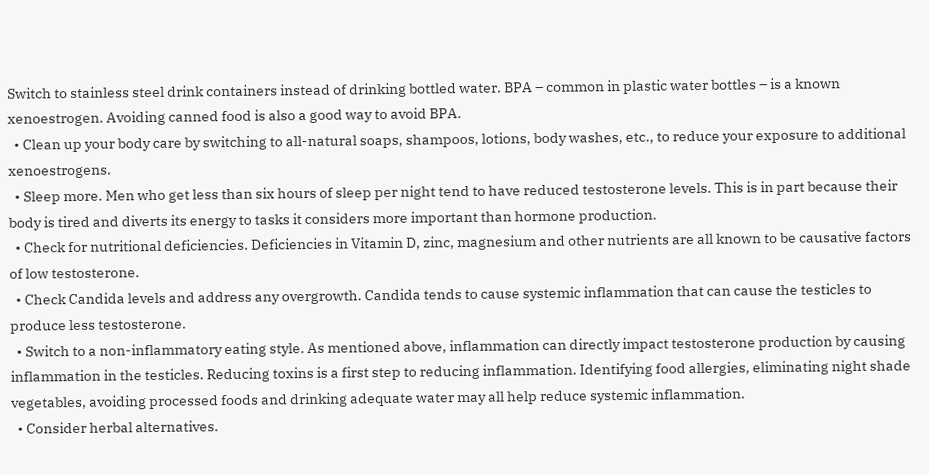Switch to stainless steel drink containers instead of drinking bottled water. BPA – common in plastic water bottles – is a known xenoestrogen. Avoiding canned food is also a good way to avoid BPA.
  • Clean up your body care by switching to all-natural soaps, shampoos, lotions, body washes, etc., to reduce your exposure to additional xenoestrogens.
  • Sleep more. Men who get less than six hours of sleep per night tend to have reduced testosterone levels. This is in part because their body is tired and diverts its energy to tasks it considers more important than hormone production.
  • Check for nutritional deficiencies. Deficiencies in Vitamin D, zinc, magnesium and other nutrients are all known to be causative factors of low testosterone.
  • Check Candida levels and address any overgrowth. Candida tends to cause systemic inflammation that can cause the testicles to produce less testosterone.
  • Switch to a non-inflammatory eating style. As mentioned above, inflammation can directly impact testosterone production by causing inflammation in the testicles. Reducing toxins is a first step to reducing inflammation. Identifying food allergies, eliminating night shade vegetables, avoiding processed foods and drinking adequate water may all help reduce systemic inflammation.
  • Consider herbal alternatives.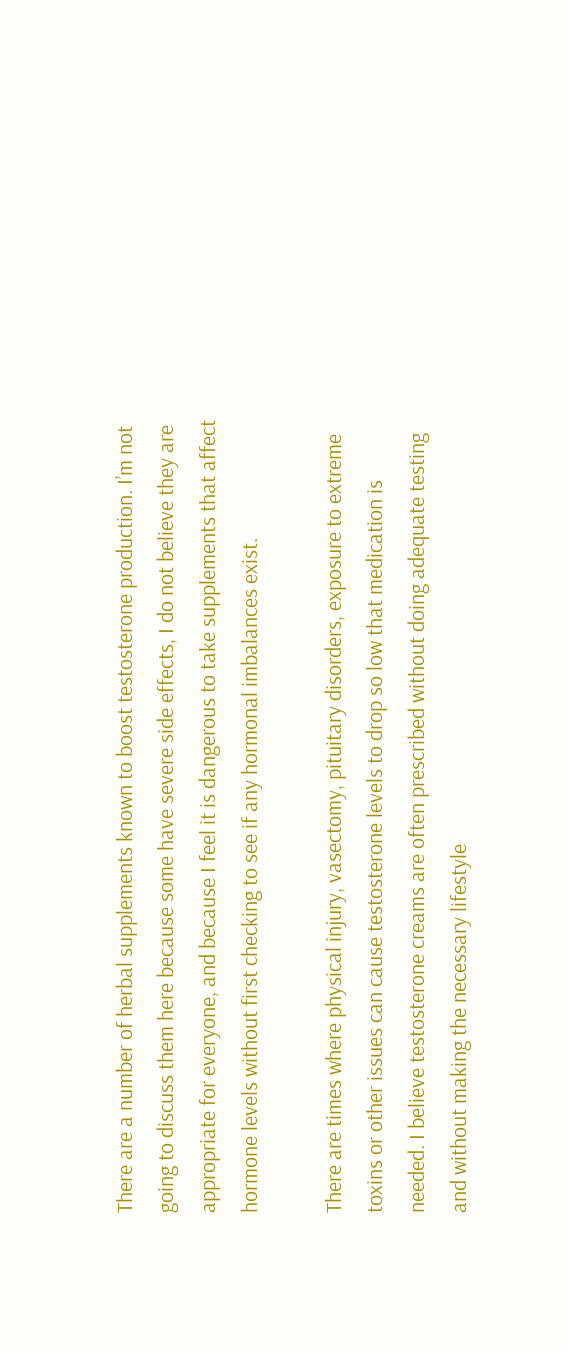There are a number of herbal supplements known to boost testosterone production. I’m not going to discuss them here because some have severe side effects, I do not believe they are appropriate for everyone, and because I feel it is dangerous to take supplements that affect hormone levels without first checking to see if any hormonal imbalances exist.

There are times where physical injury, vasectomy, pituitary disorders, exposure to extreme toxins or other issues can cause testosterone levels to drop so low that medication is needed. I believe testosterone creams are often prescribed without doing adequate testing and without making the necessary lifestyle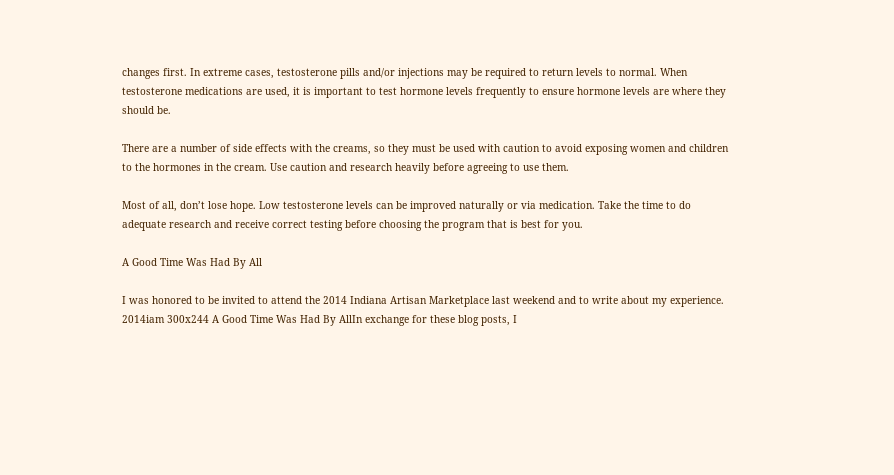changes first. In extreme cases, testosterone pills and/or injections may be required to return levels to normal. When testosterone medications are used, it is important to test hormone levels frequently to ensure hormone levels are where they should be.

There are a number of side effects with the creams, so they must be used with caution to avoid exposing women and children to the hormones in the cream. Use caution and research heavily before agreeing to use them.

Most of all, don’t lose hope. Low testosterone levels can be improved naturally or via medication. Take the time to do adequate research and receive correct testing before choosing the program that is best for you.

A Good Time Was Had By All

I was honored to be invited to attend the 2014 Indiana Artisan Marketplace last weekend and to write about my experience. 2014iam 300x244 A Good Time Was Had By AllIn exchange for these blog posts, I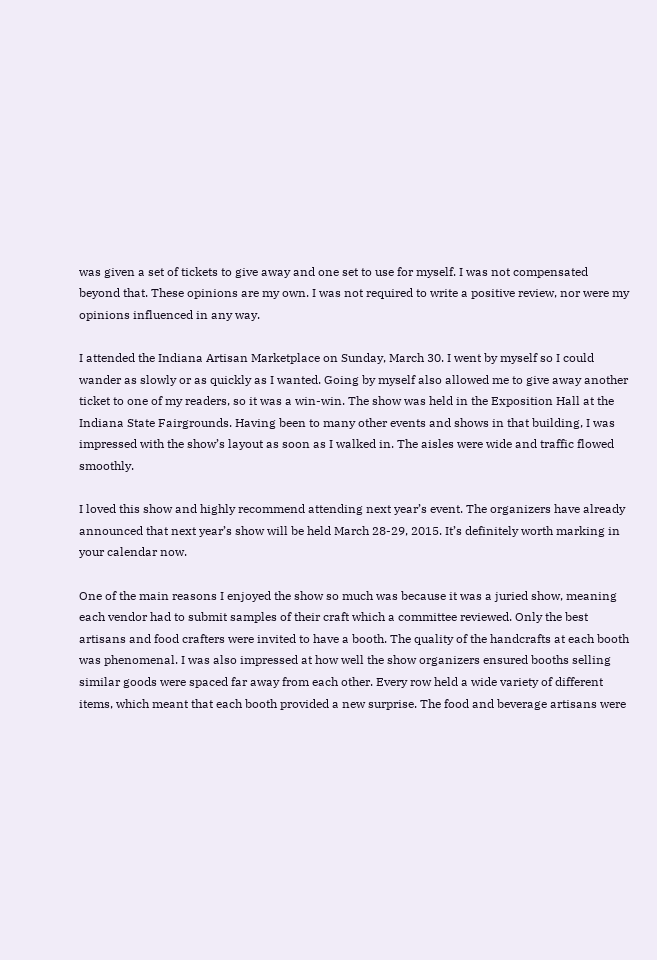was given a set of tickets to give away and one set to use for myself. I was not compensated beyond that. These opinions are my own. I was not required to write a positive review, nor were my opinions influenced in any way.

I attended the Indiana Artisan Marketplace on Sunday, March 30. I went by myself so I could wander as slowly or as quickly as I wanted. Going by myself also allowed me to give away another ticket to one of my readers, so it was a win-win. The show was held in the Exposition Hall at the Indiana State Fairgrounds. Having been to many other events and shows in that building, I was impressed with the show’s layout as soon as I walked in. The aisles were wide and traffic flowed smoothly.

I loved this show and highly recommend attending next year’s event. The organizers have already announced that next year’s show will be held March 28-29, 2015. It’s definitely worth marking in your calendar now.

One of the main reasons I enjoyed the show so much was because it was a juried show, meaning each vendor had to submit samples of their craft which a committee reviewed. Only the best artisans and food crafters were invited to have a booth. The quality of the handcrafts at each booth was phenomenal. I was also impressed at how well the show organizers ensured booths selling similar goods were spaced far away from each other. Every row held a wide variety of different items, which meant that each booth provided a new surprise. The food and beverage artisans were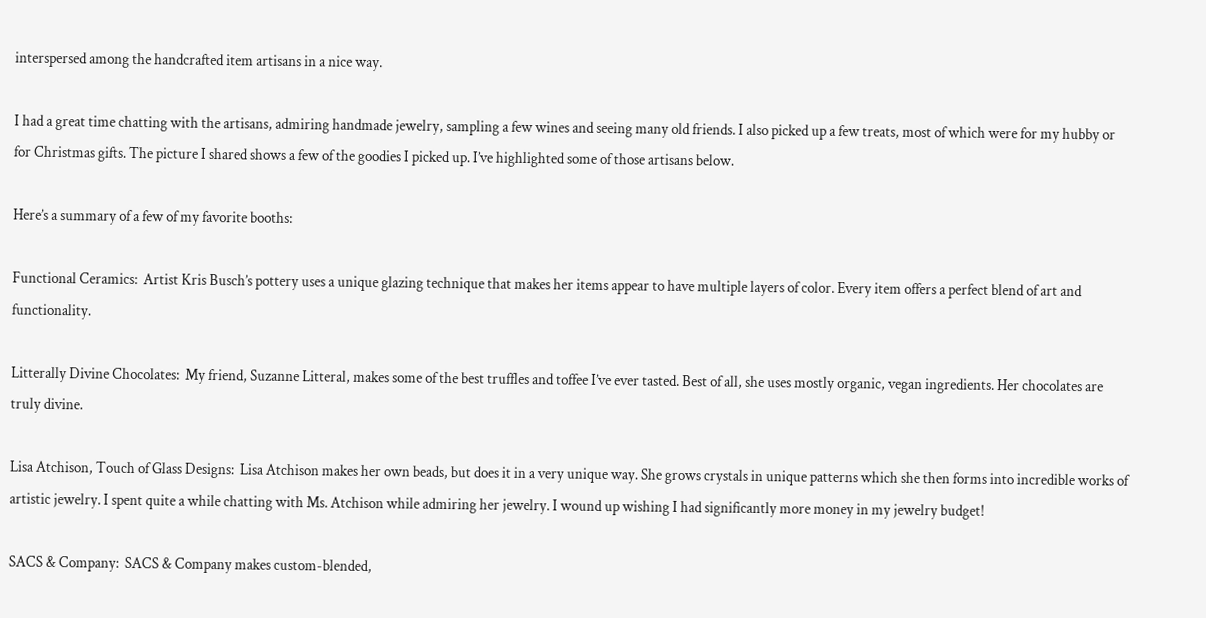interspersed among the handcrafted item artisans in a nice way.

I had a great time chatting with the artisans, admiring handmade jewelry, sampling a few wines and seeing many old friends. I also picked up a few treats, most of which were for my hubby or for Christmas gifts. The picture I shared shows a few of the goodies I picked up. I’ve highlighted some of those artisans below.

Here’s a summary of a few of my favorite booths:

Functional Ceramics:  Artist Kris Busch’s pottery uses a unique glazing technique that makes her items appear to have multiple layers of color. Every item offers a perfect blend of art and functionality.

Litterally Divine Chocolates:  My friend, Suzanne Litteral, makes some of the best truffles and toffee I’ve ever tasted. Best of all, she uses mostly organic, vegan ingredients. Her chocolates are truly divine.

Lisa Atchison, Touch of Glass Designs:  Lisa Atchison makes her own beads, but does it in a very unique way. She grows crystals in unique patterns which she then forms into incredible works of artistic jewelry. I spent quite a while chatting with Ms. Atchison while admiring her jewelry. I wound up wishing I had significantly more money in my jewelry budget!

SACS & Company:  SACS & Company makes custom-blended,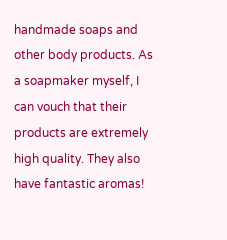handmade soaps and other body products. As a soapmaker myself, I can vouch that their products are extremely high quality. They also have fantastic aromas!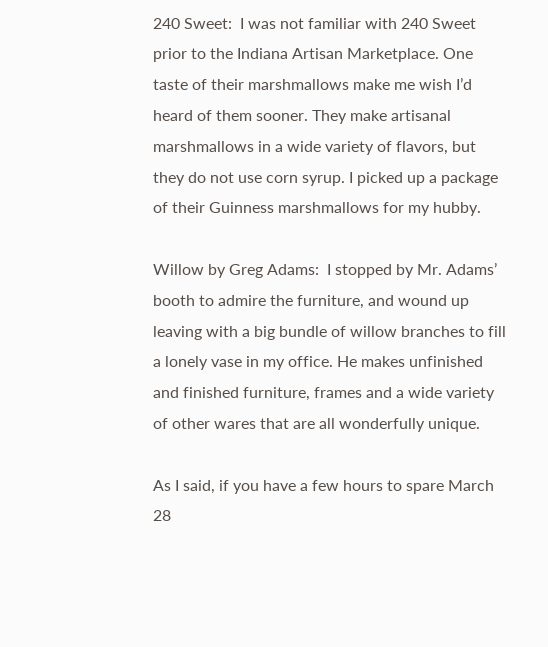240 Sweet:  I was not familiar with 240 Sweet prior to the Indiana Artisan Marketplace. One taste of their marshmallows make me wish I’d heard of them sooner. They make artisanal marshmallows in a wide variety of flavors, but they do not use corn syrup. I picked up a package of their Guinness marshmallows for my hubby.

Willow by Greg Adams:  I stopped by Mr. Adams’ booth to admire the furniture, and wound up leaving with a big bundle of willow branches to fill a lonely vase in my office. He makes unfinished and finished furniture, frames and a wide variety of other wares that are all wonderfully unique.

As I said, if you have a few hours to spare March 28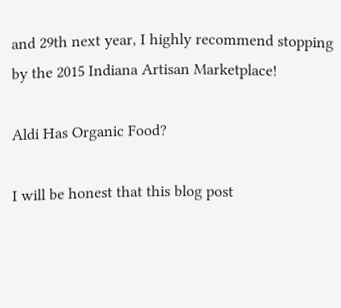and 29th next year, I highly recommend stopping by the 2015 Indiana Artisan Marketplace!

Aldi Has Organic Food?

I will be honest that this blog post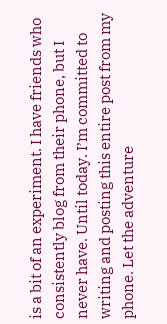is a bit of an experiment. I have friends who consistently blog from their phone, but I never have. Until today. I’m committed to writing and posting this entire post from my phone. Let the adventure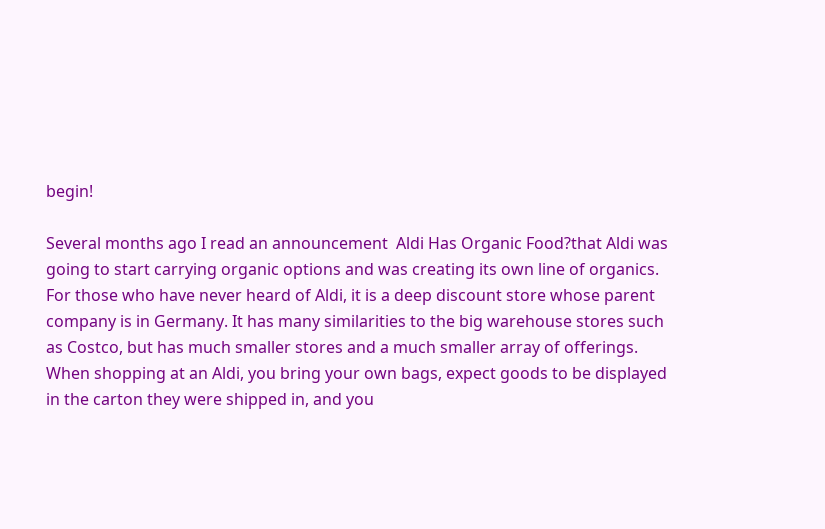begin!

Several months ago I read an announcement  Aldi Has Organic Food?that Aldi was going to start carrying organic options and was creating its own line of organics. For those who have never heard of Aldi, it is a deep discount store whose parent company is in Germany. It has many similarities to the big warehouse stores such as Costco, but has much smaller stores and a much smaller array of offerings. When shopping at an Aldi, you bring your own bags, expect goods to be displayed in the carton they were shipped in, and you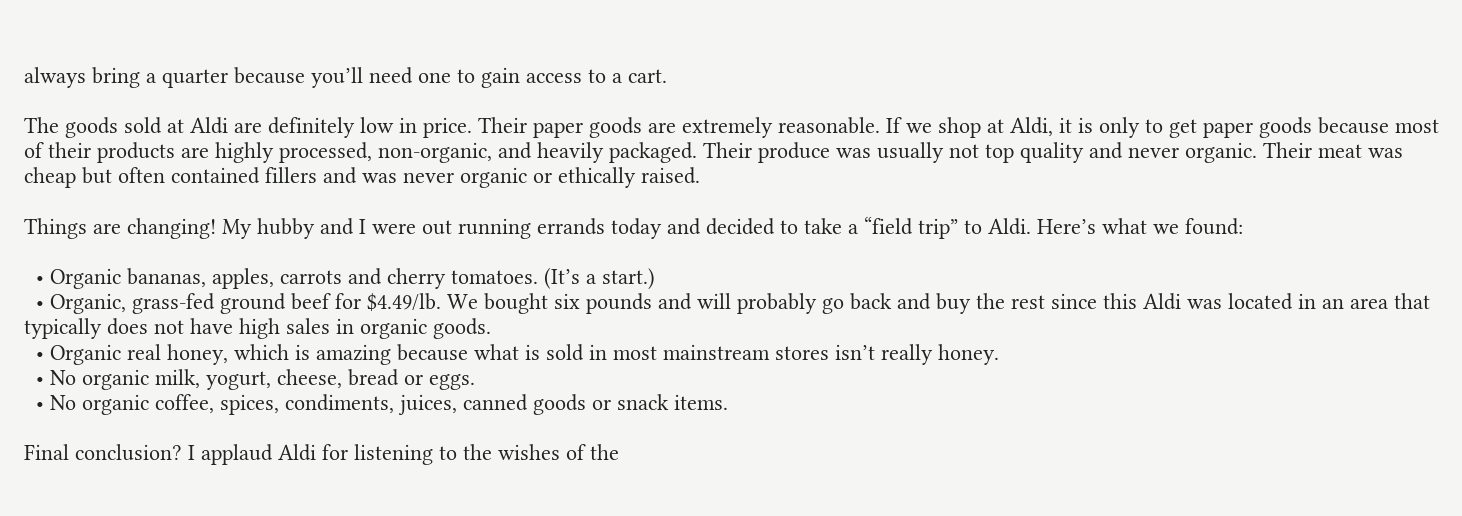always bring a quarter because you’ll need one to gain access to a cart.

The goods sold at Aldi are definitely low in price. Their paper goods are extremely reasonable. If we shop at Aldi, it is only to get paper goods because most of their products are highly processed, non-organic, and heavily packaged. Their produce was usually not top quality and never organic. Their meat was cheap but often contained fillers and was never organic or ethically raised.

Things are changing! My hubby and I were out running errands today and decided to take a “field trip” to Aldi. Here’s what we found:

  • Organic bananas, apples, carrots and cherry tomatoes. (It’s a start.)
  • Organic, grass-fed ground beef for $4.49/lb. We bought six pounds and will probably go back and buy the rest since this Aldi was located in an area that typically does not have high sales in organic goods.
  • Organic real honey, which is amazing because what is sold in most mainstream stores isn’t really honey.
  • No organic milk, yogurt, cheese, bread or eggs.
  • No organic coffee, spices, condiments, juices, canned goods or snack items.

Final conclusion? I applaud Aldi for listening to the wishes of the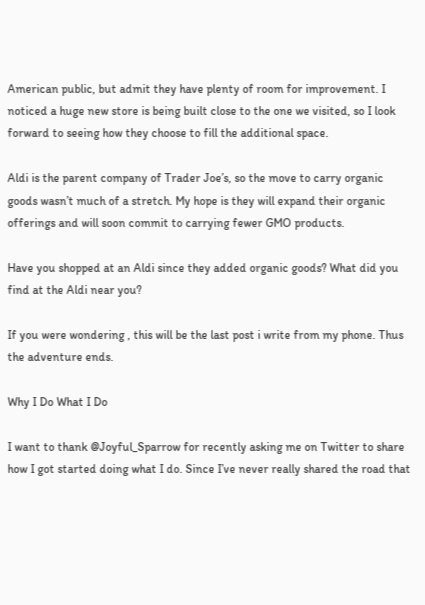American public, but admit they have plenty of room for improvement. I noticed a huge new store is being built close to the one we visited, so I look forward to seeing how they choose to fill the additional space.

Aldi is the parent company of Trader Joe’s, so the move to carry organic goods wasn’t much of a stretch. My hope is they will expand their organic offerings and will soon commit to carrying fewer GMO products.

Have you shopped at an Aldi since they added organic goods? What did you find at the Aldi near you?

If you were wondering , this will be the last post i write from my phone. Thus the adventure ends.

Why I Do What I Do

I want to thank @Joyful_Sparrow for recently asking me on Twitter to share how I got started doing what I do. Since I’ve never really shared the road that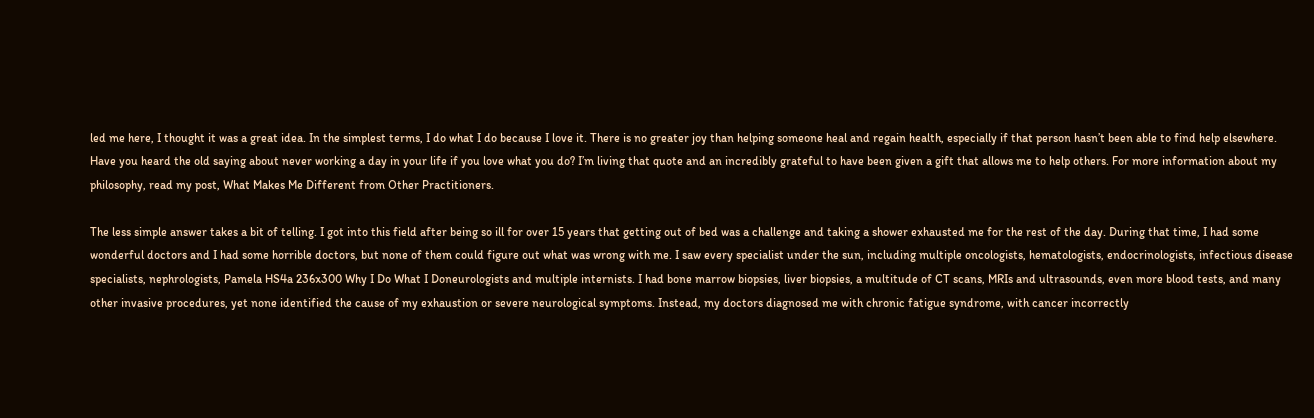led me here, I thought it was a great idea. In the simplest terms, I do what I do because I love it. There is no greater joy than helping someone heal and regain health, especially if that person hasn’t been able to find help elsewhere. Have you heard the old saying about never working a day in your life if you love what you do? I’m living that quote and an incredibly grateful to have been given a gift that allows me to help others. For more information about my philosophy, read my post, What Makes Me Different from Other Practitioners.

The less simple answer takes a bit of telling. I got into this field after being so ill for over 15 years that getting out of bed was a challenge and taking a shower exhausted me for the rest of the day. During that time, I had some wonderful doctors and I had some horrible doctors, but none of them could figure out what was wrong with me. I saw every specialist under the sun, including multiple oncologists, hematologists, endocrinologists, infectious disease specialists, nephrologists, Pamela HS4a 236x300 Why I Do What I Doneurologists and multiple internists. I had bone marrow biopsies, liver biopsies, a multitude of CT scans, MRIs and ultrasounds, even more blood tests, and many other invasive procedures, yet none identified the cause of my exhaustion or severe neurological symptoms. Instead, my doctors diagnosed me with chronic fatigue syndrome, with cancer incorrectly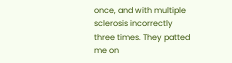once, and with multiple sclerosis incorrectly three times. They patted me on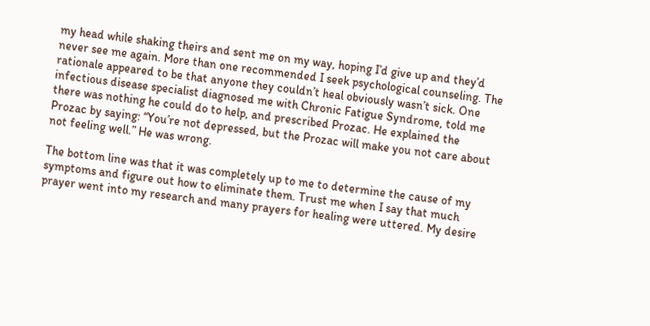my head while shaking theirs and sent me on my way, hoping I’d give up and they’d never see me again. More than one recommended I seek psychological counseling. The rationale appeared to be that anyone they couldn’t heal obviously wasn’t sick. One infectious disease specialist diagnosed me with Chronic Fatigue Syndrome, told me there was nothing he could do to help, and prescribed Prozac. He explained the Prozac by saying: “You’re not depressed, but the Prozac will make you not care about not feeling well.” He was wrong.

The bottom line was that it was completely up to me to determine the cause of my symptoms and figure out how to eliminate them. Trust me when I say that much prayer went into my research and many prayers for healing were uttered. My desire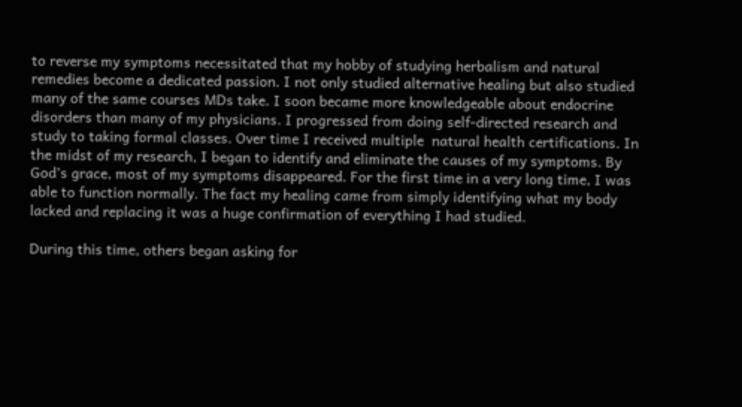to reverse my symptoms necessitated that my hobby of studying herbalism and natural remedies become a dedicated passion. I not only studied alternative healing but also studied many of the same courses MDs take. I soon became more knowledgeable about endocrine disorders than many of my physicians. I progressed from doing self-directed research and study to taking formal classes. Over time I received multiple  natural health certifications. In the midst of my research, I began to identify and eliminate the causes of my symptoms. By God’s grace, most of my symptoms disappeared. For the first time in a very long time, I was able to function normally. The fact my healing came from simply identifying what my body lacked and replacing it was a huge confirmation of everything I had studied.

During this time, others began asking for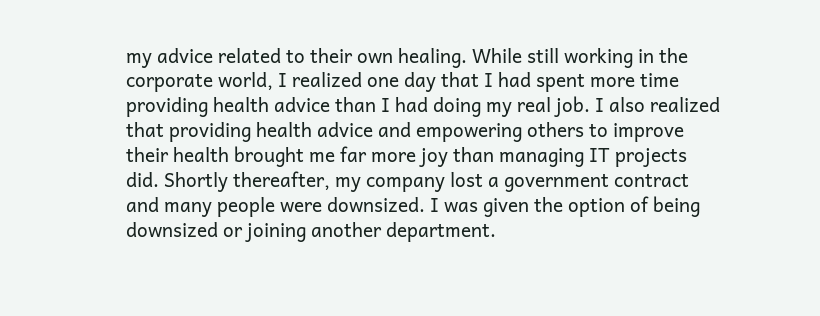my advice related to their own healing. While still working in the corporate world, I realized one day that I had spent more time providing health advice than I had doing my real job. I also realized that providing health advice and empowering others to improve their health brought me far more joy than managing IT projects did. Shortly thereafter, my company lost a government contract and many people were downsized. I was given the option of being downsized or joining another department.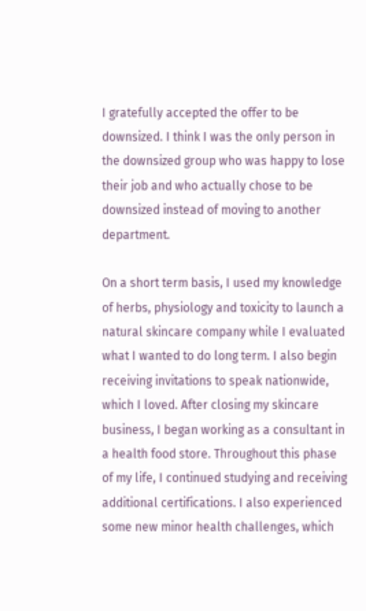I gratefully accepted the offer to be downsized. I think I was the only person in the downsized group who was happy to lose their job and who actually chose to be downsized instead of moving to another department.

On a short term basis, I used my knowledge of herbs, physiology and toxicity to launch a natural skincare company while I evaluated what I wanted to do long term. I also begin receiving invitations to speak nationwide, which I loved. After closing my skincare business, I began working as a consultant in a health food store. Throughout this phase of my life, I continued studying and receiving additional certifications. I also experienced some new minor health challenges, which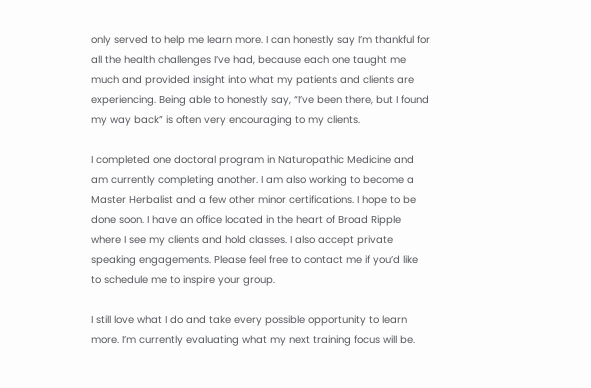only served to help me learn more. I can honestly say I’m thankful for all the health challenges I’ve had, because each one taught me much and provided insight into what my patients and clients are experiencing. Being able to honestly say, “I’ve been there, but I found my way back” is often very encouraging to my clients.

I completed one doctoral program in Naturopathic Medicine and am currently completing another. I am also working to become a Master Herbalist and a few other minor certifications. I hope to be done soon. I have an office located in the heart of Broad Ripple where I see my clients and hold classes. I also accept private speaking engagements. Please feel free to contact me if you’d like to schedule me to inspire your group.

I still love what I do and take every possible opportunity to learn more. I’m currently evaluating what my next training focus will be.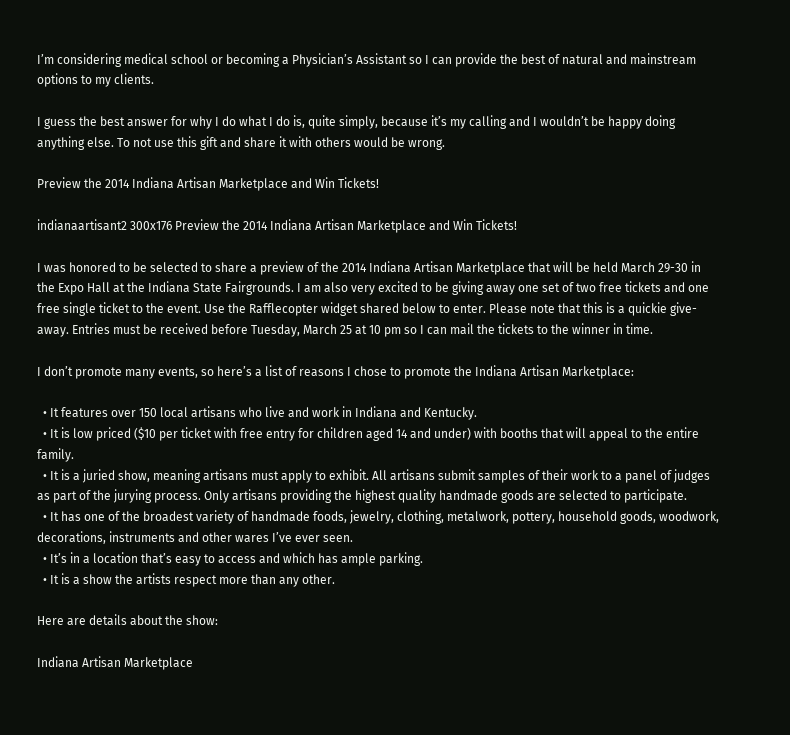I’m considering medical school or becoming a Physician’s Assistant so I can provide the best of natural and mainstream options to my clients.

I guess the best answer for why I do what I do is, quite simply, because it’s my calling and I wouldn’t be happy doing anything else. To not use this gift and share it with others would be wrong.

Preview the 2014 Indiana Artisan Marketplace and Win Tickets!

indianaartisant2 300x176 Preview the 2014 Indiana Artisan Marketplace and Win Tickets!

I was honored to be selected to share a preview of the 2014 Indiana Artisan Marketplace that will be held March 29-30 in the Expo Hall at the Indiana State Fairgrounds. I am also very excited to be giving away one set of two free tickets and one free single ticket to the event. Use the Rafflecopter widget shared below to enter. Please note that this is a quickie give-away. Entries must be received before Tuesday, March 25 at 10 pm so I can mail the tickets to the winner in time.

I don’t promote many events, so here’s a list of reasons I chose to promote the Indiana Artisan Marketplace:

  • It features over 150 local artisans who live and work in Indiana and Kentucky.
  • It is low priced ($10 per ticket with free entry for children aged 14 and under) with booths that will appeal to the entire family.
  • It is a juried show, meaning artisans must apply to exhibit. All artisans submit samples of their work to a panel of judges as part of the jurying process. Only artisans providing the highest quality handmade goods are selected to participate.
  • It has one of the broadest variety of handmade foods, jewelry, clothing, metalwork, pottery, household goods, woodwork, decorations, instruments and other wares I’ve ever seen.
  • It’s in a location that’s easy to access and which has ample parking.
  • It is a show the artists respect more than any other.

Here are details about the show:

Indiana Artisan Marketplace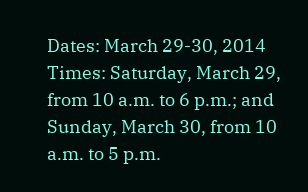Dates: March 29-30, 2014
Times: Saturday, March 29, from 10 a.m. to 6 p.m.; and Sunday, March 30, from 10 a.m. to 5 p.m.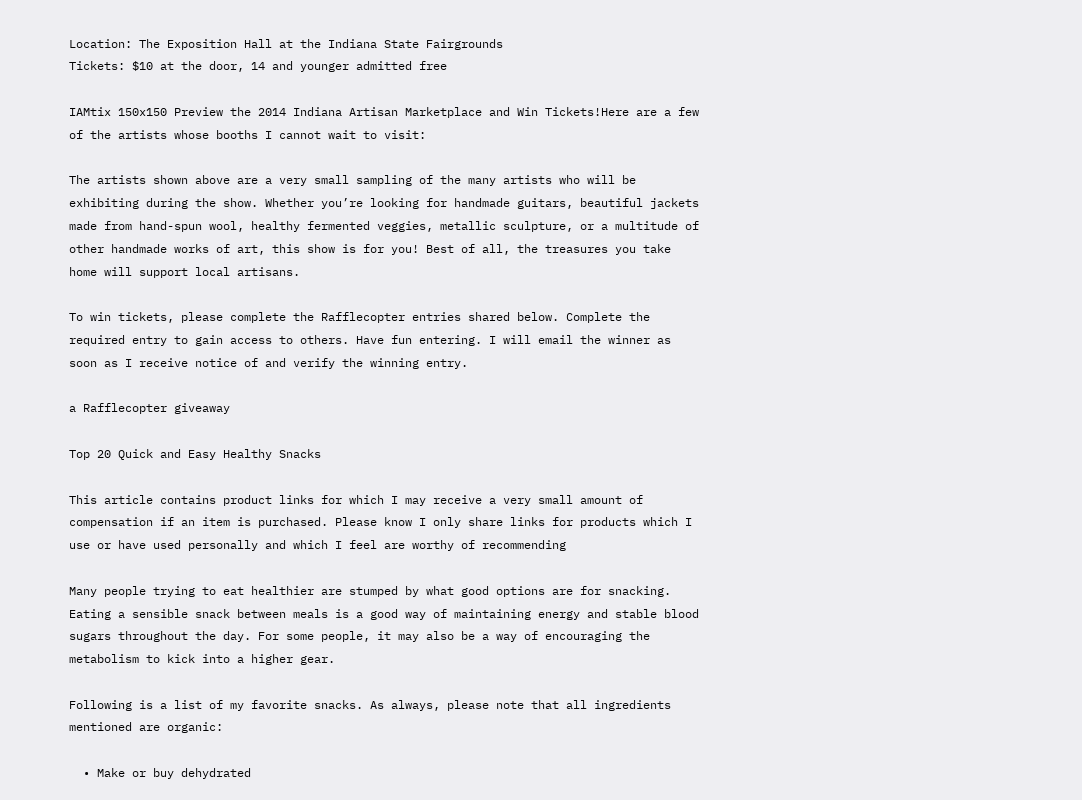Location: The Exposition Hall at the Indiana State Fairgrounds
Tickets: $10 at the door, 14 and younger admitted free

IAMtix 150x150 Preview the 2014 Indiana Artisan Marketplace and Win Tickets!Here are a few of the artists whose booths I cannot wait to visit:

The artists shown above are a very small sampling of the many artists who will be exhibiting during the show. Whether you’re looking for handmade guitars, beautiful jackets made from hand-spun wool, healthy fermented veggies, metallic sculpture, or a multitude of other handmade works of art, this show is for you! Best of all, the treasures you take home will support local artisans.

To win tickets, please complete the Rafflecopter entries shared below. Complete the required entry to gain access to others. Have fun entering. I will email the winner as soon as I receive notice of and verify the winning entry.

a Rafflecopter giveaway

Top 20 Quick and Easy Healthy Snacks

This article contains product links for which I may receive a very small amount of compensation if an item is purchased. Please know I only share links for products which I use or have used personally and which I feel are worthy of recommending

Many people trying to eat healthier are stumped by what good options are for snacking. Eating a sensible snack between meals is a good way of maintaining energy and stable blood sugars throughout the day. For some people, it may also be a way of encouraging the metabolism to kick into a higher gear.

Following is a list of my favorite snacks. As always, please note that all ingredients mentioned are organic:

  • Make or buy dehydrated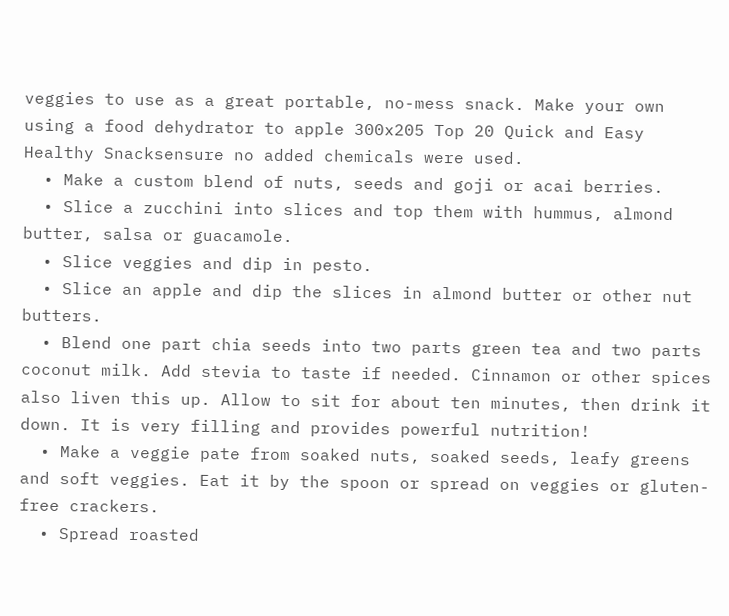veggies to use as a great portable, no-mess snack. Make your own using a food dehydrator to apple 300x205 Top 20 Quick and Easy Healthy Snacksensure no added chemicals were used.
  • Make a custom blend of nuts, seeds and goji or acai berries.
  • Slice a zucchini into slices and top them with hummus, almond butter, salsa or guacamole.
  • Slice veggies and dip in pesto.
  • Slice an apple and dip the slices in almond butter or other nut butters.
  • Blend one part chia seeds into two parts green tea and two parts coconut milk. Add stevia to taste if needed. Cinnamon or other spices also liven this up. Allow to sit for about ten minutes, then drink it down. It is very filling and provides powerful nutrition!
  • Make a veggie pate from soaked nuts, soaked seeds, leafy greens and soft veggies. Eat it by the spoon or spread on veggies or gluten-free crackers.
  • Spread roasted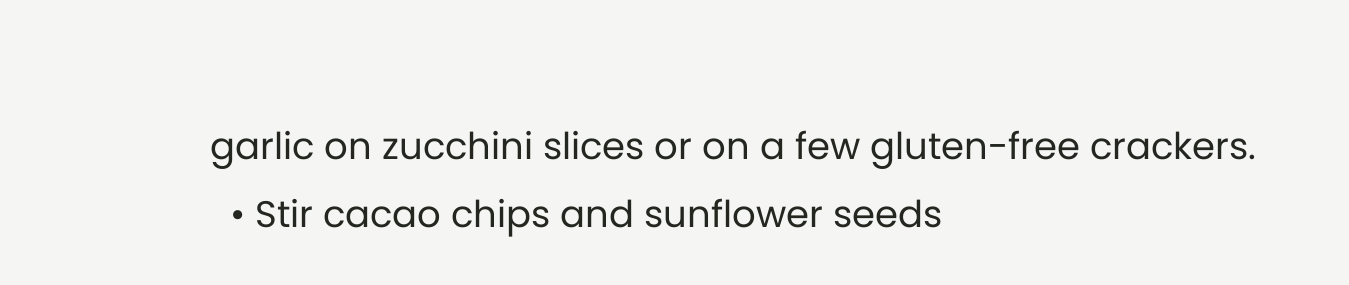garlic on zucchini slices or on a few gluten-free crackers.
  • Stir cacao chips and sunflower seeds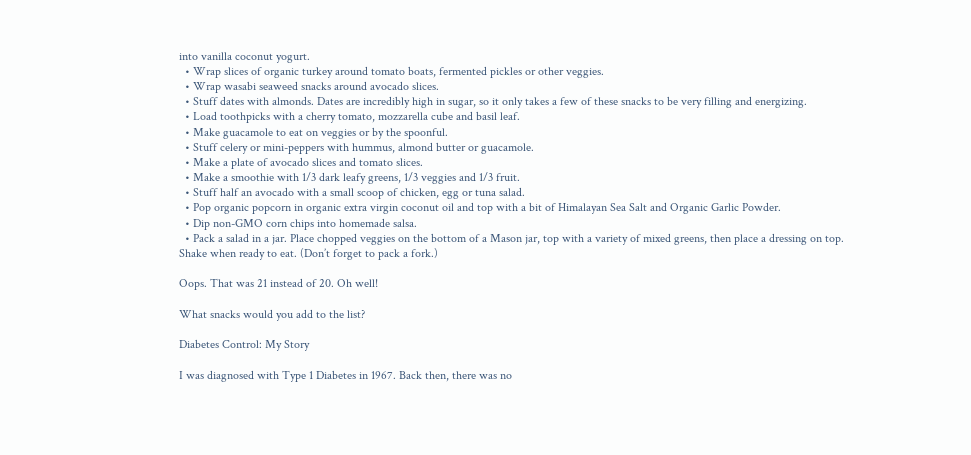into vanilla coconut yogurt.
  • Wrap slices of organic turkey around tomato boats, fermented pickles or other veggies.
  • Wrap wasabi seaweed snacks around avocado slices.
  • Stuff dates with almonds. Dates are incredibly high in sugar, so it only takes a few of these snacks to be very filling and energizing.
  • Load toothpicks with a cherry tomato, mozzarella cube and basil leaf.
  • Make guacamole to eat on veggies or by the spoonful.
  • Stuff celery or mini-peppers with hummus, almond butter or guacamole.
  • Make a plate of avocado slices and tomato slices.
  • Make a smoothie with 1/3 dark leafy greens, 1/3 veggies and 1/3 fruit.
  • Stuff half an avocado with a small scoop of chicken, egg or tuna salad.
  • Pop organic popcorn in organic extra virgin coconut oil and top with a bit of Himalayan Sea Salt and Organic Garlic Powder.
  • Dip non-GMO corn chips into homemade salsa.
  • Pack a salad in a jar. Place chopped veggies on the bottom of a Mason jar, top with a variety of mixed greens, then place a dressing on top. Shake when ready to eat. (Don’t forget to pack a fork.)

Oops. That was 21 instead of 20. Oh well!

What snacks would you add to the list?

Diabetes Control: My Story

I was diagnosed with Type 1 Diabetes in 1967. Back then, there was no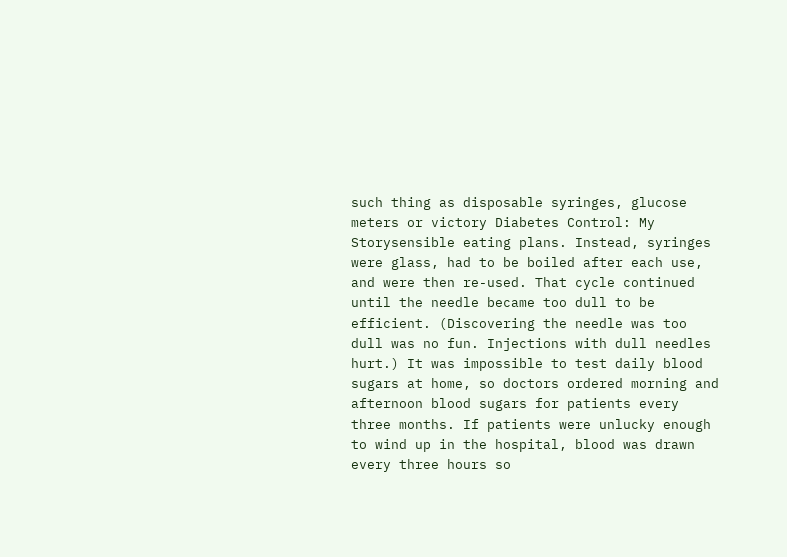such thing as disposable syringes, glucose meters or victory Diabetes Control: My Storysensible eating plans. Instead, syringes were glass, had to be boiled after each use, and were then re-used. That cycle continued until the needle became too dull to be efficient. (Discovering the needle was too dull was no fun. Injections with dull needles hurt.) It was impossible to test daily blood sugars at home, so doctors ordered morning and afternoon blood sugars for patients every three months. If patients were unlucky enough to wind up in the hospital, blood was drawn every three hours so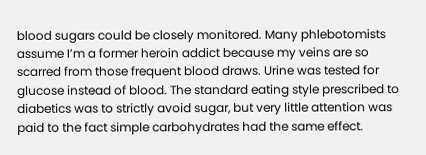blood sugars could be closely monitored. Many phlebotomists assume I’m a former heroin addict because my veins are so scarred from those frequent blood draws. Urine was tested for glucose instead of blood. The standard eating style prescribed to diabetics was to strictly avoid sugar, but very little attention was paid to the fact simple carbohydrates had the same effect.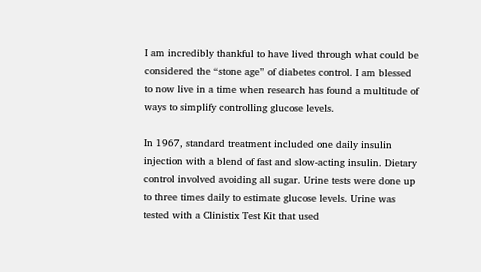I am incredibly thankful to have lived through what could be considered the “stone age” of diabetes control. I am blessed to now live in a time when research has found a multitude of ways to simplify controlling glucose levels.

In 1967, standard treatment included one daily insulin injection with a blend of fast and slow-acting insulin. Dietary control involved avoiding all sugar. Urine tests were done up to three times daily to estimate glucose levels. Urine was tested with a Clinistix Test Kit that used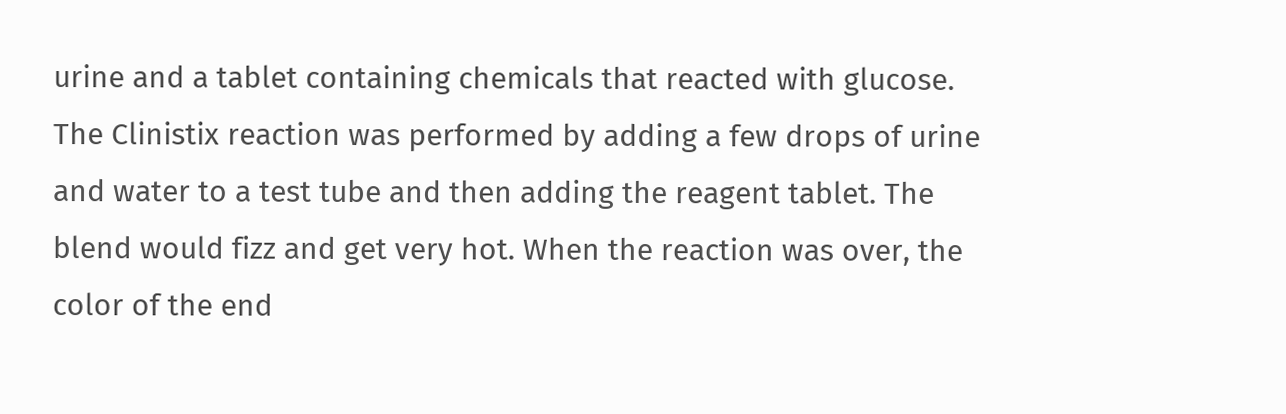urine and a tablet containing chemicals that reacted with glucose. The Clinistix reaction was performed by adding a few drops of urine and water to a test tube and then adding the reagent tablet. The blend would fizz and get very hot. When the reaction was over, the color of the end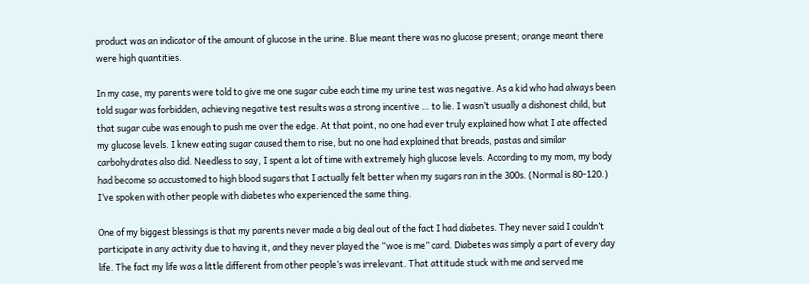product was an indicator of the amount of glucose in the urine. Blue meant there was no glucose present; orange meant there were high quantities.

In my case, my parents were told to give me one sugar cube each time my urine test was negative. As a kid who had always been told sugar was forbidden, achieving negative test results was a strong incentive … to lie. I wasn’t usually a dishonest child, but that sugar cube was enough to push me over the edge. At that point, no one had ever truly explained how what I ate affected my glucose levels. I knew eating sugar caused them to rise, but no one had explained that breads, pastas and similar carbohydrates also did. Needless to say, I spent a lot of time with extremely high glucose levels. According to my mom, my body had become so accustomed to high blood sugars that I actually felt better when my sugars ran in the 300s. (Normal is 80-120.) I’ve spoken with other people with diabetes who experienced the same thing.

One of my biggest blessings is that my parents never made a big deal out of the fact I had diabetes. They never said I couldn’t participate in any activity due to having it, and they never played the “woe is me” card. Diabetes was simply a part of every day life. The fact my life was a little different from other people’s was irrelevant. That attitude stuck with me and served me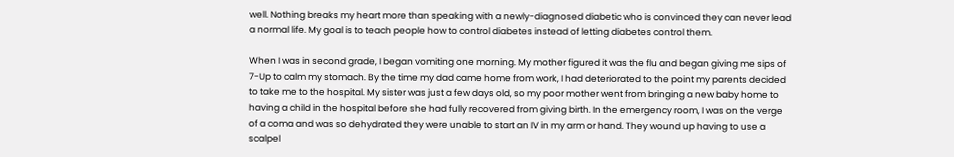well. Nothing breaks my heart more than speaking with a newly-diagnosed diabetic who is convinced they can never lead a normal life. My goal is to teach people how to control diabetes instead of letting diabetes control them.

When I was in second grade, I began vomiting one morning. My mother figured it was the flu and began giving me sips of 7-Up to calm my stomach. By the time my dad came home from work, I had deteriorated to the point my parents decided to take me to the hospital. My sister was just a few days old, so my poor mother went from bringing a new baby home to having a child in the hospital before she had fully recovered from giving birth. In the emergency room, I was on the verge of a coma and was so dehydrated they were unable to start an IV in my arm or hand. They wound up having to use a scalpel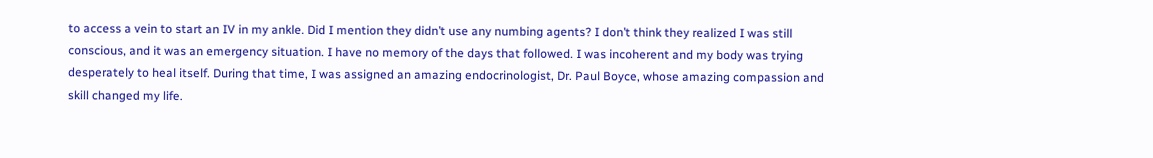to access a vein to start an IV in my ankle. Did I mention they didn’t use any numbing agents? I don’t think they realized I was still conscious, and it was an emergency situation. I have no memory of the days that followed. I was incoherent and my body was trying desperately to heal itself. During that time, I was assigned an amazing endocrinologist, Dr. Paul Boyce, whose amazing compassion and skill changed my life.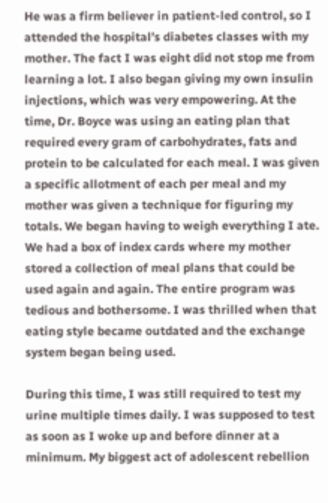He was a firm believer in patient-led control, so I attended the hospital’s diabetes classes with my mother. The fact I was eight did not stop me from learning a lot. I also began giving my own insulin injections, which was very empowering. At the time, Dr. Boyce was using an eating plan that required every gram of carbohydrates, fats and protein to be calculated for each meal. I was given a specific allotment of each per meal and my mother was given a technique for figuring my totals. We began having to weigh everything I ate. We had a box of index cards where my mother stored a collection of meal plans that could be used again and again. The entire program was tedious and bothersome. I was thrilled when that eating style became outdated and the exchange system began being used.

During this time, I was still required to test my urine multiple times daily. I was supposed to test as soon as I woke up and before dinner at a minimum. My biggest act of adolescent rebellion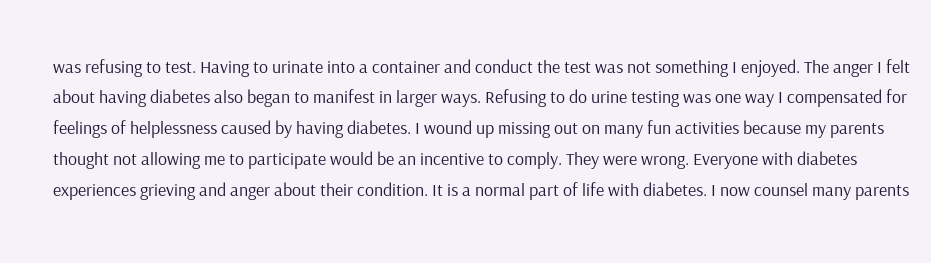was refusing to test. Having to urinate into a container and conduct the test was not something I enjoyed. The anger I felt about having diabetes also began to manifest in larger ways. Refusing to do urine testing was one way I compensated for feelings of helplessness caused by having diabetes. I wound up missing out on many fun activities because my parents thought not allowing me to participate would be an incentive to comply. They were wrong. Everyone with diabetes experiences grieving and anger about their condition. It is a normal part of life with diabetes. I now counsel many parents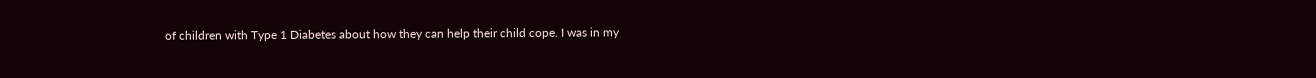of children with Type 1 Diabetes about how they can help their child cope. I was in my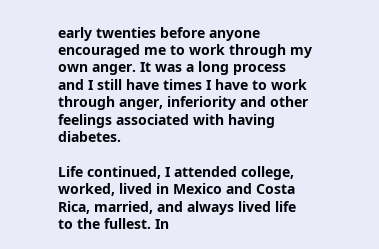early twenties before anyone encouraged me to work through my own anger. It was a long process and I still have times I have to work through anger, inferiority and other feelings associated with having diabetes.

Life continued, I attended college, worked, lived in Mexico and Costa Rica, married, and always lived life to the fullest. In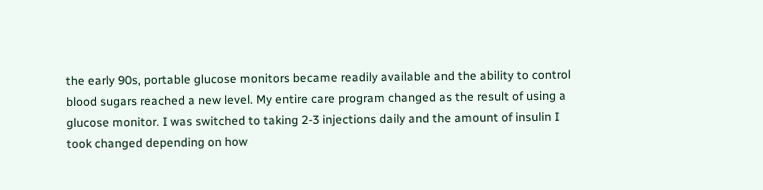the early 90s, portable glucose monitors became readily available and the ability to control blood sugars reached a new level. My entire care program changed as the result of using a glucose monitor. I was switched to taking 2-3 injections daily and the amount of insulin I took changed depending on how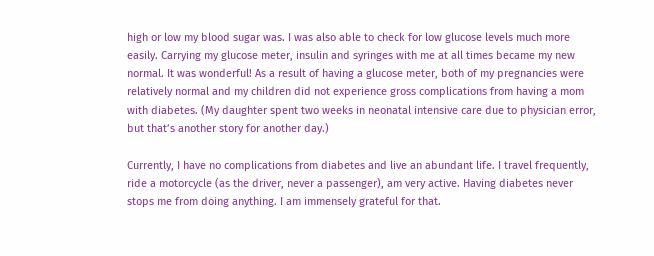high or low my blood sugar was. I was also able to check for low glucose levels much more easily. Carrying my glucose meter, insulin and syringes with me at all times became my new normal. It was wonderful! As a result of having a glucose meter, both of my pregnancies were relatively normal and my children did not experience gross complications from having a mom with diabetes. (My daughter spent two weeks in neonatal intensive care due to physician error, but that’s another story for another day.)

Currently, I have no complications from diabetes and live an abundant life. I travel frequently, ride a motorcycle (as the driver, never a passenger), am very active. Having diabetes never stops me from doing anything. I am immensely grateful for that.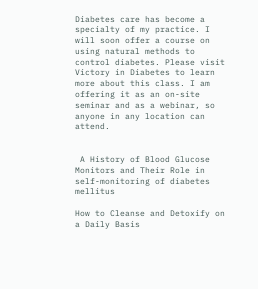Diabetes care has become a specialty of my practice. I will soon offer a course on using natural methods to control diabetes. Please visit Victory in Diabetes to learn more about this class. I am offering it as an on-site seminar and as a webinar, so anyone in any location can attend.


 A History of Blood Glucose Monitors and Their Role in self-monitoring of diabetes mellitus

How to Cleanse and Detoxify on a Daily Basis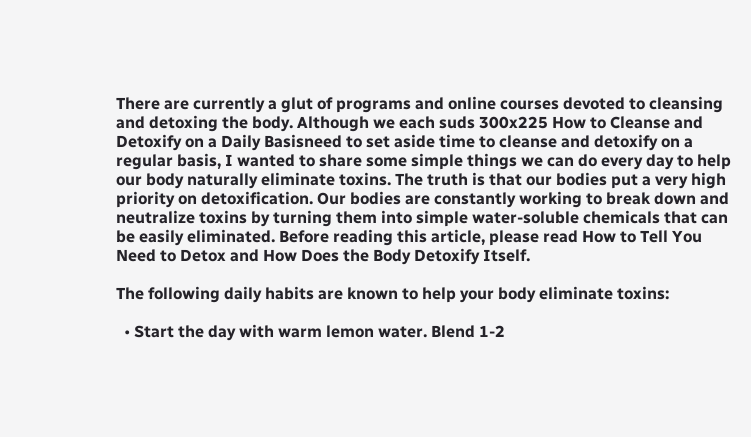There are currently a glut of programs and online courses devoted to cleansing and detoxing the body. Although we each suds 300x225 How to Cleanse and Detoxify on a Daily Basisneed to set aside time to cleanse and detoxify on a regular basis, I wanted to share some simple things we can do every day to help our body naturally eliminate toxins. The truth is that our bodies put a very high priority on detoxification. Our bodies are constantly working to break down and neutralize toxins by turning them into simple water-soluble chemicals that can be easily eliminated. Before reading this article, please read How to Tell You Need to Detox and How Does the Body Detoxify Itself.

The following daily habits are known to help your body eliminate toxins:

  • Start the day with warm lemon water. Blend 1-2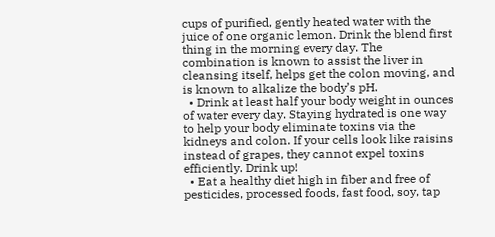cups of purified, gently heated water with the juice of one organic lemon. Drink the blend first thing in the morning every day. The combination is known to assist the liver in cleansing itself, helps get the colon moving, and is known to alkalize the body’s pH.
  • Drink at least half your body weight in ounces of water every day. Staying hydrated is one way to help your body eliminate toxins via the kidneys and colon. If your cells look like raisins instead of grapes, they cannot expel toxins efficiently. Drink up!
  • Eat a healthy diet high in fiber and free of pesticides, processed foods, fast food, soy, tap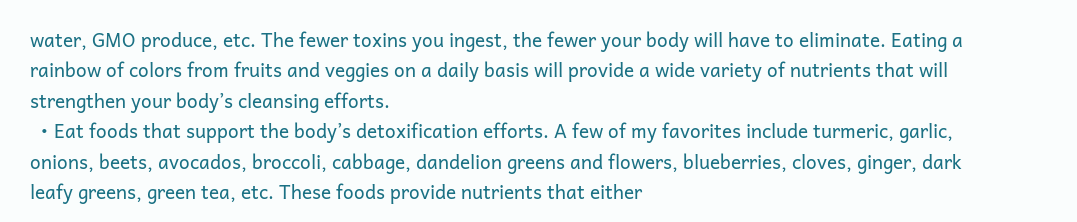water, GMO produce, etc. The fewer toxins you ingest, the fewer your body will have to eliminate. Eating a rainbow of colors from fruits and veggies on a daily basis will provide a wide variety of nutrients that will strengthen your body’s cleansing efforts.
  • Eat foods that support the body’s detoxification efforts. A few of my favorites include turmeric, garlic, onions, beets, avocados, broccoli, cabbage, dandelion greens and flowers, blueberries, cloves, ginger, dark leafy greens, green tea, etc. These foods provide nutrients that either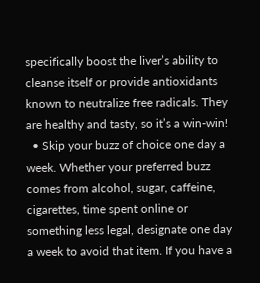specifically boost the liver’s ability to cleanse itself or provide antioxidants known to neutralize free radicals. They are healthy and tasty, so it’s a win-win!
  • Skip your buzz of choice one day a week. Whether your preferred buzz comes from alcohol, sugar, caffeine, cigarettes, time spent online or something less legal, designate one day a week to avoid that item. If you have a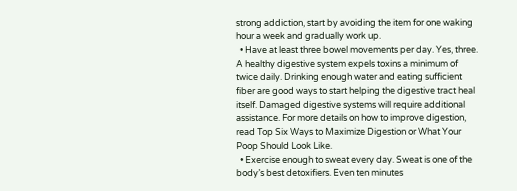strong addiction, start by avoiding the item for one waking hour a week and gradually work up.
  • Have at least three bowel movements per day. Yes, three. A healthy digestive system expels toxins a minimum of twice daily. Drinking enough water and eating sufficient fiber are good ways to start helping the digestive tract heal itself. Damaged digestive systems will require additional assistance. For more details on how to improve digestion, read Top Six Ways to Maximize Digestion or What Your Poop Should Look Like.
  • Exercise enough to sweat every day. Sweat is one of the body’s best detoxifiers. Even ten minutes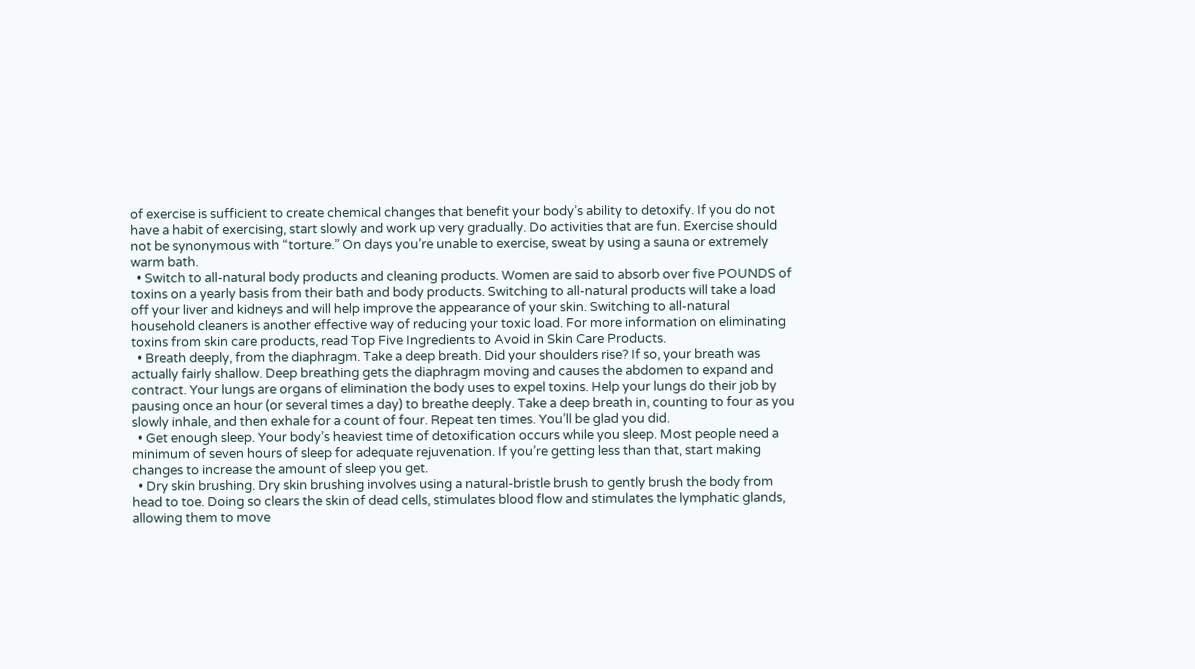of exercise is sufficient to create chemical changes that benefit your body’s ability to detoxify. If you do not have a habit of exercising, start slowly and work up very gradually. Do activities that are fun. Exercise should not be synonymous with “torture.” On days you’re unable to exercise, sweat by using a sauna or extremely warm bath.
  • Switch to all-natural body products and cleaning products. Women are said to absorb over five POUNDS of toxins on a yearly basis from their bath and body products. Switching to all-natural products will take a load off your liver and kidneys and will help improve the appearance of your skin. Switching to all-natural household cleaners is another effective way of reducing your toxic load. For more information on eliminating toxins from skin care products, read Top Five Ingredients to Avoid in Skin Care Products.
  • Breath deeply, from the diaphragm. Take a deep breath. Did your shoulders rise? If so, your breath was actually fairly shallow. Deep breathing gets the diaphragm moving and causes the abdomen to expand and contract. Your lungs are organs of elimination the body uses to expel toxins. Help your lungs do their job by pausing once an hour (or several times a day) to breathe deeply. Take a deep breath in, counting to four as you slowly inhale, and then exhale for a count of four. Repeat ten times. You’ll be glad you did.
  • Get enough sleep. Your body’s heaviest time of detoxification occurs while you sleep. Most people need a minimum of seven hours of sleep for adequate rejuvenation. If you’re getting less than that, start making changes to increase the amount of sleep you get.
  • Dry skin brushing. Dry skin brushing involves using a natural-bristle brush to gently brush the body from head to toe. Doing so clears the skin of dead cells, stimulates blood flow and stimulates the lymphatic glands, allowing them to move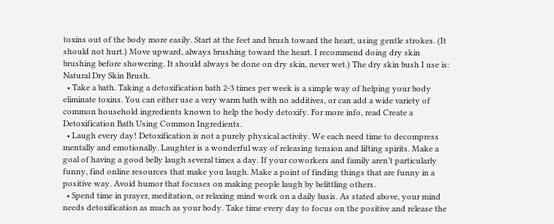toxins out of the body more easily. Start at the feet and brush toward the heart, using gentle strokes. (It should not hurt.) Move upward, always brushing toward the heart. I recommend doing dry skin brushing before showering. It should always be done on dry skin, never wet.) The dry skin bush I use is: Natural Dry Skin Brush.
  • Take a bath. Taking a detoxification bath 2-3 times per week is a simple way of helping your body eliminate toxins. You can either use a very warm bath with no additives, or can add a wide variety of common household ingredients known to help the body detoxify. For more info, read Create a Detoxification Bath Using Common Ingredients.
  • Laugh every day! Detoxification is not a purely physical activity. We each need time to decompress mentally and emotionally. Laughter is a wonderful way of releasing tension and lifting spirits. Make a goal of having a good belly laugh several times a day. If your coworkers and family aren’t particularly funny, find online resources that make you laugh. Make a point of finding things that are funny in a positive way. Avoid humor that focuses on making people laugh by belittling others.
  • Spend time in prayer, meditation, or relaxing mind work on a daily basis. As stated above, your mind needs detoxification as much as your body. Take time every day to focus on the positive and release the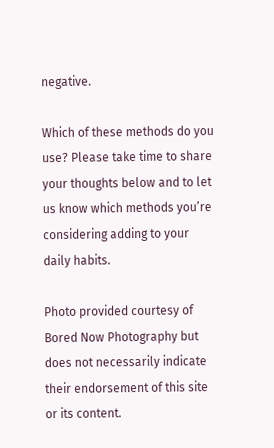negative.

Which of these methods do you use? Please take time to share your thoughts below and to let us know which methods you’re considering adding to your daily habits.

Photo provided courtesy of Bored Now Photography but does not necessarily indicate their endorsement of this site or its content.